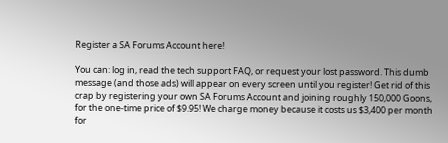Register a SA Forums Account here!

You can: log in, read the tech support FAQ, or request your lost password. This dumb message (and those ads) will appear on every screen until you register! Get rid of this crap by registering your own SA Forums Account and joining roughly 150,000 Goons, for the one-time price of $9.95! We charge money because it costs us $3,400 per month for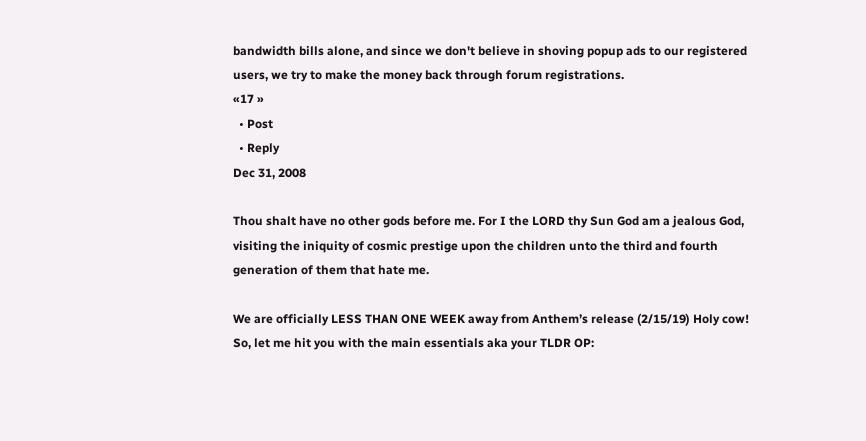bandwidth bills alone, and since we don't believe in shoving popup ads to our registered users, we try to make the money back through forum registrations.
«17 »
  • Post
  • Reply
Dec 31, 2008

Thou shalt have no other gods before me. For I the LORD thy Sun God am a jealous God, visiting the iniquity of cosmic prestige upon the children unto the third and fourth generation of them that hate me.

We are officially LESS THAN ONE WEEK away from Anthem’s release (2/15/19) Holy cow! So, let me hit you with the main essentials aka your TLDR OP: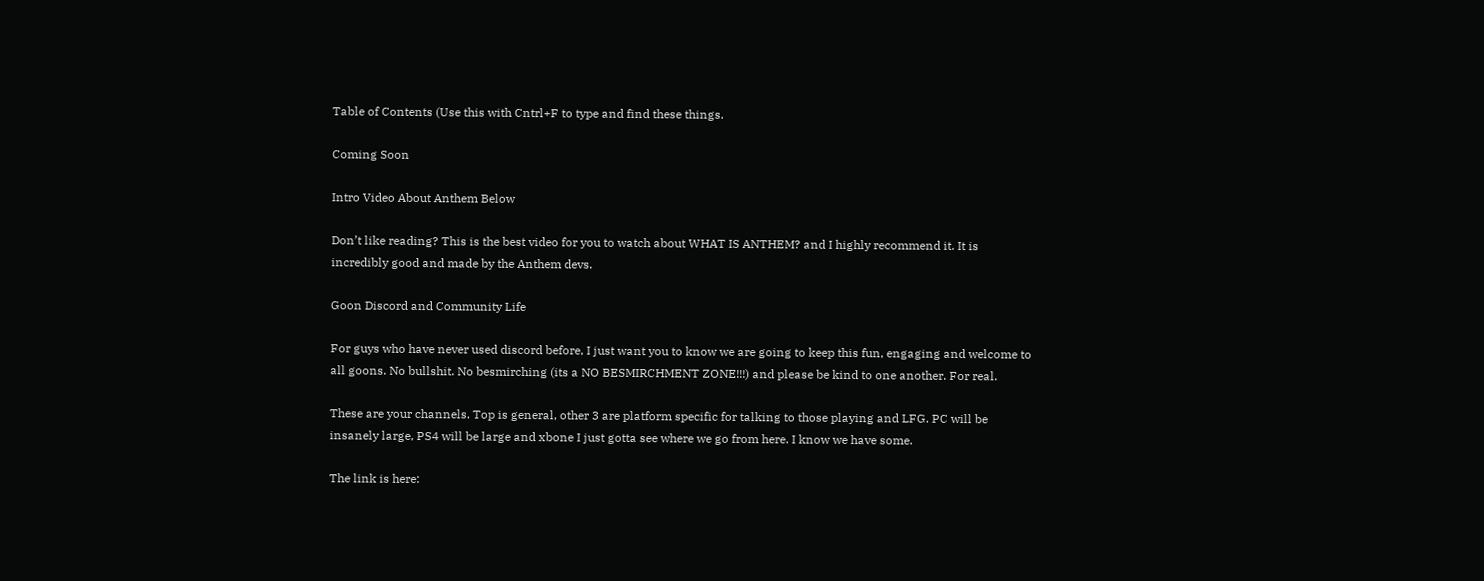Table of Contents (Use this with Cntrl+F to type and find these things.

Coming Soon

Intro Video About Anthem Below

Don’t like reading? This is the best video for you to watch about WHAT IS ANTHEM? and I highly recommend it. It is incredibly good and made by the Anthem devs.

Goon Discord and Community Life

For guys who have never used discord before, I just want you to know we are going to keep this fun, engaging and welcome to all goons. No bullshit. No besmirching (its a NO BESMIRCHMENT ZONE!!!) and please be kind to one another. For real.

These are your channels. Top is general, other 3 are platform specific for talking to those playing and LFG. PC will be insanely large, PS4 will be large and xbone I just gotta see where we go from here. I know we have some.

The link is here: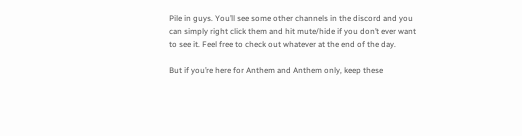Pile in guys. You’ll see some other channels in the discord and you can simply right click them and hit mute/hide if you don’t ever want to see it. Feel free to check out whatever at the end of the day.

But if you’re here for Anthem and Anthem only, keep these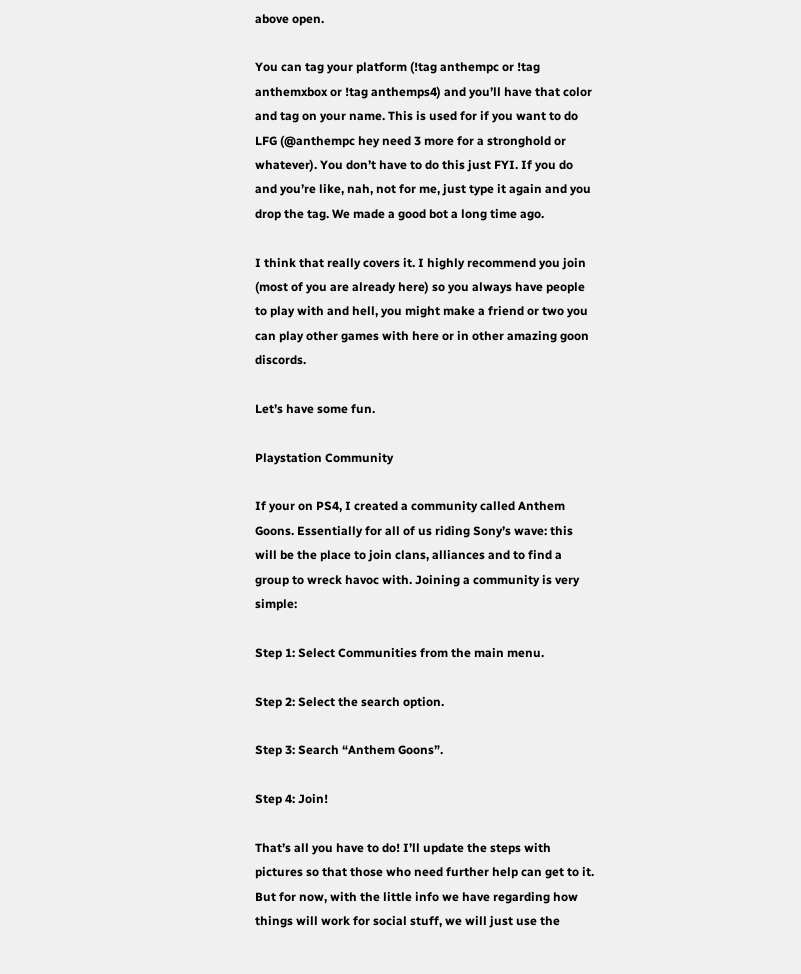above open.

You can tag your platform (!tag anthempc or !tag anthemxbox or !tag anthemps4) and you’ll have that color and tag on your name. This is used for if you want to do LFG (@anthempc hey need 3 more for a stronghold or whatever). You don’t have to do this just FYI. If you do and you’re like, nah, not for me, just type it again and you drop the tag. We made a good bot a long time ago.

I think that really covers it. I highly recommend you join (most of you are already here) so you always have people to play with and hell, you might make a friend or two you can play other games with here or in other amazing goon discords.

Let’s have some fun.

Playstation Community

If your on PS4, I created a community called Anthem Goons. Essentially for all of us riding Sony’s wave: this will be the place to join clans, alliances and to find a group to wreck havoc with. Joining a community is very simple:

Step 1: Select Communities from the main menu.

Step 2: Select the search option.

Step 3: Search “Anthem Goons”.

Step 4: Join!

That’s all you have to do! I’ll update the steps with pictures so that those who need further help can get to it. But for now, with the little info we have regarding how things will work for social stuff, we will just use the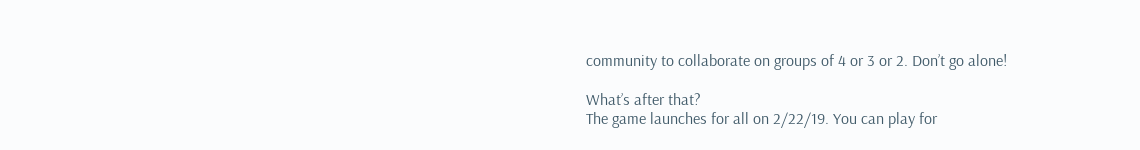community to collaborate on groups of 4 or 3 or 2. Don’t go alone!

What’s after that?
The game launches for all on 2/22/19. You can play for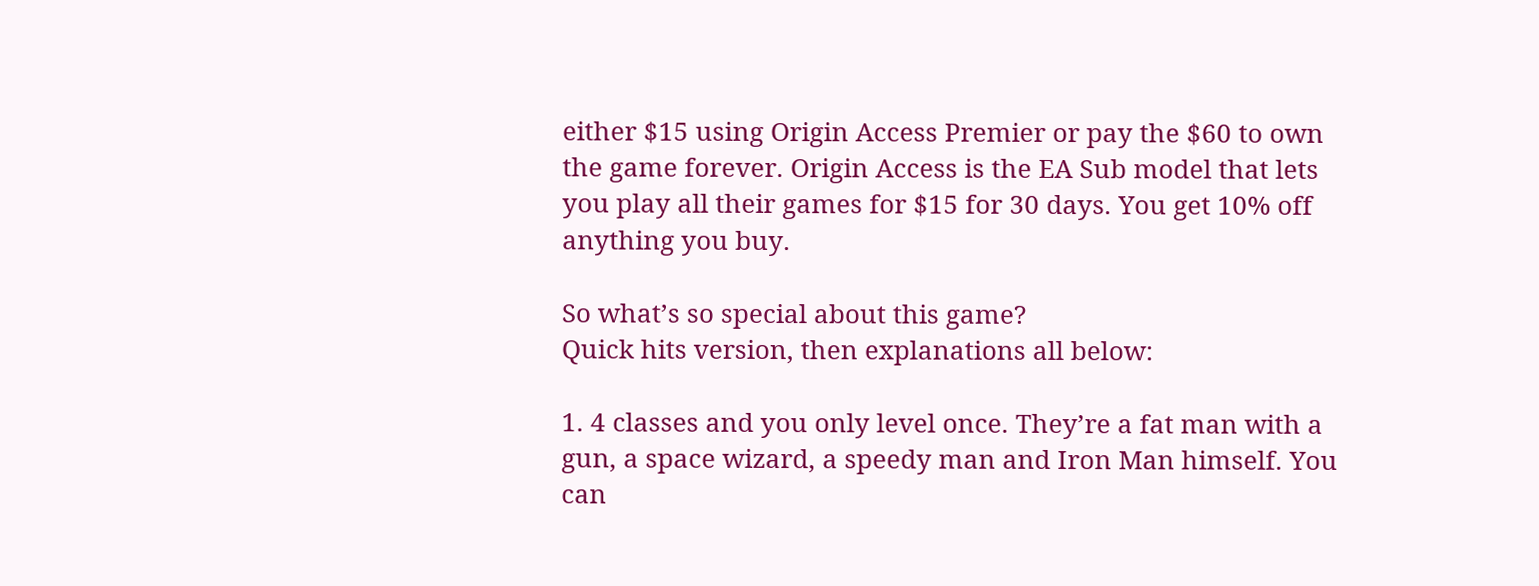either $15 using Origin Access Premier or pay the $60 to own the game forever. Origin Access is the EA Sub model that lets you play all their games for $15 for 30 days. You get 10% off anything you buy.

So what’s so special about this game?
Quick hits version, then explanations all below:

1. 4 classes and you only level once. They’re a fat man with a gun, a space wizard, a speedy man and Iron Man himself. You can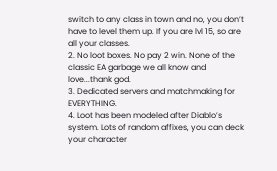switch to any class in town and no, you don’t have to level them up. If you are lvl 15, so are all your classes.
2. No loot boxes. No pay 2 win. None of the classic EA garbage we all know and love...thank god.
3. Dedicated servers and matchmaking for EVERYTHING.
4. Loot has been modeled after Diablo’s system. Lots of random affixes, you can deck your character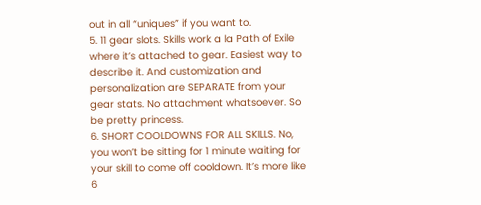out in all “uniques” if you want to.
5. 11 gear slots. Skills work a la Path of Exile where it’s attached to gear. Easiest way to describe it. And customization and personalization are SEPARATE from your gear stats. No attachment whatsoever. So be pretty princess.
6. SHORT COOLDOWNS FOR ALL SKILLS. No, you won’t be sitting for 1 minute waiting for your skill to come off cooldown. It’s more like 6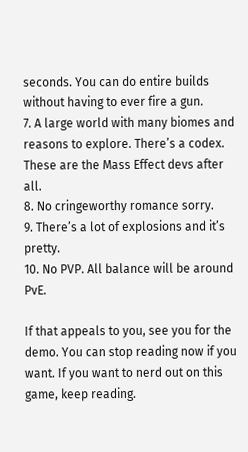seconds. You can do entire builds without having to ever fire a gun.
7. A large world with many biomes and reasons to explore. There’s a codex. These are the Mass Effect devs after all.
8. No cringeworthy romance sorry.
9. There’s a lot of explosions and it’s pretty.
10. No PVP. All balance will be around PvE.

If that appeals to you, see you for the demo. You can stop reading now if you want. If you want to nerd out on this game, keep reading.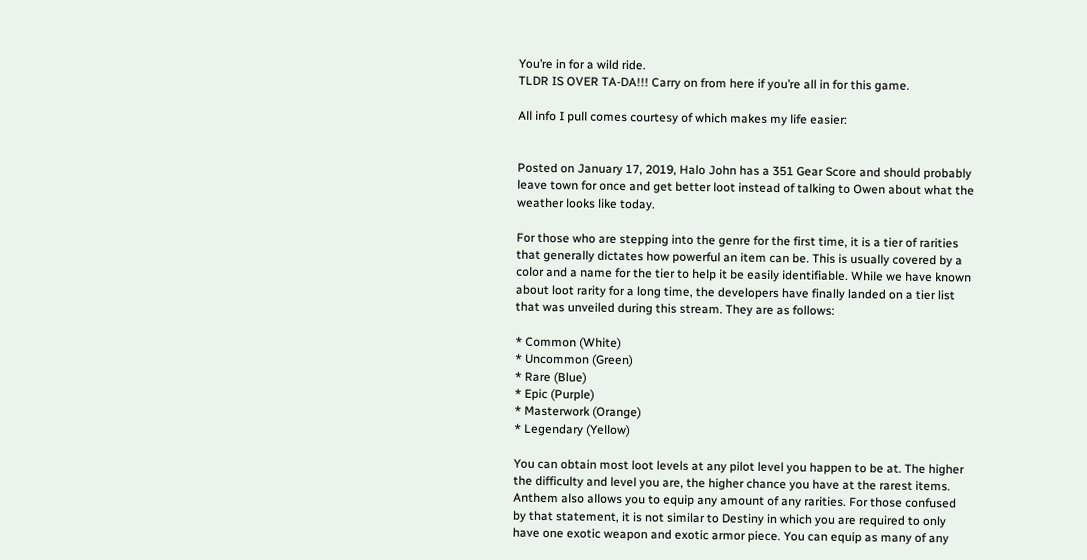You’re in for a wild ride.
TLDR IS OVER TA-DA!!! Carry on from here if you’re all in for this game.

All info I pull comes courtesy of which makes my life easier:


Posted on January 17, 2019, Halo John has a 351 Gear Score and should probably leave town for once and get better loot instead of talking to Owen about what the weather looks like today.

For those who are stepping into the genre for the first time, it is a tier of rarities that generally dictates how powerful an item can be. This is usually covered by a color and a name for the tier to help it be easily identifiable. While we have known about loot rarity for a long time, the developers have finally landed on a tier list that was unveiled during this stream. They are as follows:

* Common (White)
* Uncommon (Green)
* Rare (Blue)
* Epic (Purple)
* Masterwork (Orange)
* Legendary (Yellow)

You can obtain most loot levels at any pilot level you happen to be at. The higher the difficulty and level you are, the higher chance you have at the rarest items. Anthem also allows you to equip any amount of any rarities. For those confused by that statement, it is not similar to Destiny in which you are required to only have one exotic weapon and exotic armor piece. You can equip as many of any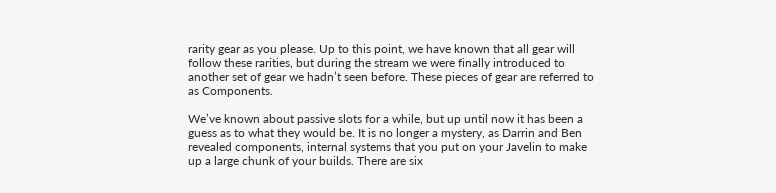rarity gear as you please. Up to this point, we have known that all gear will follow these rarities, but during the stream we were finally introduced to another set of gear we hadn’t seen before. These pieces of gear are referred to as Components.

We’ve known about passive slots for a while, but up until now it has been a guess as to what they would be. It is no longer a mystery, as Darrin and Ben revealed components, internal systems that you put on your Javelin to make up a large chunk of your builds. There are six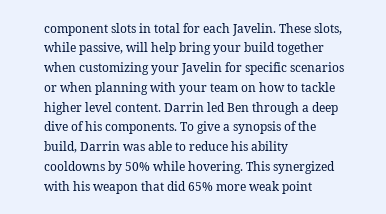component slots in total for each Javelin. These slots, while passive, will help bring your build together when customizing your Javelin for specific scenarios or when planning with your team on how to tackle higher level content. Darrin led Ben through a deep dive of his components. To give a synopsis of the build, Darrin was able to reduce his ability cooldowns by 50% while hovering. This synergized with his weapon that did 65% more weak point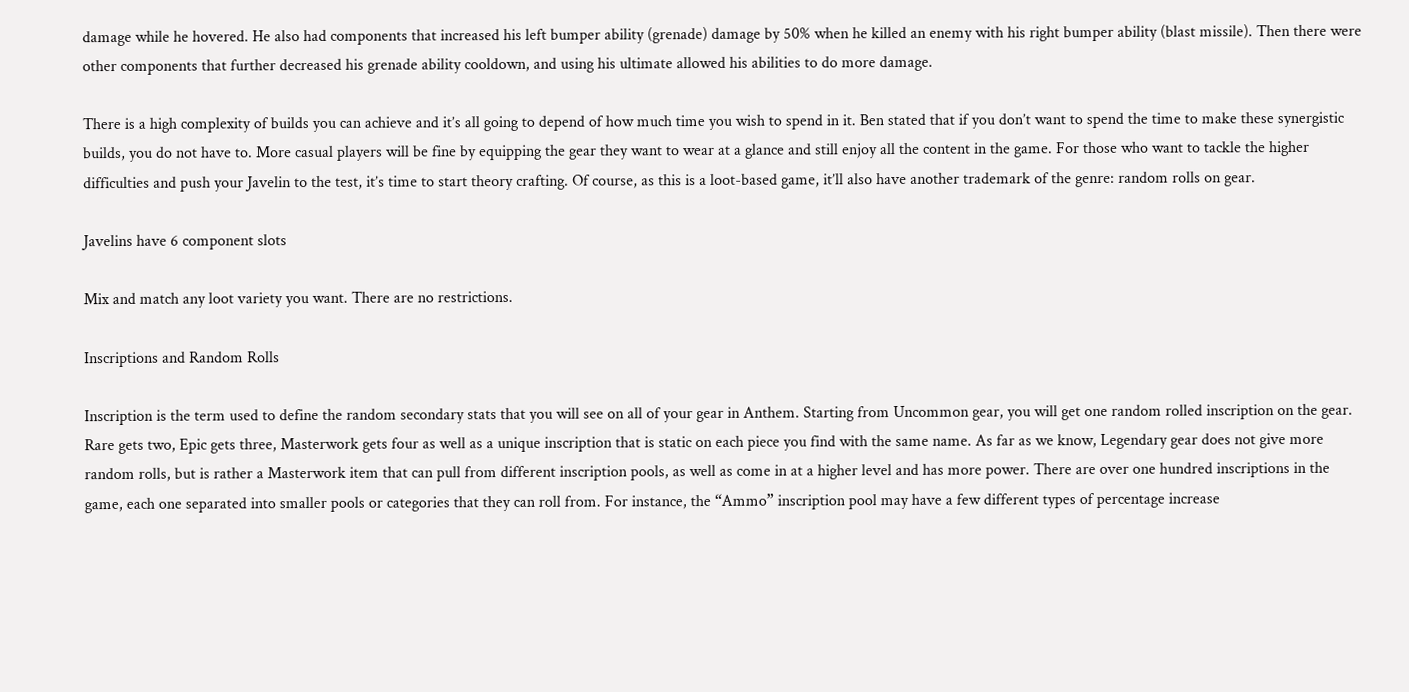damage while he hovered. He also had components that increased his left bumper ability (grenade) damage by 50% when he killed an enemy with his right bumper ability (blast missile). Then there were other components that further decreased his grenade ability cooldown, and using his ultimate allowed his abilities to do more damage.

There is a high complexity of builds you can achieve and it’s all going to depend of how much time you wish to spend in it. Ben stated that if you don’t want to spend the time to make these synergistic builds, you do not have to. More casual players will be fine by equipping the gear they want to wear at a glance and still enjoy all the content in the game. For those who want to tackle the higher difficulties and push your Javelin to the test, it’s time to start theory crafting. Of course, as this is a loot-based game, it’ll also have another trademark of the genre: random rolls on gear.

Javelins have 6 component slots

Mix and match any loot variety you want. There are no restrictions.

Inscriptions and Random Rolls

Inscription is the term used to define the random secondary stats that you will see on all of your gear in Anthem. Starting from Uncommon gear, you will get one random rolled inscription on the gear. Rare gets two, Epic gets three, Masterwork gets four as well as a unique inscription that is static on each piece you find with the same name. As far as we know, Legendary gear does not give more random rolls, but is rather a Masterwork item that can pull from different inscription pools, as well as come in at a higher level and has more power. There are over one hundred inscriptions in the game, each one separated into smaller pools or categories that they can roll from. For instance, the “Ammo” inscription pool may have a few different types of percentage increase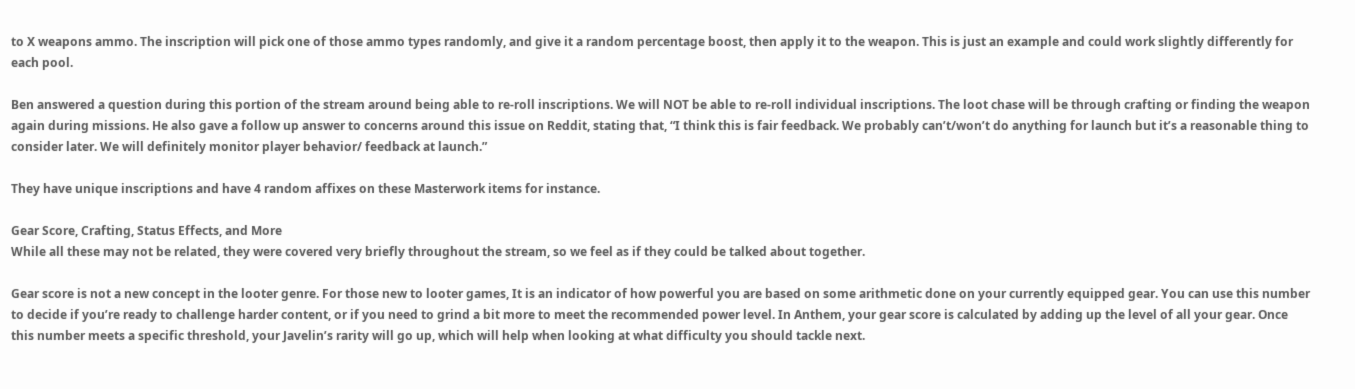to X weapons ammo. The inscription will pick one of those ammo types randomly, and give it a random percentage boost, then apply it to the weapon. This is just an example and could work slightly differently for each pool.

Ben answered a question during this portion of the stream around being able to re-roll inscriptions. We will NOT be able to re-roll individual inscriptions. The loot chase will be through crafting or finding the weapon again during missions. He also gave a follow up answer to concerns around this issue on Reddit, stating that, “I think this is fair feedback. We probably can’t/won’t do anything for launch but it’s a reasonable thing to consider later. We will definitely monitor player behavior/ feedback at launch.”

They have unique inscriptions and have 4 random affixes on these Masterwork items for instance.

Gear Score, Crafting, Status Effects, and More
While all these may not be related, they were covered very briefly throughout the stream, so we feel as if they could be talked about together.

Gear score is not a new concept in the looter genre. For those new to looter games, It is an indicator of how powerful you are based on some arithmetic done on your currently equipped gear. You can use this number to decide if you’re ready to challenge harder content, or if you need to grind a bit more to meet the recommended power level. In Anthem, your gear score is calculated by adding up the level of all your gear. Once this number meets a specific threshold, your Javelin’s rarity will go up, which will help when looking at what difficulty you should tackle next.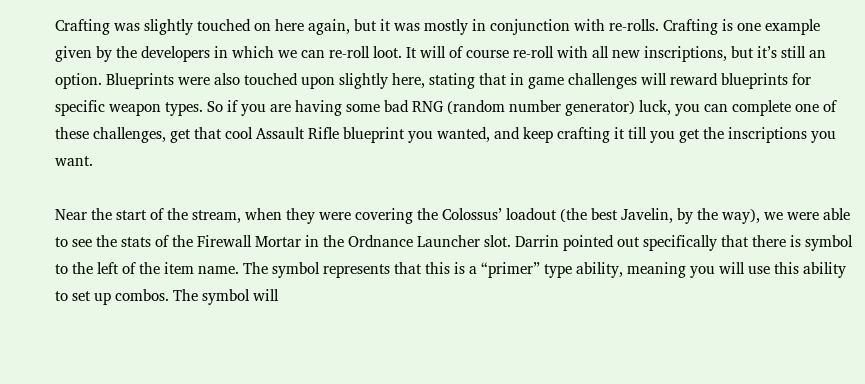Crafting was slightly touched on here again, but it was mostly in conjunction with re-rolls. Crafting is one example given by the developers in which we can re-roll loot. It will of course re-roll with all new inscriptions, but it’s still an option. Blueprints were also touched upon slightly here, stating that in game challenges will reward blueprints for specific weapon types. So if you are having some bad RNG (random number generator) luck, you can complete one of these challenges, get that cool Assault Rifle blueprint you wanted, and keep crafting it till you get the inscriptions you want.

Near the start of the stream, when they were covering the Colossus’ loadout (the best Javelin, by the way), we were able to see the stats of the Firewall Mortar in the Ordnance Launcher slot. Darrin pointed out specifically that there is symbol to the left of the item name. The symbol represents that this is a “primer” type ability, meaning you will use this ability to set up combos. The symbol will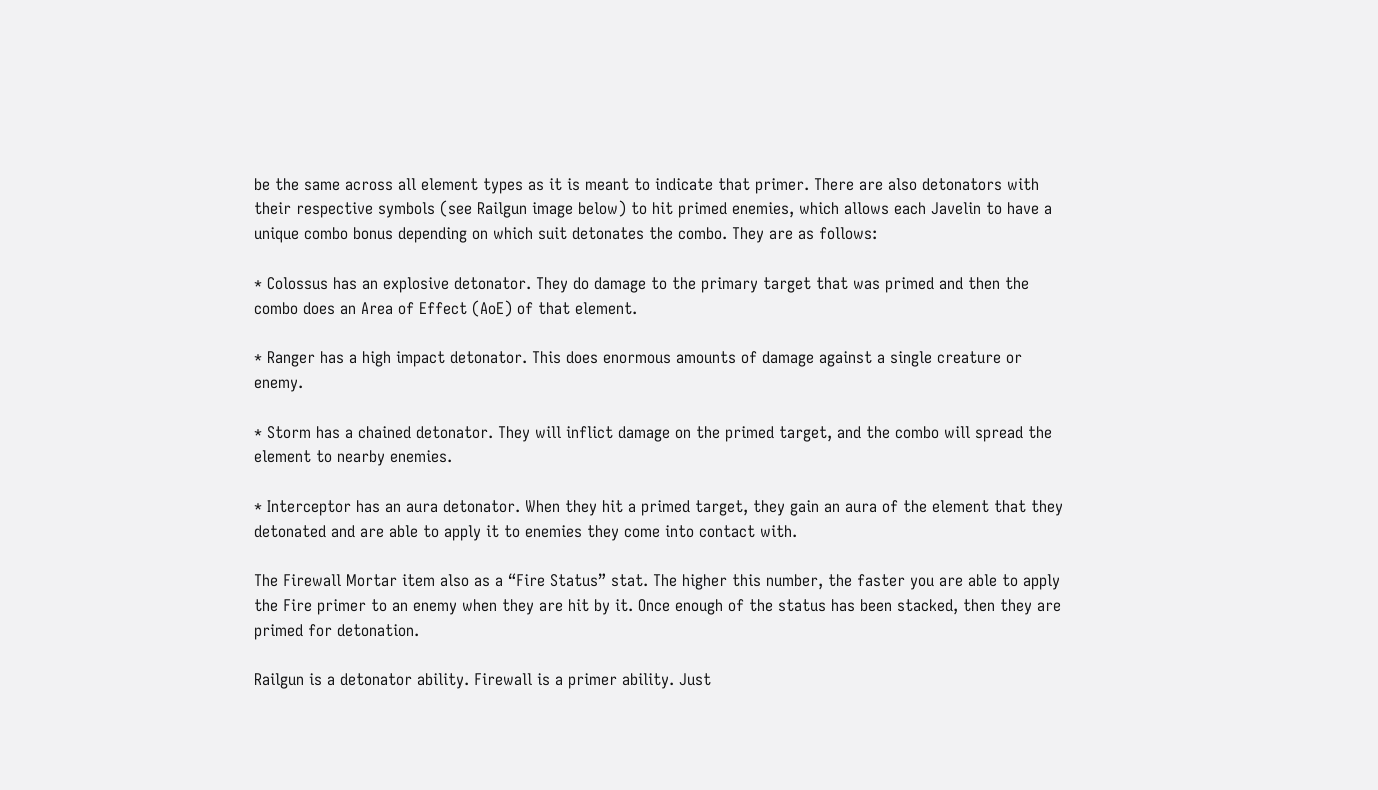be the same across all element types as it is meant to indicate that primer. There are also detonators with their respective symbols (see Railgun image below) to hit primed enemies, which allows each Javelin to have a unique combo bonus depending on which suit detonates the combo. They are as follows:

* Colossus has an explosive detonator. They do damage to the primary target that was primed and then the combo does an Area of Effect (AoE) of that element.

* Ranger has a high impact detonator. This does enormous amounts of damage against a single creature or enemy.

* Storm has a chained detonator. They will inflict damage on the primed target, and the combo will spread the element to nearby enemies.

* Interceptor has an aura detonator. When they hit a primed target, they gain an aura of the element that they detonated and are able to apply it to enemies they come into contact with.

The Firewall Mortar item also as a “Fire Status” stat. The higher this number, the faster you are able to apply the Fire primer to an enemy when they are hit by it. Once enough of the status has been stacked, then they are primed for detonation.

Railgun is a detonator ability. Firewall is a primer ability. Just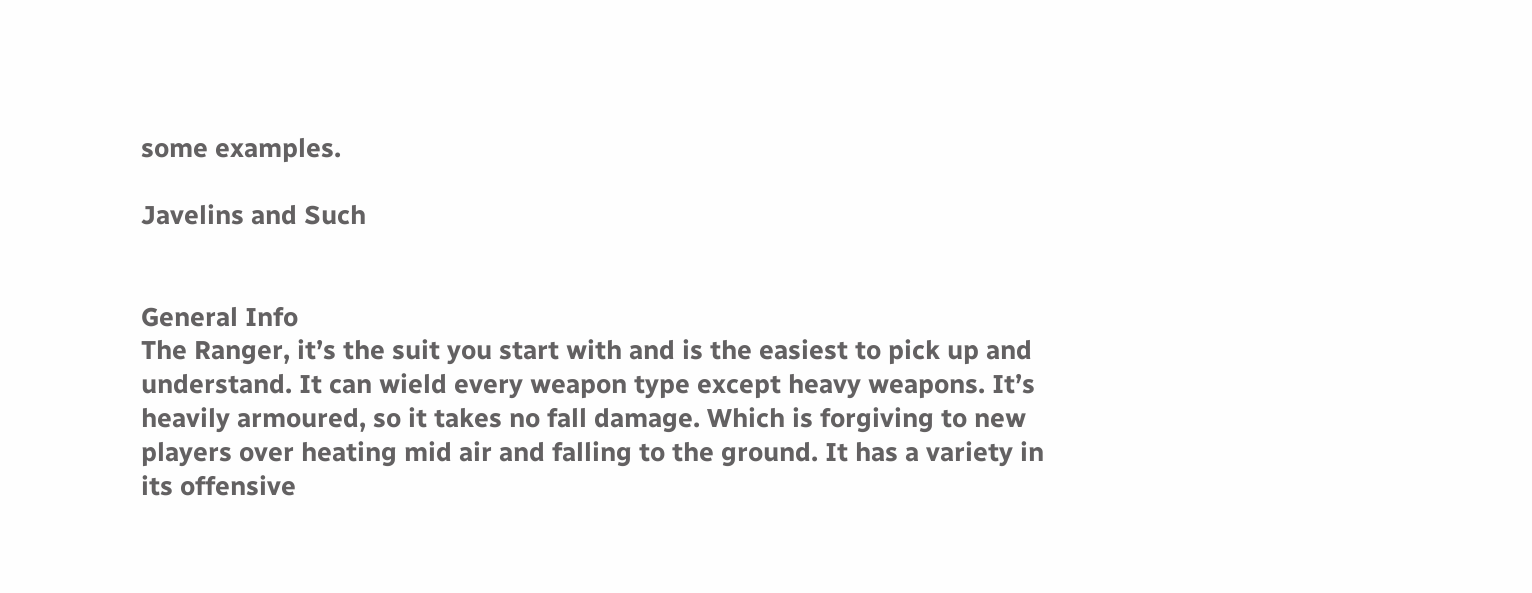some examples.

Javelins and Such


General Info
The Ranger, it’s the suit you start with and is the easiest to pick up and understand. It can wield every weapon type except heavy weapons. It’s heavily armoured, so it takes no fall damage. Which is forgiving to new players over heating mid air and falling to the ground. It has a variety in its offensive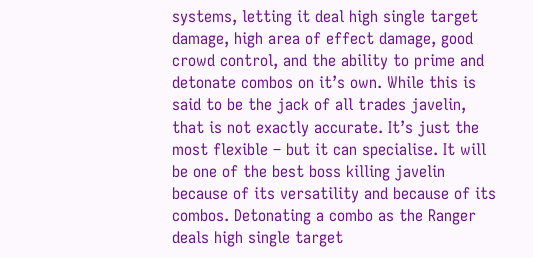systems, letting it deal high single target damage, high area of effect damage, good crowd control, and the ability to prime and detonate combos on it’s own. While this is said to be the jack of all trades javelin, that is not exactly accurate. It’s just the most flexible – but it can specialise. It will be one of the best boss killing javelin because of its versatility and because of its combos. Detonating a combo as the Ranger deals high single target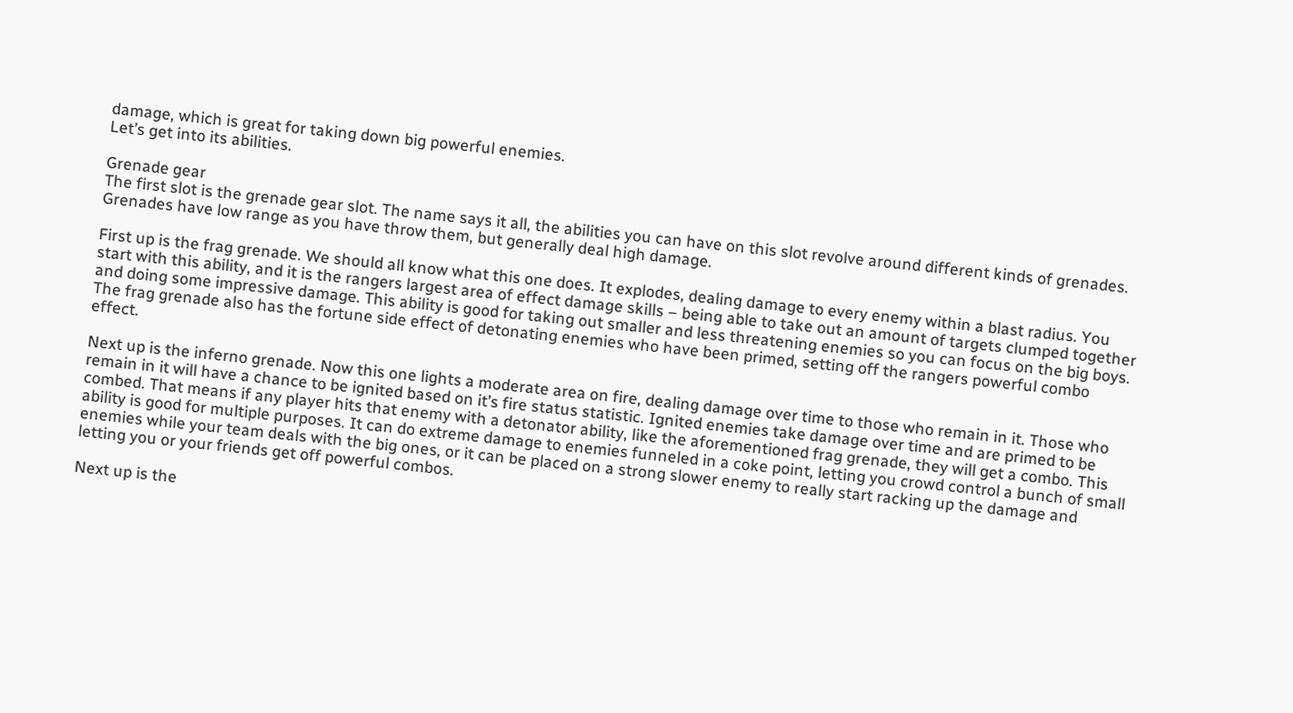damage, which is great for taking down big powerful enemies.
Let’s get into its abilities.

Grenade gear
The first slot is the grenade gear slot. The name says it all, the abilities you can have on this slot revolve around different kinds of grenades. Grenades have low range as you have throw them, but generally deal high damage.

First up is the frag grenade. We should all know what this one does. It explodes, dealing damage to every enemy within a blast radius. You start with this ability, and it is the rangers largest area of effect damage skills – being able to take out an amount of targets clumped together and doing some impressive damage. This ability is good for taking out smaller and less threatening enemies so you can focus on the big boys. The frag grenade also has the fortune side effect of detonating enemies who have been primed, setting off the rangers powerful combo effect.

Next up is the inferno grenade. Now this one lights a moderate area on fire, dealing damage over time to those who remain in it. Those who remain in it will have a chance to be ignited based on it’s fire status statistic. Ignited enemies take damage over time and are primed to be combed. That means if any player hits that enemy with a detonator ability, like the aforementioned frag grenade, they will get a combo. This ability is good for multiple purposes. It can do extreme damage to enemies funneled in a coke point, letting you crowd control a bunch of small enemies while your team deals with the big ones, or it can be placed on a strong slower enemy to really start racking up the damage and letting you or your friends get off powerful combos.

Next up is the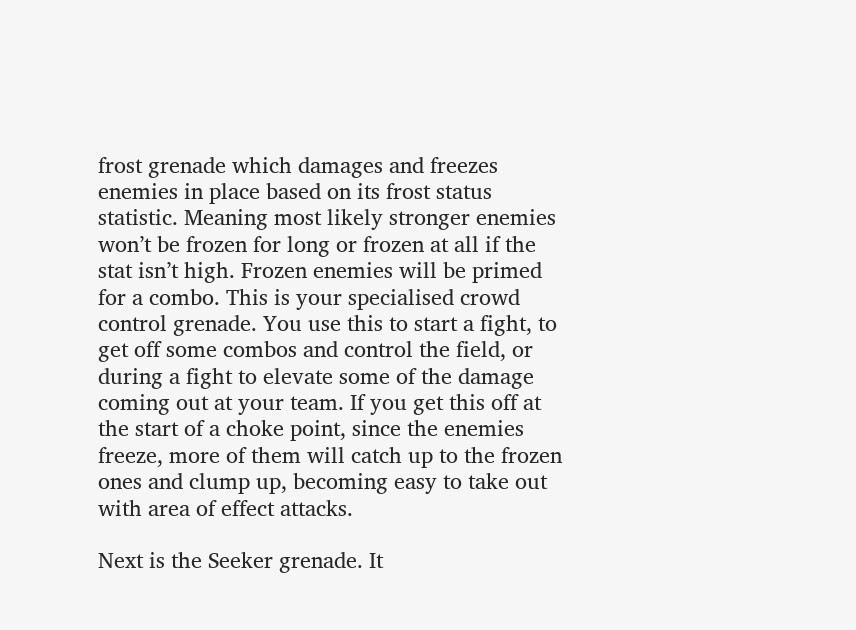frost grenade which damages and freezes enemies in place based on its frost status statistic. Meaning most likely stronger enemies won’t be frozen for long or frozen at all if the stat isn’t high. Frozen enemies will be primed for a combo. This is your specialised crowd control grenade. You use this to start a fight, to get off some combos and control the field, or during a fight to elevate some of the damage coming out at your team. If you get this off at the start of a choke point, since the enemies freeze, more of them will catch up to the frozen ones and clump up, becoming easy to take out with area of effect attacks.

Next is the Seeker grenade. It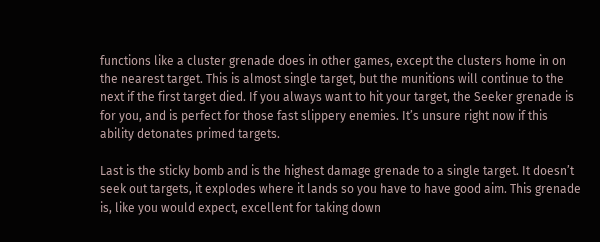functions like a cluster grenade does in other games, except the clusters home in on the nearest target. This is almost single target, but the munitions will continue to the next if the first target died. If you always want to hit your target, the Seeker grenade is for you, and is perfect for those fast slippery enemies. It’s unsure right now if this ability detonates primed targets.

Last is the sticky bomb and is the highest damage grenade to a single target. It doesn’t seek out targets, it explodes where it lands so you have to have good aim. This grenade is, like you would expect, excellent for taking down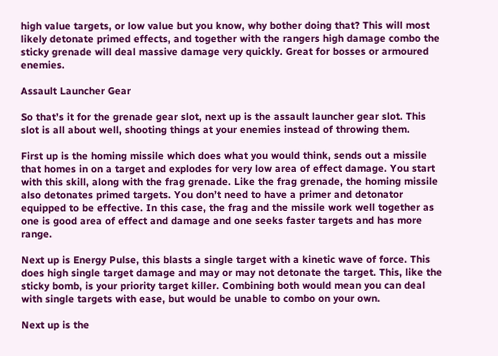high value targets, or low value but you know, why bother doing that? This will most likely detonate primed effects, and together with the rangers high damage combo the sticky grenade will deal massive damage very quickly. Great for bosses or armoured enemies.

Assault Launcher Gear

So that’s it for the grenade gear slot, next up is the assault launcher gear slot. This slot is all about well, shooting things at your enemies instead of throwing them.

First up is the homing missile which does what you would think, sends out a missile that homes in on a target and explodes for very low area of effect damage. You start with this skill, along with the frag grenade. Like the frag grenade, the homing missile also detonates primed targets. You don’t need to have a primer and detonator equipped to be effective. In this case, the frag and the missile work well together as one is good area of effect and damage and one seeks faster targets and has more range.

Next up is Energy Pulse, this blasts a single target with a kinetic wave of force. This does high single target damage and may or may not detonate the target. This, like the sticky bomb, is your priority target killer. Combining both would mean you can deal with single targets with ease, but would be unable to combo on your own.

Next up is the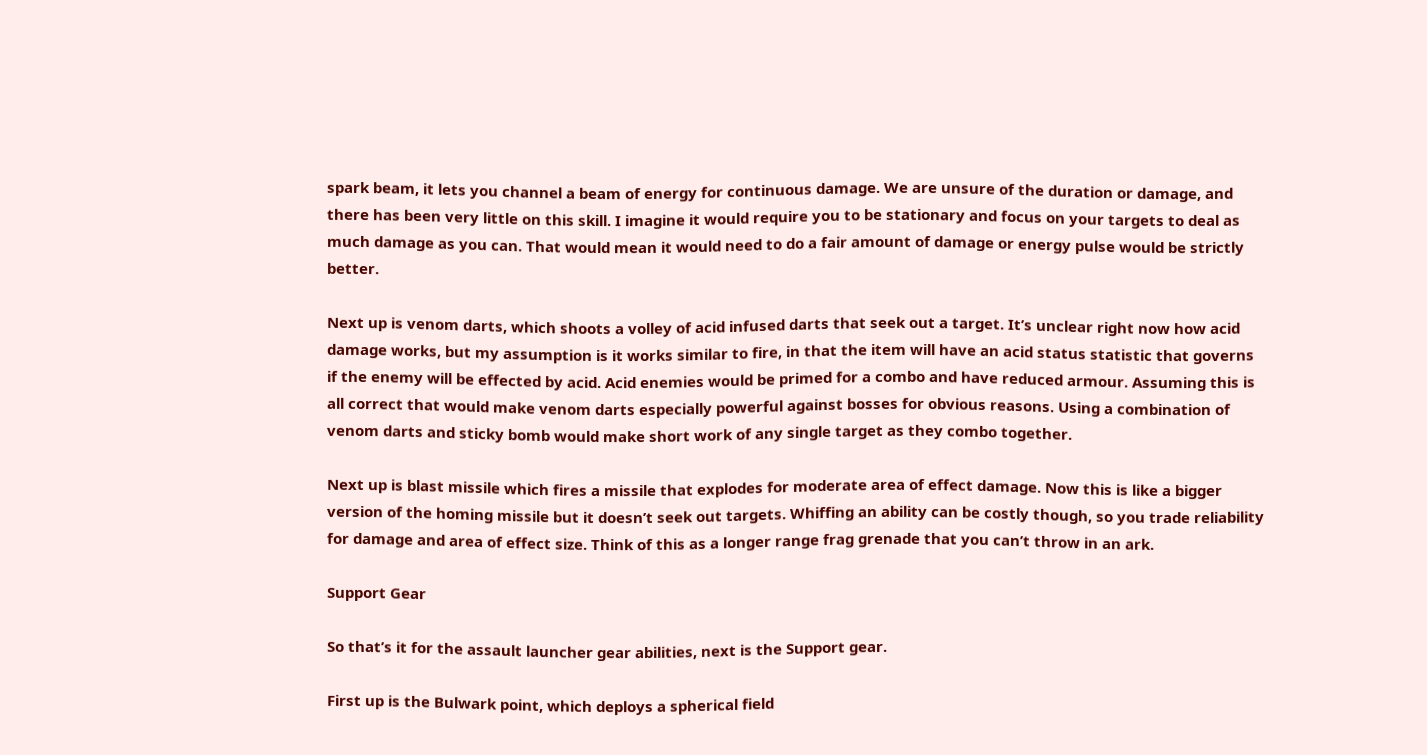spark beam, it lets you channel a beam of energy for continuous damage. We are unsure of the duration or damage, and there has been very little on this skill. I imagine it would require you to be stationary and focus on your targets to deal as much damage as you can. That would mean it would need to do a fair amount of damage or energy pulse would be strictly better.

Next up is venom darts, which shoots a volley of acid infused darts that seek out a target. It’s unclear right now how acid damage works, but my assumption is it works similar to fire, in that the item will have an acid status statistic that governs if the enemy will be effected by acid. Acid enemies would be primed for a combo and have reduced armour. Assuming this is all correct that would make venom darts especially powerful against bosses for obvious reasons. Using a combination of venom darts and sticky bomb would make short work of any single target as they combo together.

Next up is blast missile which fires a missile that explodes for moderate area of effect damage. Now this is like a bigger version of the homing missile but it doesn’t seek out targets. Whiffing an ability can be costly though, so you trade reliability for damage and area of effect size. Think of this as a longer range frag grenade that you can’t throw in an ark.

Support Gear

So that’s it for the assault launcher gear abilities, next is the Support gear.

First up is the Bulwark point, which deploys a spherical field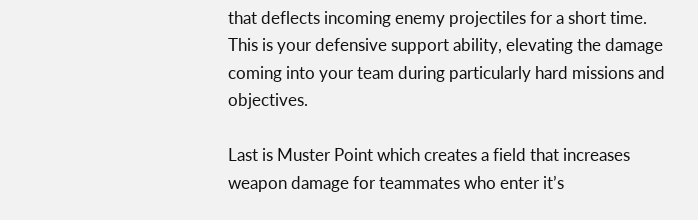that deflects incoming enemy projectiles for a short time. This is your defensive support ability, elevating the damage coming into your team during particularly hard missions and objectives.

Last is Muster Point which creates a field that increases weapon damage for teammates who enter it’s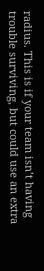radius. This is if your team isn’t having trouble surviving, but could use an extra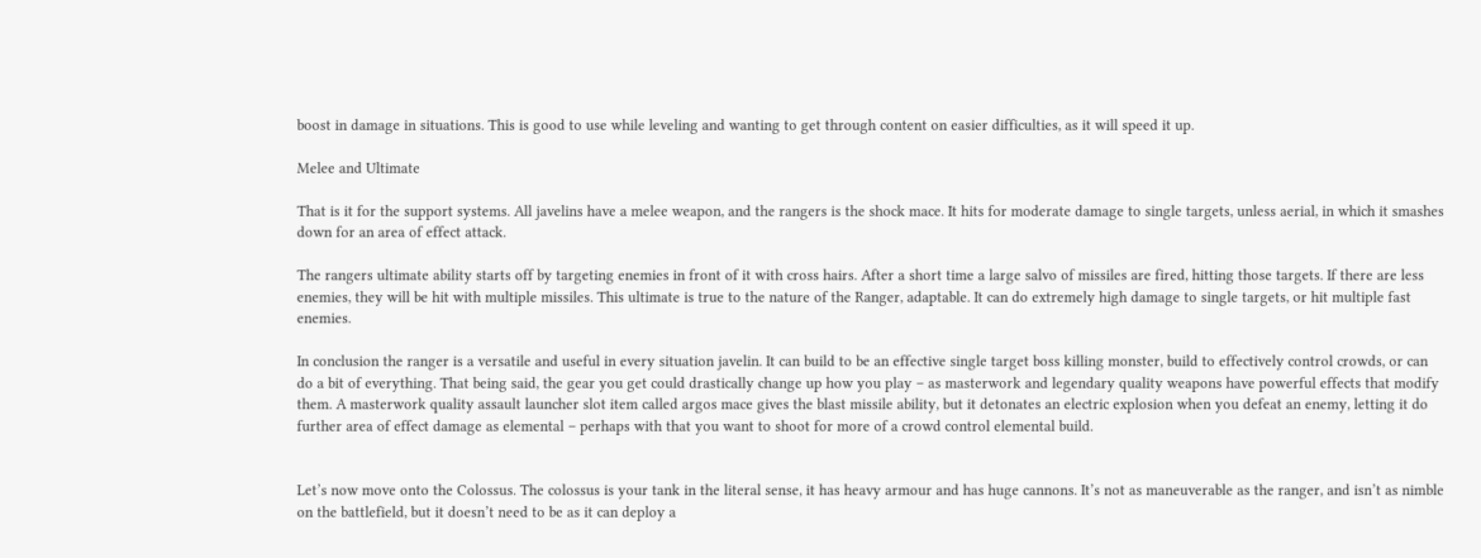boost in damage in situations. This is good to use while leveling and wanting to get through content on easier difficulties, as it will speed it up.

Melee and Ultimate

That is it for the support systems. All javelins have a melee weapon, and the rangers is the shock mace. It hits for moderate damage to single targets, unless aerial, in which it smashes down for an area of effect attack.

The rangers ultimate ability starts off by targeting enemies in front of it with cross hairs. After a short time a large salvo of missiles are fired, hitting those targets. If there are less enemies, they will be hit with multiple missiles. This ultimate is true to the nature of the Ranger, adaptable. It can do extremely high damage to single targets, or hit multiple fast enemies.

In conclusion the ranger is a versatile and useful in every situation javelin. It can build to be an effective single target boss killing monster, build to effectively control crowds, or can do a bit of everything. That being said, the gear you get could drastically change up how you play – as masterwork and legendary quality weapons have powerful effects that modify them. A masterwork quality assault launcher slot item called argos mace gives the blast missile ability, but it detonates an electric explosion when you defeat an enemy, letting it do further area of effect damage as elemental – perhaps with that you want to shoot for more of a crowd control elemental build.


Let’s now move onto the Colossus. The colossus is your tank in the literal sense, it has heavy armour and has huge cannons. It’s not as maneuverable as the ranger, and isn’t as nimble on the battlefield, but it doesn’t need to be as it can deploy a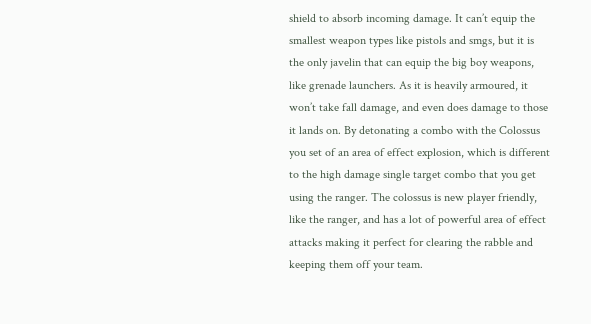shield to absorb incoming damage. It can’t equip the smallest weapon types like pistols and smgs, but it is the only javelin that can equip the big boy weapons, like grenade launchers. As it is heavily armoured, it won’t take fall damage, and even does damage to those it lands on. By detonating a combo with the Colossus you set of an area of effect explosion, which is different to the high damage single target combo that you get using the ranger. The colossus is new player friendly, like the ranger, and has a lot of powerful area of effect attacks making it perfect for clearing the rabble and keeping them off your team.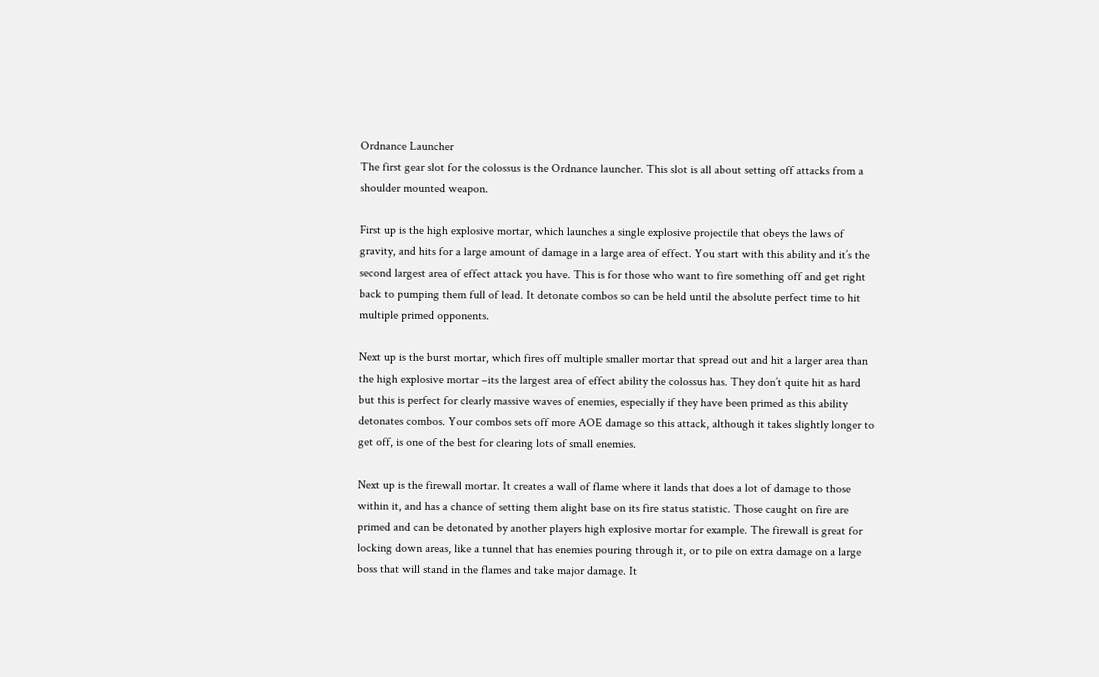Ordnance Launcher
The first gear slot for the colossus is the Ordnance launcher. This slot is all about setting off attacks from a shoulder mounted weapon.

First up is the high explosive mortar, which launches a single explosive projectile that obeys the laws of gravity, and hits for a large amount of damage in a large area of effect. You start with this ability and it’s the second largest area of effect attack you have. This is for those who want to fire something off and get right back to pumping them full of lead. It detonate combos so can be held until the absolute perfect time to hit multiple primed opponents.

Next up is the burst mortar, which fires off multiple smaller mortar that spread out and hit a larger area than the high explosive mortar –its the largest area of effect ability the colossus has. They don’t quite hit as hard but this is perfect for clearly massive waves of enemies, especially if they have been primed as this ability detonates combos. Your combos sets off more AOE damage so this attack, although it takes slightly longer to get off, is one of the best for clearing lots of small enemies.

Next up is the firewall mortar. It creates a wall of flame where it lands that does a lot of damage to those within it, and has a chance of setting them alight base on its fire status statistic. Those caught on fire are primed and can be detonated by another players high explosive mortar for example. The firewall is great for locking down areas, like a tunnel that has enemies pouring through it, or to pile on extra damage on a large boss that will stand in the flames and take major damage. It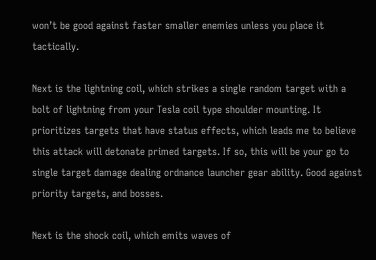won’t be good against faster smaller enemies unless you place it tactically.

Next is the lightning coil, which strikes a single random target with a bolt of lightning from your Tesla coil type shoulder mounting. It prioritizes targets that have status effects, which leads me to believe this attack will detonate primed targets. If so, this will be your go to single target damage dealing ordnance launcher gear ability. Good against priority targets, and bosses.

Next is the shock coil, which emits waves of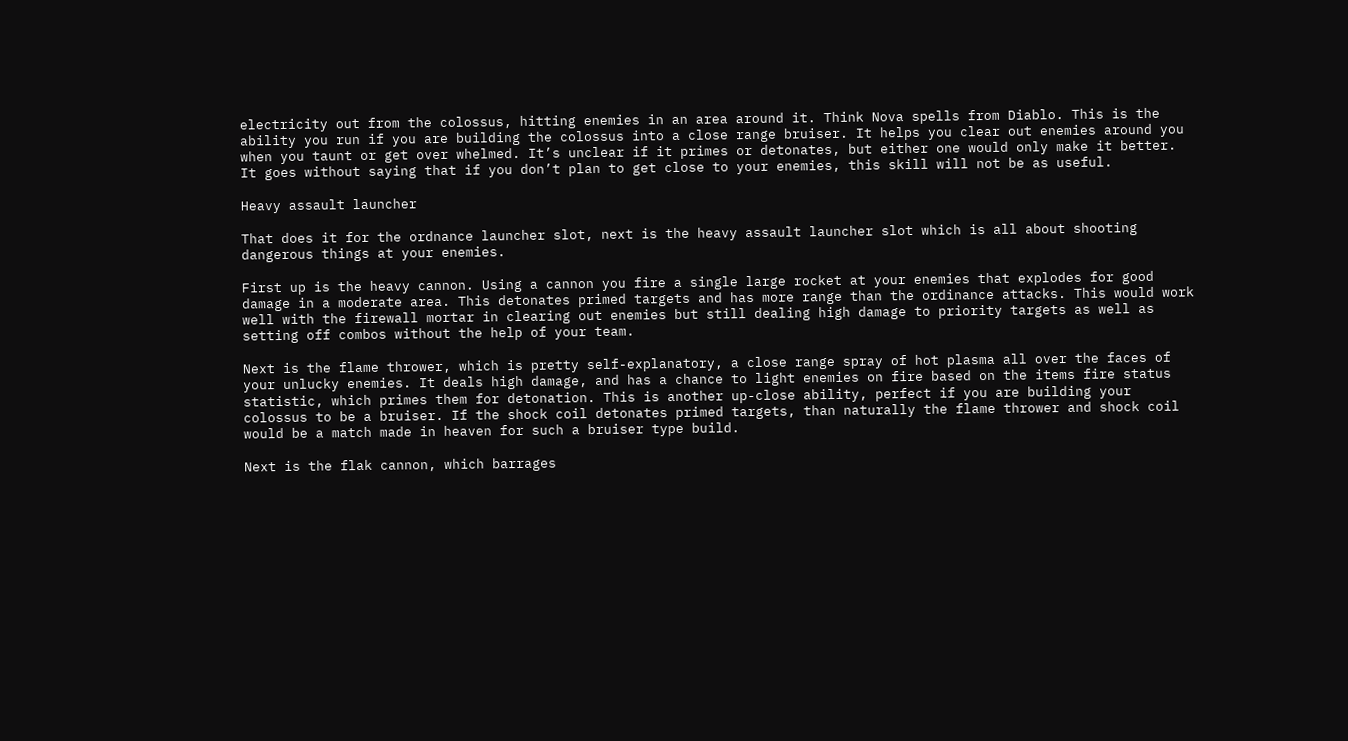electricity out from the colossus, hitting enemies in an area around it. Think Nova spells from Diablo. This is the ability you run if you are building the colossus into a close range bruiser. It helps you clear out enemies around you when you taunt or get over whelmed. It’s unclear if it primes or detonates, but either one would only make it better. It goes without saying that if you don’t plan to get close to your enemies, this skill will not be as useful.

Heavy assault launcher

That does it for the ordnance launcher slot, next is the heavy assault launcher slot which is all about shooting dangerous things at your enemies.

First up is the heavy cannon. Using a cannon you fire a single large rocket at your enemies that explodes for good damage in a moderate area. This detonates primed targets and has more range than the ordinance attacks. This would work well with the firewall mortar in clearing out enemies but still dealing high damage to priority targets as well as setting off combos without the help of your team.

Next is the flame thrower, which is pretty self-explanatory, a close range spray of hot plasma all over the faces of your unlucky enemies. It deals high damage, and has a chance to light enemies on fire based on the items fire status statistic, which primes them for detonation. This is another up-close ability, perfect if you are building your colossus to be a bruiser. If the shock coil detonates primed targets, than naturally the flame thrower and shock coil would be a match made in heaven for such a bruiser type build.

Next is the flak cannon, which barrages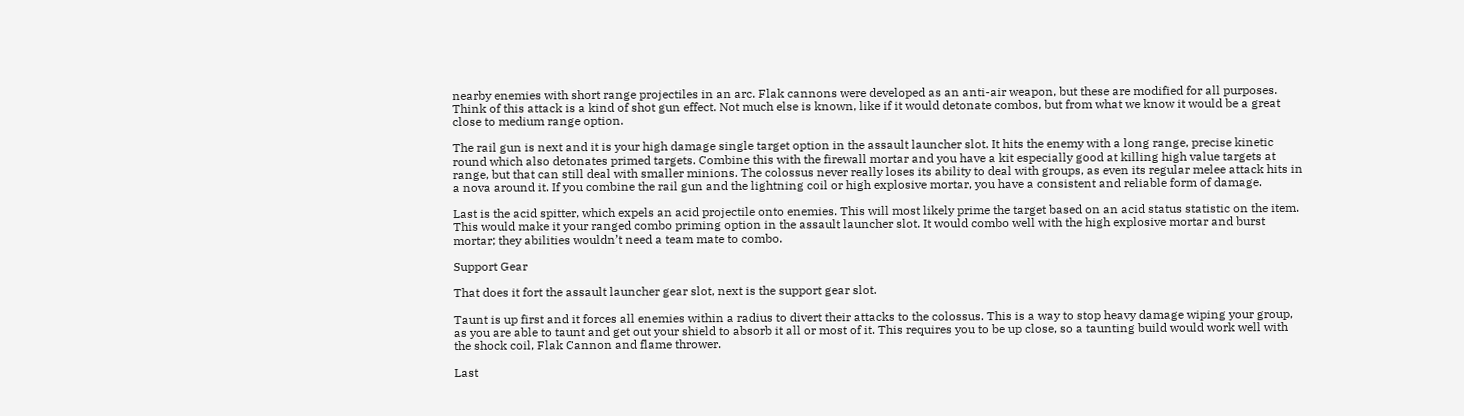nearby enemies with short range projectiles in an arc. Flak cannons were developed as an anti-air weapon, but these are modified for all purposes. Think of this attack is a kind of shot gun effect. Not much else is known, like if it would detonate combos, but from what we know it would be a great close to medium range option.

The rail gun is next and it is your high damage single target option in the assault launcher slot. It hits the enemy with a long range, precise kinetic round which also detonates primed targets. Combine this with the firewall mortar and you have a kit especially good at killing high value targets at range, but that can still deal with smaller minions. The colossus never really loses its ability to deal with groups, as even its regular melee attack hits in a nova around it. If you combine the rail gun and the lightning coil or high explosive mortar, you have a consistent and reliable form of damage.

Last is the acid spitter, which expels an acid projectile onto enemies. This will most likely prime the target based on an acid status statistic on the item. This would make it your ranged combo priming option in the assault launcher slot. It would combo well with the high explosive mortar and burst mortar; they abilities wouldn’t need a team mate to combo.

Support Gear

That does it fort the assault launcher gear slot, next is the support gear slot.

Taunt is up first and it forces all enemies within a radius to divert their attacks to the colossus. This is a way to stop heavy damage wiping your group, as you are able to taunt and get out your shield to absorb it all or most of it. This requires you to be up close, so a taunting build would work well with the shock coil, Flak Cannon and flame thrower.

Last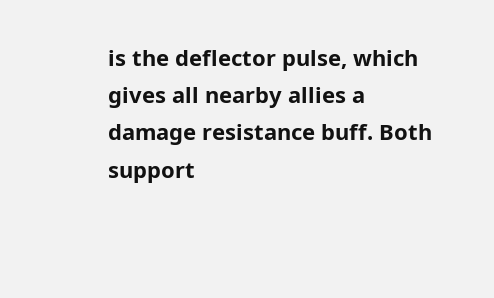is the deflector pulse, which gives all nearby allies a damage resistance buff. Both support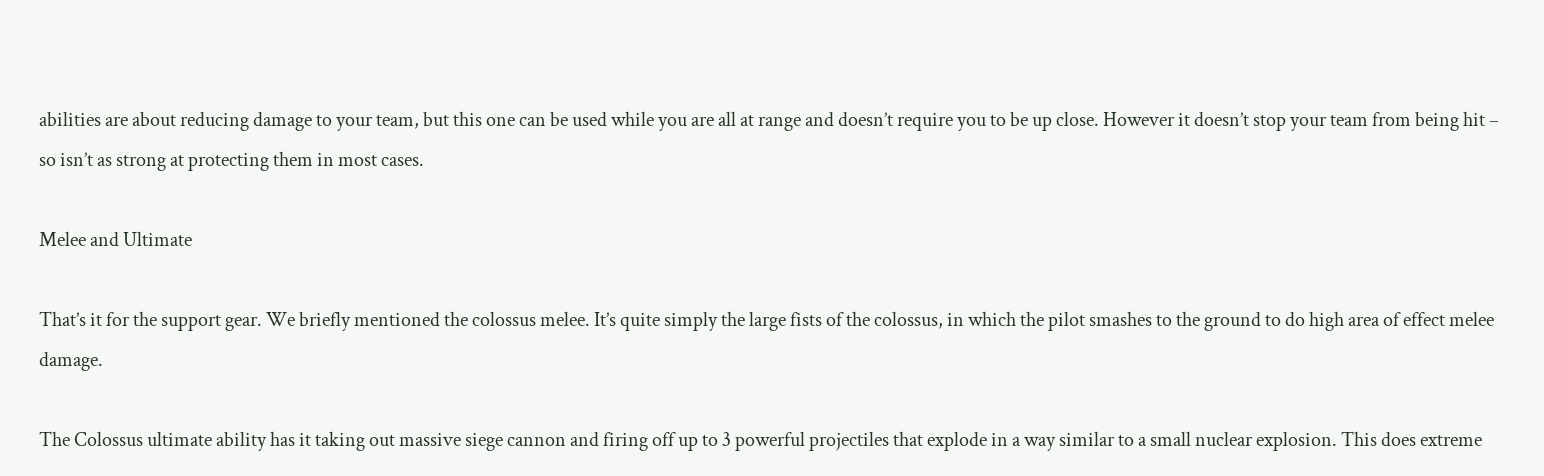abilities are about reducing damage to your team, but this one can be used while you are all at range and doesn’t require you to be up close. However it doesn’t stop your team from being hit – so isn’t as strong at protecting them in most cases.

Melee and Ultimate

That’s it for the support gear. We briefly mentioned the colossus melee. It’s quite simply the large fists of the colossus, in which the pilot smashes to the ground to do high area of effect melee damage.

The Colossus ultimate ability has it taking out massive siege cannon and firing off up to 3 powerful projectiles that explode in a way similar to a small nuclear explosion. This does extreme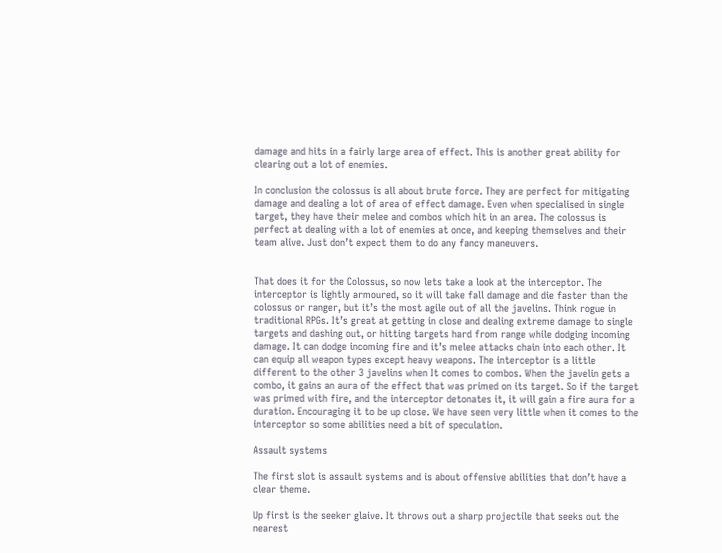damage and hits in a fairly large area of effect. This is another great ability for clearing out a lot of enemies.

In conclusion the colossus is all about brute force. They are perfect for mitigating damage and dealing a lot of area of effect damage. Even when specialised in single target, they have their melee and combos which hit in an area. The colossus is perfect at dealing with a lot of enemies at once, and keeping themselves and their team alive. Just don’t expect them to do any fancy maneuvers.


That does it for the Colossus, so now lets take a look at the interceptor. The interceptor is lightly armoured, so it will take fall damage and die faster than the colossus or ranger, but it’s the most agile out of all the javelins. Think rogue in traditional RPGs. It’s great at getting in close and dealing extreme damage to single targets and dashing out, or hitting targets hard from range while dodging incoming damage. It can dodge incoming fire and it’s melee attacks chain into each other. It can equip all weapon types except heavy weapons. The interceptor is a little different to the other 3 javelins when It comes to combos. When the javelin gets a combo, it gains an aura of the effect that was primed on its target. So if the target was primed with fire, and the interceptor detonates it, it will gain a fire aura for a duration. Encouraging it to be up close. We have seen very little when it comes to the interceptor so some abilities need a bit of speculation.

Assault systems

The first slot is assault systems and is about offensive abilities that don’t have a clear theme.

Up first is the seeker glaive. It throws out a sharp projectile that seeks out the nearest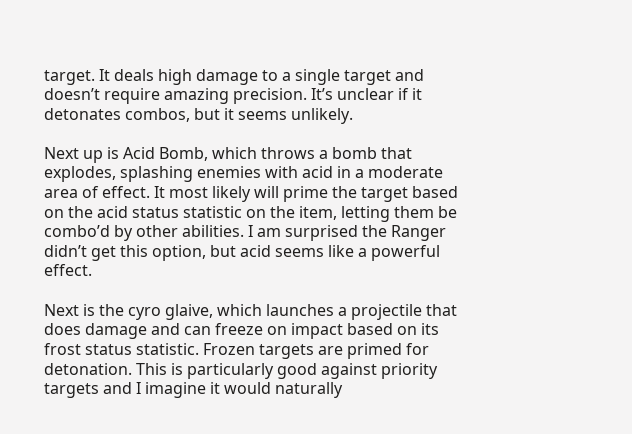target. It deals high damage to a single target and doesn’t require amazing precision. It’s unclear if it detonates combos, but it seems unlikely.

Next up is Acid Bomb, which throws a bomb that explodes, splashing enemies with acid in a moderate area of effect. It most likely will prime the target based on the acid status statistic on the item, letting them be combo’d by other abilities. I am surprised the Ranger didn’t get this option, but acid seems like a powerful effect.

Next is the cyro glaive, which launches a projectile that does damage and can freeze on impact based on its frost status statistic. Frozen targets are primed for detonation. This is particularly good against priority targets and I imagine it would naturally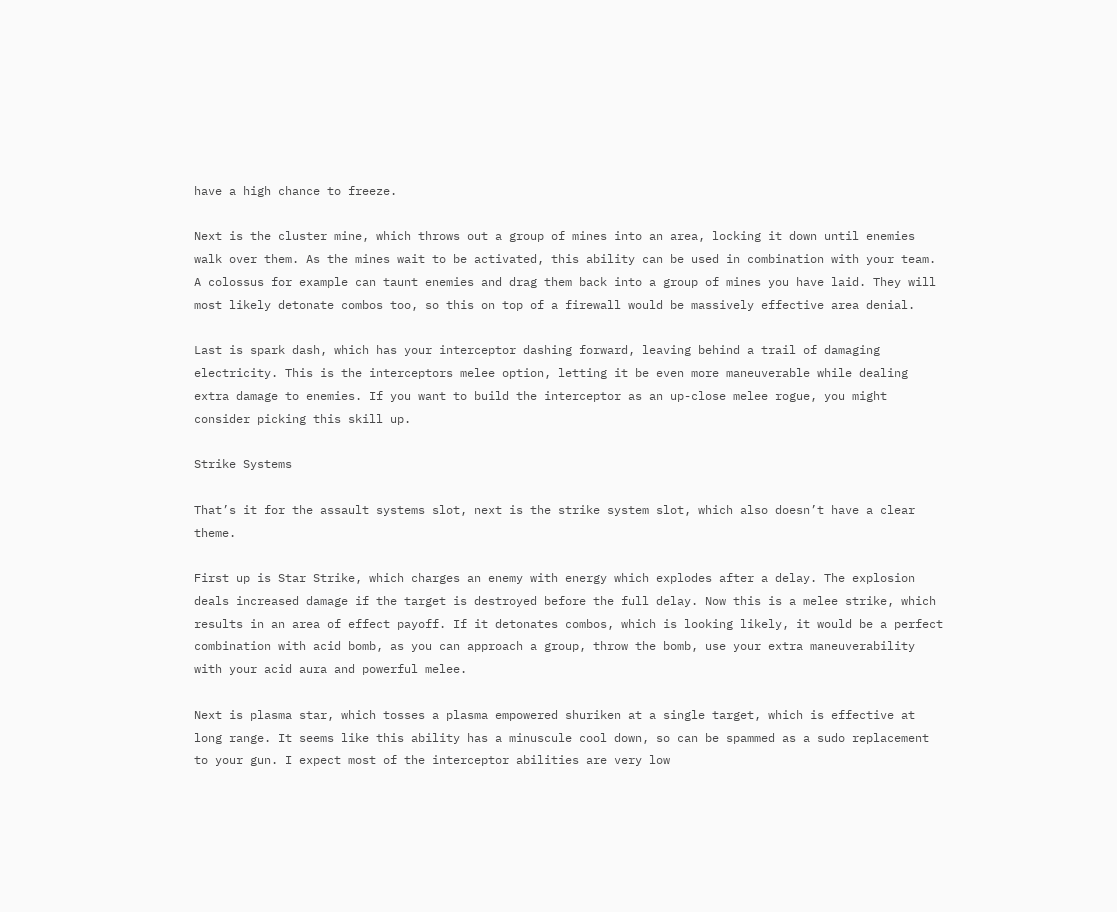have a high chance to freeze.

Next is the cluster mine, which throws out a group of mines into an area, locking it down until enemies walk over them. As the mines wait to be activated, this ability can be used in combination with your team. A colossus for example can taunt enemies and drag them back into a group of mines you have laid. They will most likely detonate combos too, so this on top of a firewall would be massively effective area denial.

Last is spark dash, which has your interceptor dashing forward, leaving behind a trail of damaging electricity. This is the interceptors melee option, letting it be even more maneuverable while dealing extra damage to enemies. If you want to build the interceptor as an up-close melee rogue, you might consider picking this skill up.

Strike Systems

That’s it for the assault systems slot, next is the strike system slot, which also doesn’t have a clear theme.

First up is Star Strike, which charges an enemy with energy which explodes after a delay. The explosion deals increased damage if the target is destroyed before the full delay. Now this is a melee strike, which results in an area of effect payoff. If it detonates combos, which is looking likely, it would be a perfect combination with acid bomb, as you can approach a group, throw the bomb, use your extra maneuverability with your acid aura and powerful melee.

Next is plasma star, which tosses a plasma empowered shuriken at a single target, which is effective at long range. It seems like this ability has a minuscule cool down, so can be spammed as a sudo replacement to your gun. I expect most of the interceptor abilities are very low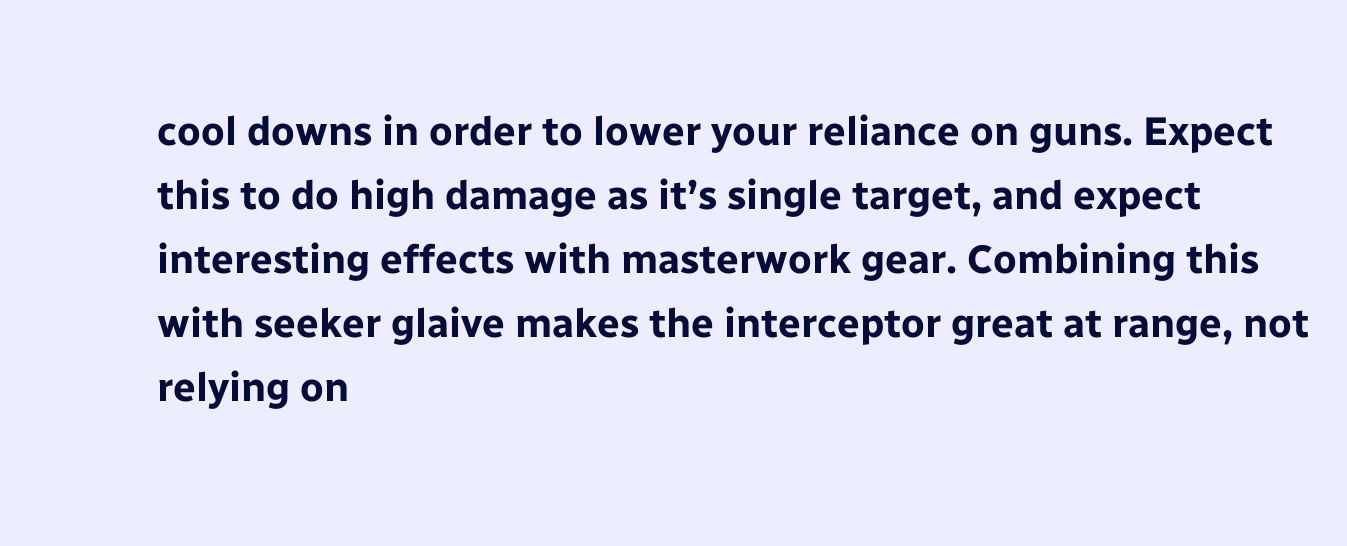cool downs in order to lower your reliance on guns. Expect this to do high damage as it’s single target, and expect interesting effects with masterwork gear. Combining this with seeker glaive makes the interceptor great at range, not relying on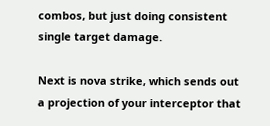combos, but just doing consistent single target damage.

Next is nova strike, which sends out a projection of your interceptor that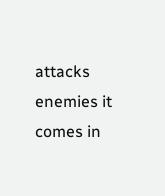attacks enemies it comes in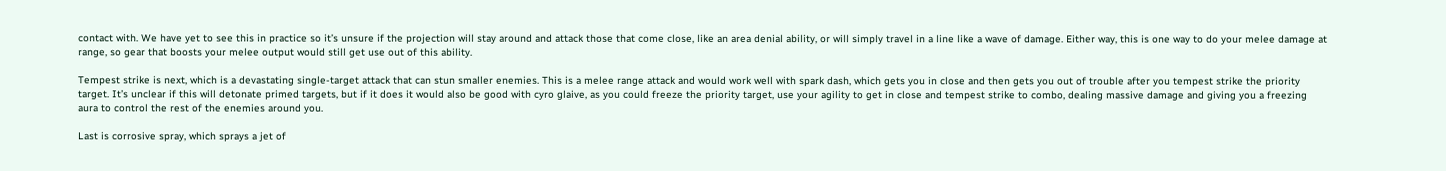contact with. We have yet to see this in practice so it’s unsure if the projection will stay around and attack those that come close, like an area denial ability, or will simply travel in a line like a wave of damage. Either way, this is one way to do your melee damage at range, so gear that boosts your melee output would still get use out of this ability.

Tempest strike is next, which is a devastating single-target attack that can stun smaller enemies. This is a melee range attack and would work well with spark dash, which gets you in close and then gets you out of trouble after you tempest strike the priority target. It’s unclear if this will detonate primed targets, but if it does it would also be good with cyro glaive, as you could freeze the priority target, use your agility to get in close and tempest strike to combo, dealing massive damage and giving you a freezing aura to control the rest of the enemies around you.

Last is corrosive spray, which sprays a jet of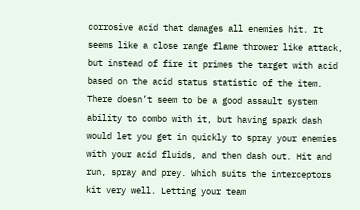corrosive acid that damages all enemies hit. It seems like a close range flame thrower like attack, but instead of fire it primes the target with acid based on the acid status statistic of the item. There doesn’t seem to be a good assault system ability to combo with it, but having spark dash would let you get in quickly to spray your enemies with your acid fluids, and then dash out. Hit and run, spray and prey. Which suits the interceptors kit very well. Letting your team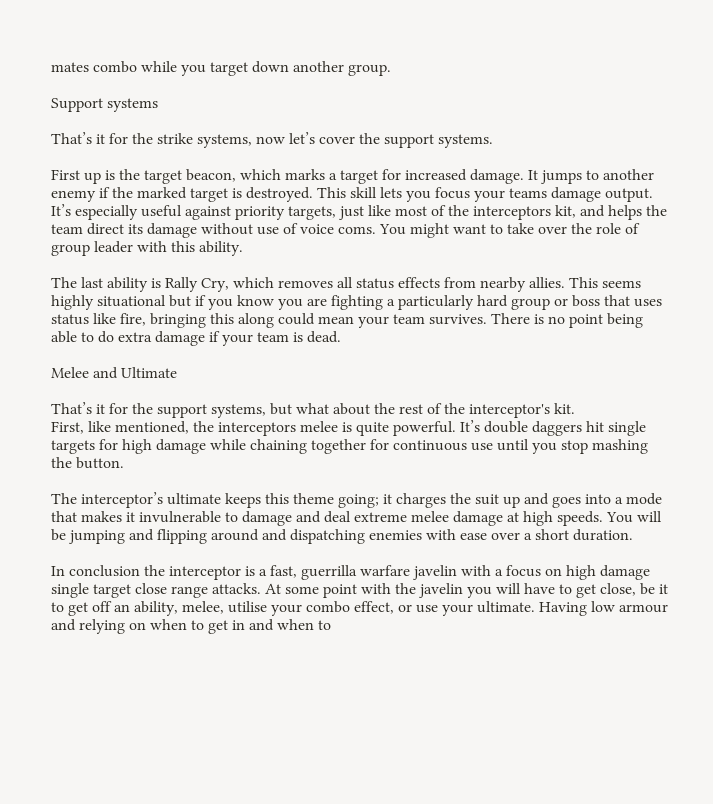mates combo while you target down another group.

Support systems

That’s it for the strike systems, now let’s cover the support systems.

First up is the target beacon, which marks a target for increased damage. It jumps to another enemy if the marked target is destroyed. This skill lets you focus your teams damage output. It’s especially useful against priority targets, just like most of the interceptors kit, and helps the team direct its damage without use of voice coms. You might want to take over the role of group leader with this ability.

The last ability is Rally Cry, which removes all status effects from nearby allies. This seems highly situational but if you know you are fighting a particularly hard group or boss that uses status like fire, bringing this along could mean your team survives. There is no point being able to do extra damage if your team is dead.

Melee and Ultimate

That’s it for the support systems, but what about the rest of the interceptor's kit.
First, like mentioned, the interceptors melee is quite powerful. It’s double daggers hit single targets for high damage while chaining together for continuous use until you stop mashing the button.

The interceptor’s ultimate keeps this theme going; it charges the suit up and goes into a mode that makes it invulnerable to damage and deal extreme melee damage at high speeds. You will be jumping and flipping around and dispatching enemies with ease over a short duration.

In conclusion the interceptor is a fast, guerrilla warfare javelin with a focus on high damage single target close range attacks. At some point with the javelin you will have to get close, be it to get off an ability, melee, utilise your combo effect, or use your ultimate. Having low armour and relying on when to get in and when to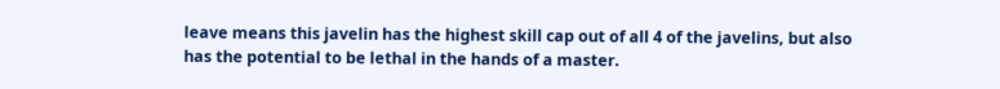leave means this javelin has the highest skill cap out of all 4 of the javelins, but also has the potential to be lethal in the hands of a master.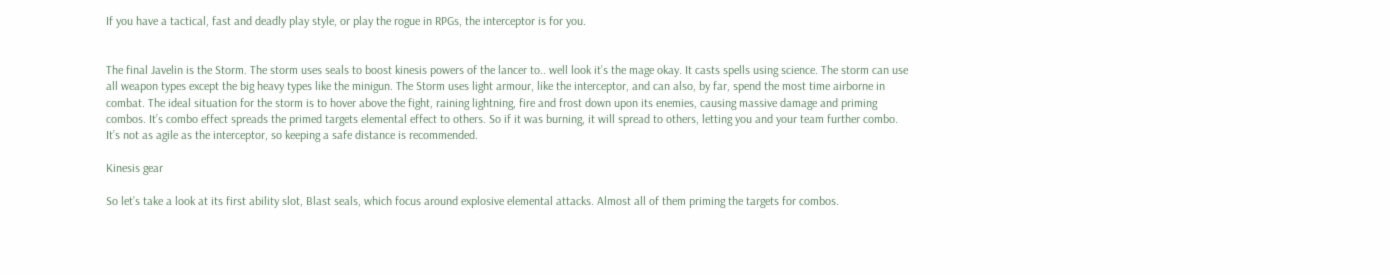If you have a tactical, fast and deadly play style, or play the rogue in RPGs, the interceptor is for you.


The final Javelin is the Storm. The storm uses seals to boost kinesis powers of the lancer to.. well look it’s the mage okay. It casts spells using science. The storm can use all weapon types except the big heavy types like the minigun. The Storm uses light armour, like the interceptor, and can also, by far, spend the most time airborne in combat. The ideal situation for the storm is to hover above the fight, raining lightning, fire and frost down upon its enemies, causing massive damage and priming combos. It’s combo effect spreads the primed targets elemental effect to others. So if it was burning, it will spread to others, letting you and your team further combo. It’s not as agile as the interceptor, so keeping a safe distance is recommended.

Kinesis gear

So let’s take a look at its first ability slot, Blast seals, which focus around explosive elemental attacks. Almost all of them priming the targets for combos.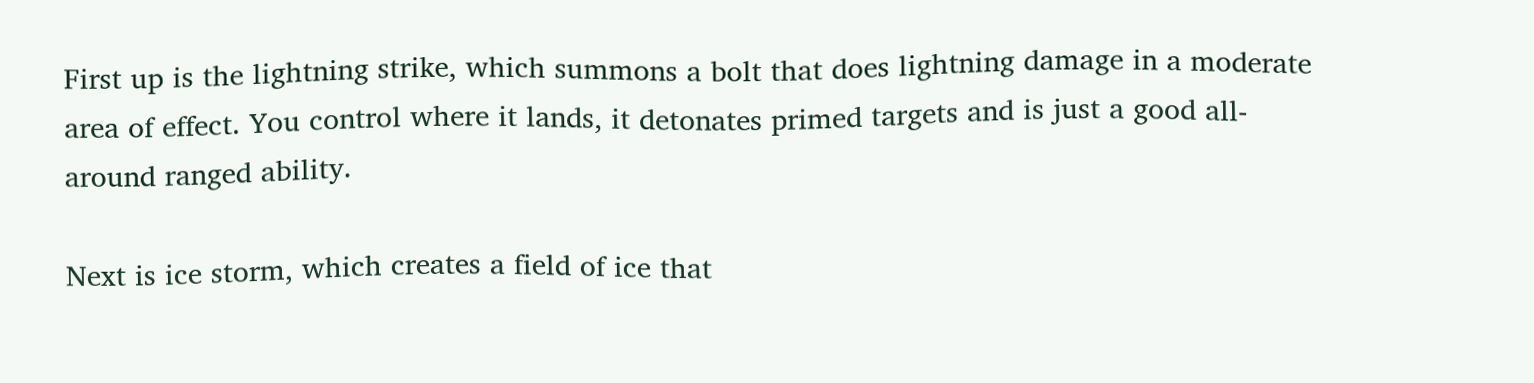First up is the lightning strike, which summons a bolt that does lightning damage in a moderate area of effect. You control where it lands, it detonates primed targets and is just a good all-around ranged ability.

Next is ice storm, which creates a field of ice that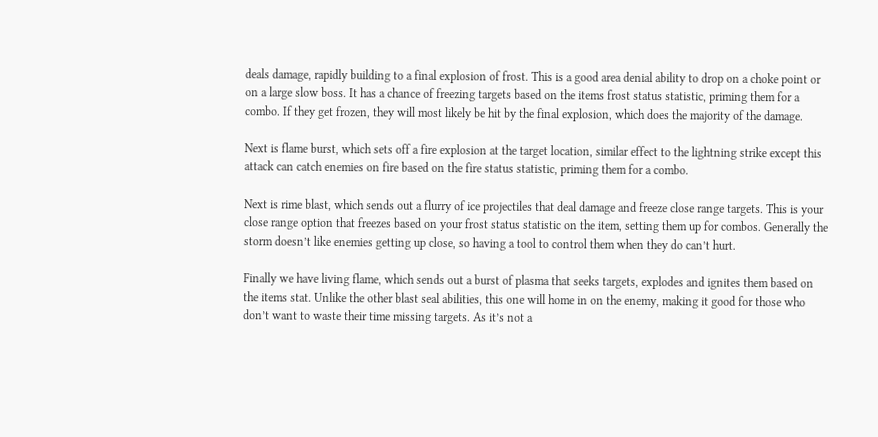deals damage, rapidly building to a final explosion of frost. This is a good area denial ability to drop on a choke point or on a large slow boss. It has a chance of freezing targets based on the items frost status statistic, priming them for a combo. If they get frozen, they will most likely be hit by the final explosion, which does the majority of the damage.

Next is flame burst, which sets off a fire explosion at the target location, similar effect to the lightning strike except this attack can catch enemies on fire based on the fire status statistic, priming them for a combo.

Next is rime blast, which sends out a flurry of ice projectiles that deal damage and freeze close range targets. This is your close range option that freezes based on your frost status statistic on the item, setting them up for combos. Generally the storm doesn’t like enemies getting up close, so having a tool to control them when they do can’t hurt.

Finally we have living flame, which sends out a burst of plasma that seeks targets, explodes and ignites them based on the items stat. Unlike the other blast seal abilities, this one will home in on the enemy, making it good for those who don’t want to waste their time missing targets. As it’s not a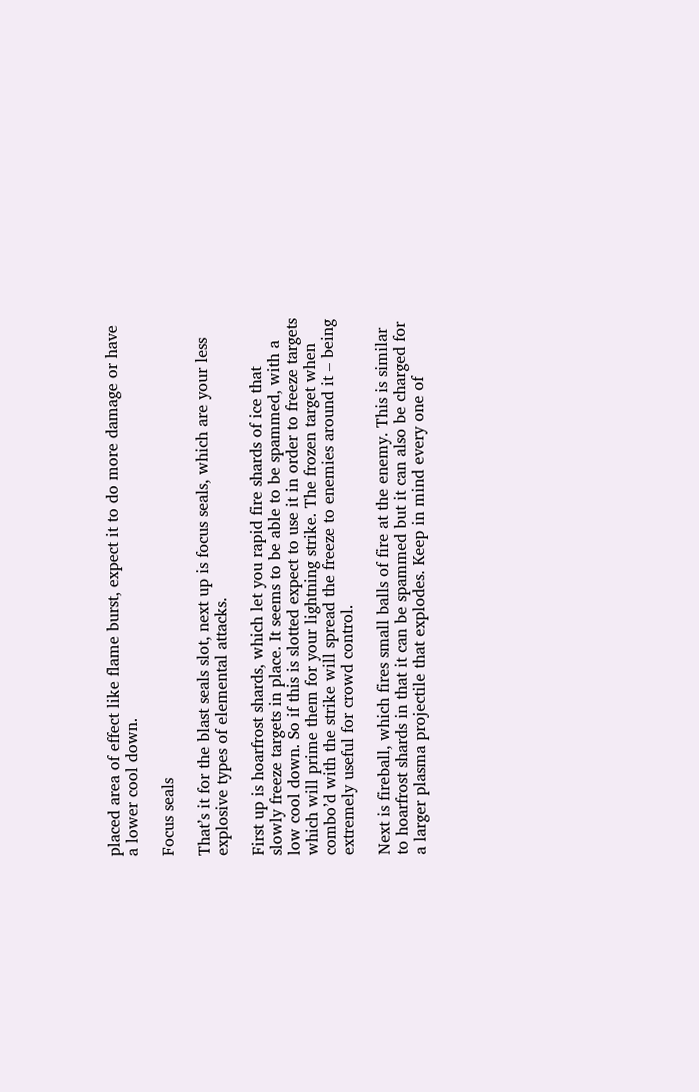placed area of effect like flame burst, expect it to do more damage or have a lower cool down.

Focus seals

That’s it for the blast seals slot, next up is focus seals, which are your less explosive types of elemental attacks.

First up is hoarfrost shards, which let you rapid fire shards of ice that slowly freeze targets in place. It seems to be able to be spammed, with a low cool down. So if this is slotted expect to use it in order to freeze targets which will prime them for your lightning strike. The frozen target when combo’d with the strike will spread the freeze to enemies around it – being extremely useful for crowd control.

Next is fireball, which fires small balls of fire at the enemy. This is similar to hoarfrost shards in that it can be spammed but it can also be charged for a larger plasma projectile that explodes. Keep in mind every one of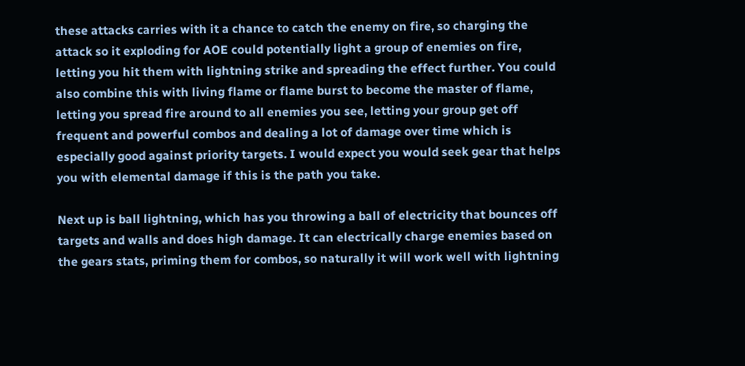these attacks carries with it a chance to catch the enemy on fire, so charging the attack so it exploding for AOE could potentially light a group of enemies on fire, letting you hit them with lightning strike and spreading the effect further. You could also combine this with living flame or flame burst to become the master of flame, letting you spread fire around to all enemies you see, letting your group get off frequent and powerful combos and dealing a lot of damage over time which is especially good against priority targets. I would expect you would seek gear that helps you with elemental damage if this is the path you take.

Next up is ball lightning, which has you throwing a ball of electricity that bounces off targets and walls and does high damage. It can electrically charge enemies based on the gears stats, priming them for combos, so naturally it will work well with lightning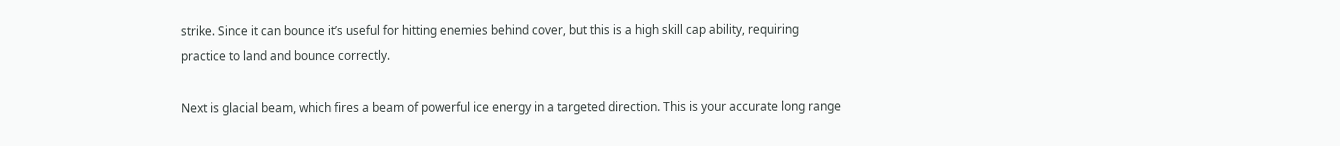strike. Since it can bounce it’s useful for hitting enemies behind cover, but this is a high skill cap ability, requiring practice to land and bounce correctly.

Next is glacial beam, which fires a beam of powerful ice energy in a targeted direction. This is your accurate long range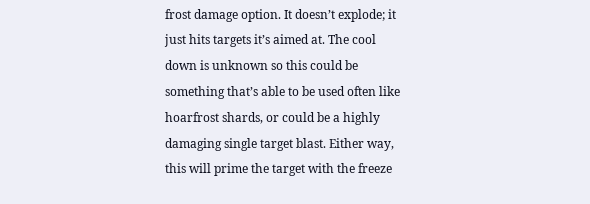frost damage option. It doesn’t explode; it just hits targets it’s aimed at. The cool down is unknown so this could be something that’s able to be used often like hoarfrost shards, or could be a highly damaging single target blast. Either way, this will prime the target with the freeze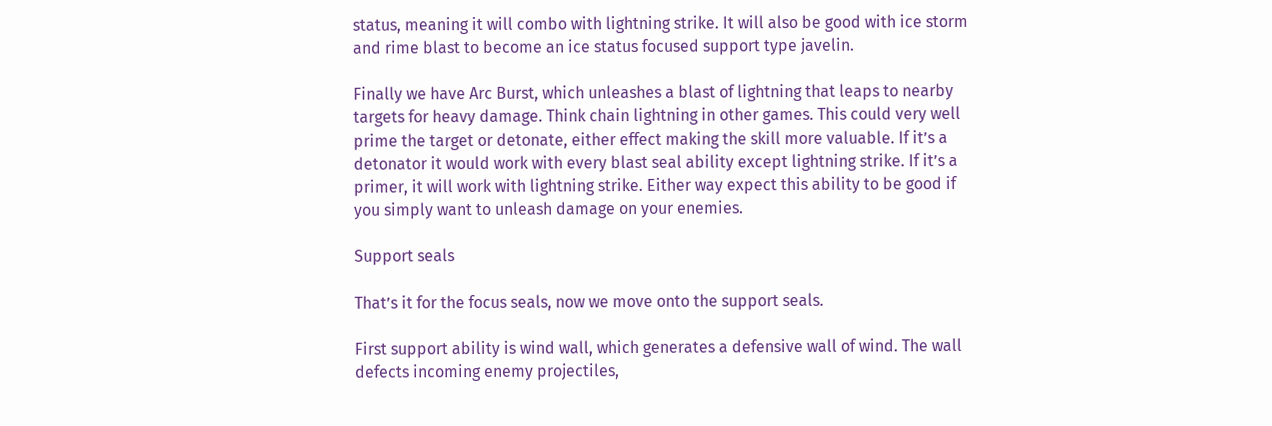status, meaning it will combo with lightning strike. It will also be good with ice storm and rime blast to become an ice status focused support type javelin.

Finally we have Arc Burst, which unleashes a blast of lightning that leaps to nearby targets for heavy damage. Think chain lightning in other games. This could very well prime the target or detonate, either effect making the skill more valuable. If it’s a detonator it would work with every blast seal ability except lightning strike. If it’s a primer, it will work with lightning strike. Either way expect this ability to be good if you simply want to unleash damage on your enemies.

Support seals

That’s it for the focus seals, now we move onto the support seals.

First support ability is wind wall, which generates a defensive wall of wind. The wall defects incoming enemy projectiles,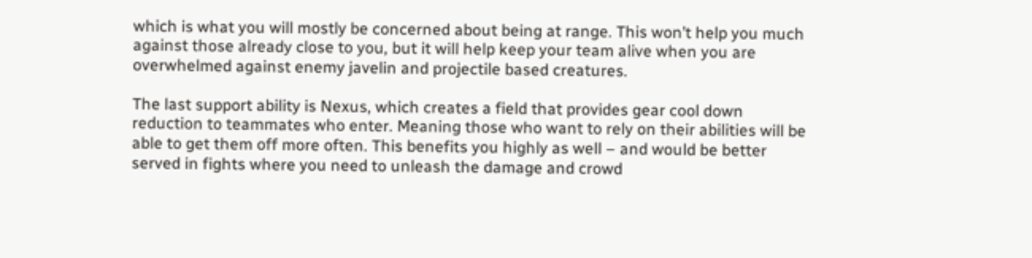which is what you will mostly be concerned about being at range. This won’t help you much against those already close to you, but it will help keep your team alive when you are overwhelmed against enemy javelin and projectile based creatures.

The last support ability is Nexus, which creates a field that provides gear cool down reduction to teammates who enter. Meaning those who want to rely on their abilities will be able to get them off more often. This benefits you highly as well – and would be better served in fights where you need to unleash the damage and crowd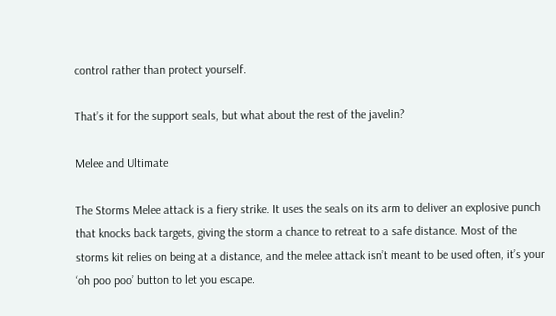control rather than protect yourself.

That’s it for the support seals, but what about the rest of the javelin?

Melee and Ultimate

The Storms Melee attack is a fiery strike. It uses the seals on its arm to deliver an explosive punch that knocks back targets, giving the storm a chance to retreat to a safe distance. Most of the storms kit relies on being at a distance, and the melee attack isn’t meant to be used often, it’s your ‘oh poo poo’ button to let you escape.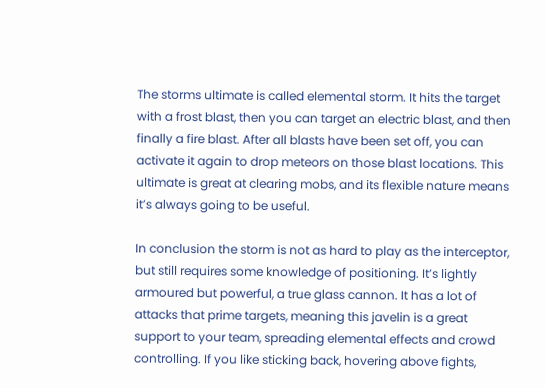The storms ultimate is called elemental storm. It hits the target with a frost blast, then you can target an electric blast, and then finally a fire blast. After all blasts have been set off, you can activate it again to drop meteors on those blast locations. This ultimate is great at clearing mobs, and its flexible nature means it’s always going to be useful.

In conclusion the storm is not as hard to play as the interceptor, but still requires some knowledge of positioning. It’s lightly armoured but powerful, a true glass cannon. It has a lot of attacks that prime targets, meaning this javelin is a great support to your team, spreading elemental effects and crowd controlling. If you like sticking back, hovering above fights,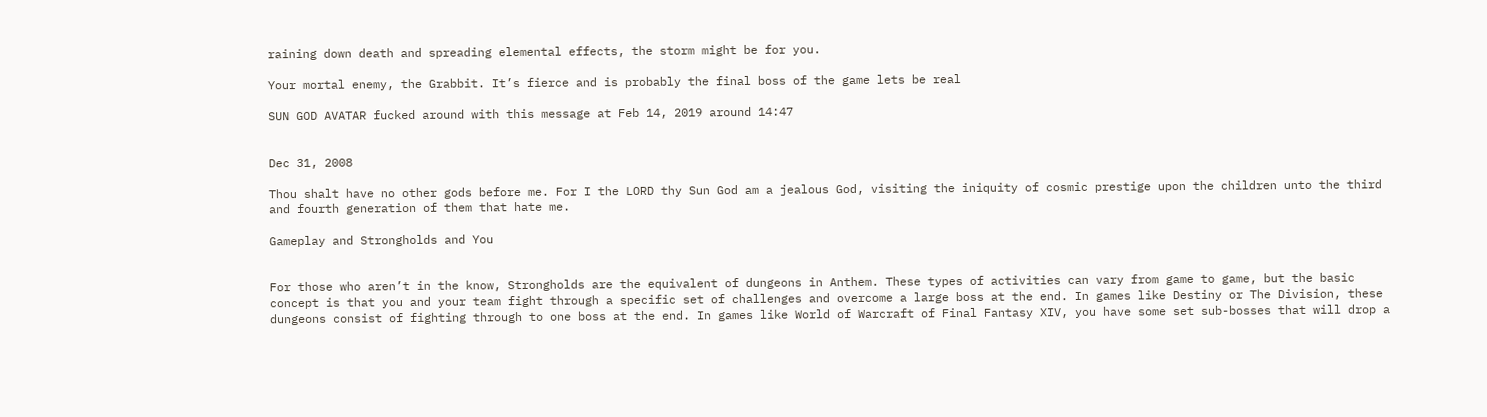raining down death and spreading elemental effects, the storm might be for you.

Your mortal enemy, the Grabbit. It’s fierce and is probably the final boss of the game lets be real

SUN GOD AVATAR fucked around with this message at Feb 14, 2019 around 14:47


Dec 31, 2008

Thou shalt have no other gods before me. For I the LORD thy Sun God am a jealous God, visiting the iniquity of cosmic prestige upon the children unto the third and fourth generation of them that hate me.

Gameplay and Strongholds and You


For those who aren’t in the know, Strongholds are the equivalent of dungeons in Anthem. These types of activities can vary from game to game, but the basic concept is that you and your team fight through a specific set of challenges and overcome a large boss at the end. In games like Destiny or The Division, these dungeons consist of fighting through to one boss at the end. In games like World of Warcraft of Final Fantasy XIV, you have some set sub-bosses that will drop a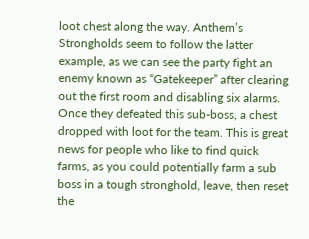loot chest along the way. Anthem’s Strongholds seem to follow the latter example, as we can see the party fight an enemy known as “Gatekeeper” after clearing out the first room and disabling six alarms. Once they defeated this sub-boss, a chest dropped with loot for the team. This is great news for people who like to find quick farms, as you could potentially farm a sub boss in a tough stronghold, leave, then reset the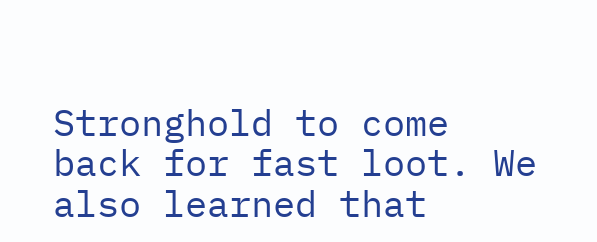Stronghold to come back for fast loot. We also learned that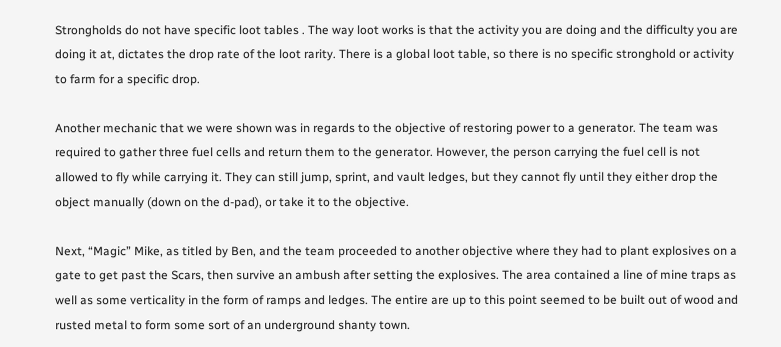Strongholds do not have specific loot tables . The way loot works is that the activity you are doing and the difficulty you are doing it at, dictates the drop rate of the loot rarity. There is a global loot table, so there is no specific stronghold or activity to farm for a specific drop.

Another mechanic that we were shown was in regards to the objective of restoring power to a generator. The team was required to gather three fuel cells and return them to the generator. However, the person carrying the fuel cell is not allowed to fly while carrying it. They can still jump, sprint, and vault ledges, but they cannot fly until they either drop the object manually (down on the d-pad), or take it to the objective.

Next, “Magic” Mike, as titled by Ben, and the team proceeded to another objective where they had to plant explosives on a gate to get past the Scars, then survive an ambush after setting the explosives. The area contained a line of mine traps as well as some verticality in the form of ramps and ledges. The entire are up to this point seemed to be built out of wood and rusted metal to form some sort of an underground shanty town.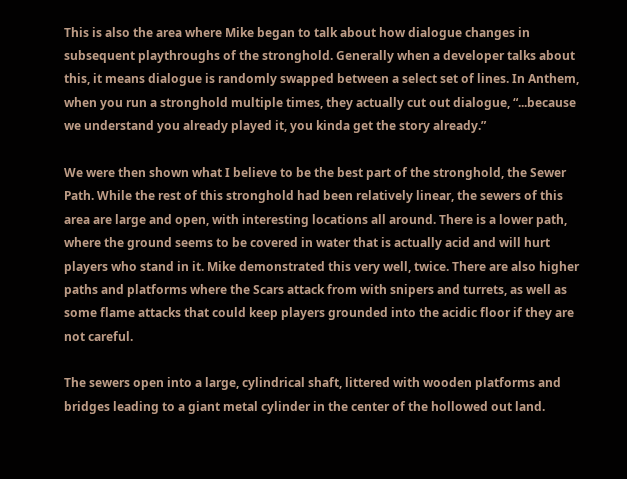This is also the area where Mike began to talk about how dialogue changes in subsequent playthroughs of the stronghold. Generally when a developer talks about this, it means dialogue is randomly swapped between a select set of lines. In Anthem, when you run a stronghold multiple times, they actually cut out dialogue, “...because we understand you already played it, you kinda get the story already.”

We were then shown what I believe to be the best part of the stronghold, the Sewer Path. While the rest of this stronghold had been relatively linear, the sewers of this area are large and open, with interesting locations all around. There is a lower path, where the ground seems to be covered in water that is actually acid and will hurt players who stand in it. Mike demonstrated this very well, twice. There are also higher paths and platforms where the Scars attack from with snipers and turrets, as well as some flame attacks that could keep players grounded into the acidic floor if they are not careful.

The sewers open into a large, cylindrical shaft, littered with wooden platforms and bridges leading to a giant metal cylinder in the center of the hollowed out land.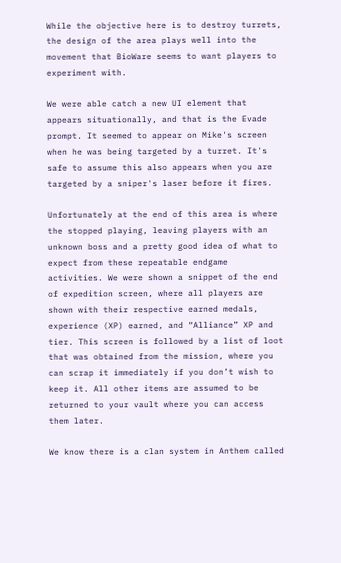While the objective here is to destroy turrets, the design of the area plays well into the movement that BioWare seems to want players to experiment with.

We were able catch a new UI element that appears situationally, and that is the Evade prompt. It seemed to appear on Mike's screen when he was being targeted by a turret. It's safe to assume this also appears when you are targeted by a sniper's laser before it fires.

Unfortunately at the end of this area is where the stopped playing, leaving players with an unknown boss and a pretty good idea of what to expect from these repeatable endgame activities. We were shown a snippet of the end of expedition screen, where all players are shown with their respective earned medals, experience (XP) earned, and “Alliance” XP and tier. This screen is followed by a list of loot that was obtained from the mission, where you can scrap it immediately if you don’t wish to keep it. All other items are assumed to be returned to your vault where you can access them later.

We know there is a clan system in Anthem called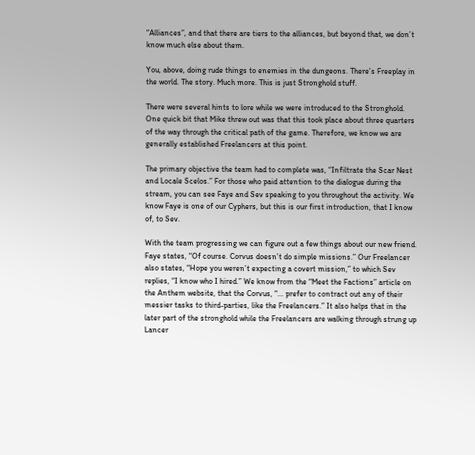“Alliances”, and that there are tiers to the alliances, but beyond that, we don’t know much else about them.

You, above, doing rude things to enemies in the dungeons. There’s Freeplay in the world. The story. Much more. This is just Stronghold stuff.

There were several hints to lore while we were introduced to the Stronghold. One quick bit that Mike threw out was that this took place about three quarters of the way through the critical path of the game. Therefore, we know we are generally established Freelancers at this point.

The primary objective the team had to complete was, “Infiltrate the Scar Nest and Locale Scelos.” For those who paid attention to the dialogue during the stream, you can see Faye and Sev speaking to you throughout the activity. We know Faye is one of our Cyphers, but this is our first introduction, that I know of, to Sev.

With the team progressing we can figure out a few things about our new friend. Faye states, “Of course. Corvus doesn’t do simple missions.” Our Freelancer also states, “Hope you weren’t expecting a covert mission,” to which Sev replies, “I know who I hired.” We know from the “Meet the Factions” article on the Anthem website, that the Corvus, “... prefer to contract out any of their messier tasks to third-parties, like the Freelancers.” It also helps that in the later part of the stronghold while the Freelancers are walking through strung up Lancer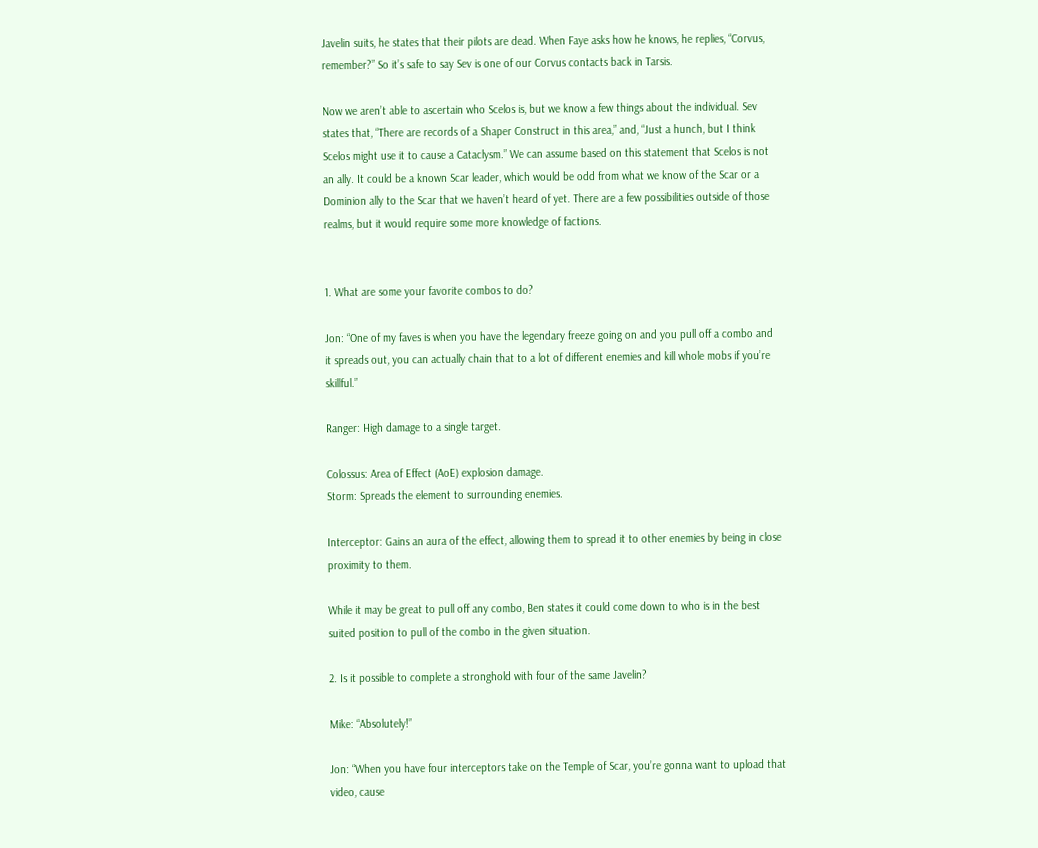Javelin suits, he states that their pilots are dead. When Faye asks how he knows, he replies, “Corvus, remember?” So it’s safe to say Sev is one of our Corvus contacts back in Tarsis.

Now we aren’t able to ascertain who Scelos is, but we know a few things about the individual. Sev states that, “There are records of a Shaper Construct in this area,” and, “Just a hunch, but I think Scelos might use it to cause a Cataclysm.” We can assume based on this statement that Scelos is not an ally. It could be a known Scar leader, which would be odd from what we know of the Scar or a Dominion ally to the Scar that we haven’t heard of yet. There are a few possibilities outside of those realms, but it would require some more knowledge of factions.


1. What are some your favorite combos to do?

Jon: “One of my faves is when you have the legendary freeze going on and you pull off a combo and it spreads out, you can actually chain that to a lot of different enemies and kill whole mobs if you’re skillful.”

Ranger: High damage to a single target.

Colossus: Area of Effect (AoE) explosion damage.
Storm: Spreads the element to surrounding enemies.

Interceptor: Gains an aura of the effect, allowing them to spread it to other enemies by being in close proximity to them.

While it may be great to pull off any combo, Ben states it could come down to who is in the best suited position to pull of the combo in the given situation.

2. Is it possible to complete a stronghold with four of the same Javelin?

Mike: “Absolutely!”

Jon: “When you have four interceptors take on the Temple of Scar, you’re gonna want to upload that video, cause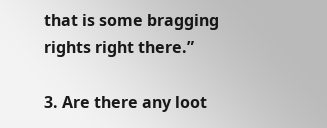that is some bragging rights right there.”

3. Are there any loot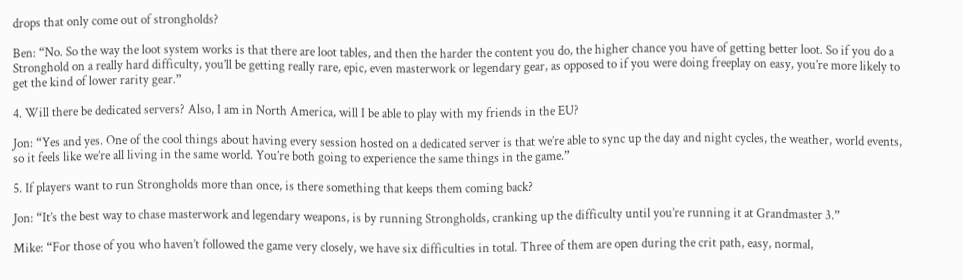drops that only come out of strongholds?

Ben: “No. So the way the loot system works is that there are loot tables, and then the harder the content you do, the higher chance you have of getting better loot. So if you do a Stronghold on a really hard difficulty, you’ll be getting really rare, epic, even masterwork or legendary gear, as opposed to if you were doing freeplay on easy, you’re more likely to get the kind of lower rarity gear.”

4. Will there be dedicated servers? Also, I am in North America, will I be able to play with my friends in the EU?

Jon: “Yes and yes. One of the cool things about having every session hosted on a dedicated server is that we’re able to sync up the day and night cycles, the weather, world events, so it feels like we’re all living in the same world. You’re both going to experience the same things in the game.”

5. If players want to run Strongholds more than once, is there something that keeps them coming back?

Jon: “It’s the best way to chase masterwork and legendary weapons, is by running Strongholds, cranking up the difficulty until you’re running it at Grandmaster 3.”

Mike: “For those of you who haven’t followed the game very closely, we have six difficulties in total. Three of them are open during the crit path, easy, normal,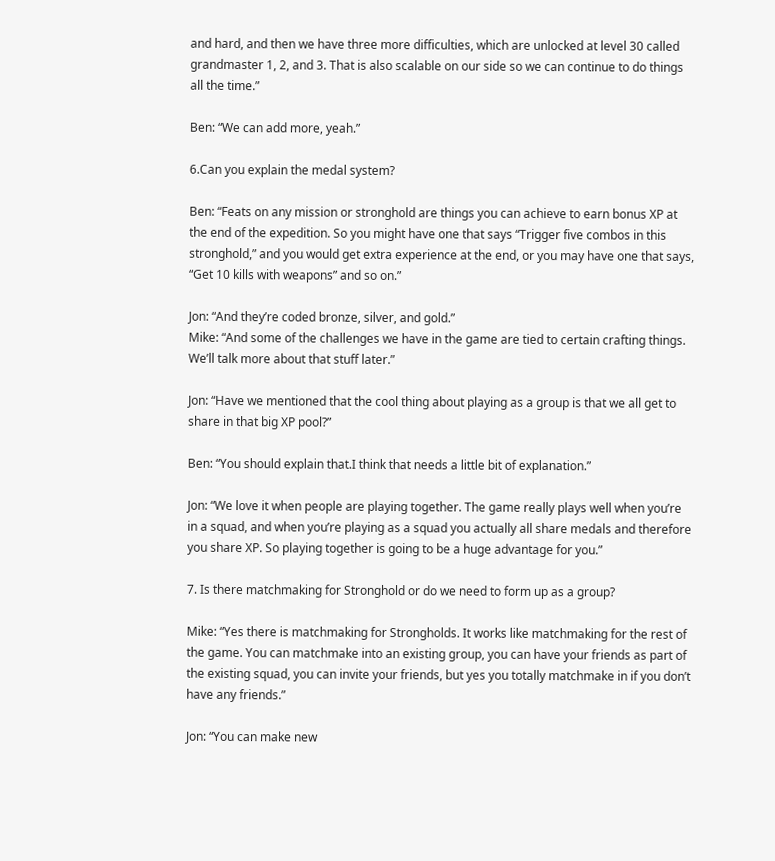and hard, and then we have three more difficulties, which are unlocked at level 30 called grandmaster 1, 2, and 3. That is also scalable on our side so we can continue to do things all the time.”

Ben: “We can add more, yeah.”

6.Can you explain the medal system?

Ben: “Feats on any mission or stronghold are things you can achieve to earn bonus XP at the end of the expedition. So you might have one that says “Trigger five combos in this stronghold,” and you would get extra experience at the end, or you may have one that says, “Get 10 kills with weapons” and so on.”

Jon: “And they’re coded bronze, silver, and gold.”
Mike: “And some of the challenges we have in the game are tied to certain crafting things. We’ll talk more about that stuff later.”

Jon: “Have we mentioned that the cool thing about playing as a group is that we all get to share in that big XP pool?”

Ben: “You should explain that.I think that needs a little bit of explanation.”

Jon: “We love it when people are playing together. The game really plays well when you’re in a squad, and when you’re playing as a squad you actually all share medals and therefore you share XP. So playing together is going to be a huge advantage for you.”

7. Is there matchmaking for Stronghold or do we need to form up as a group?

Mike: “Yes there is matchmaking for Strongholds. It works like matchmaking for the rest of the game. You can matchmake into an existing group, you can have your friends as part of the existing squad, you can invite your friends, but yes you totally matchmake in if you don’t have any friends.”

Jon: “You can make new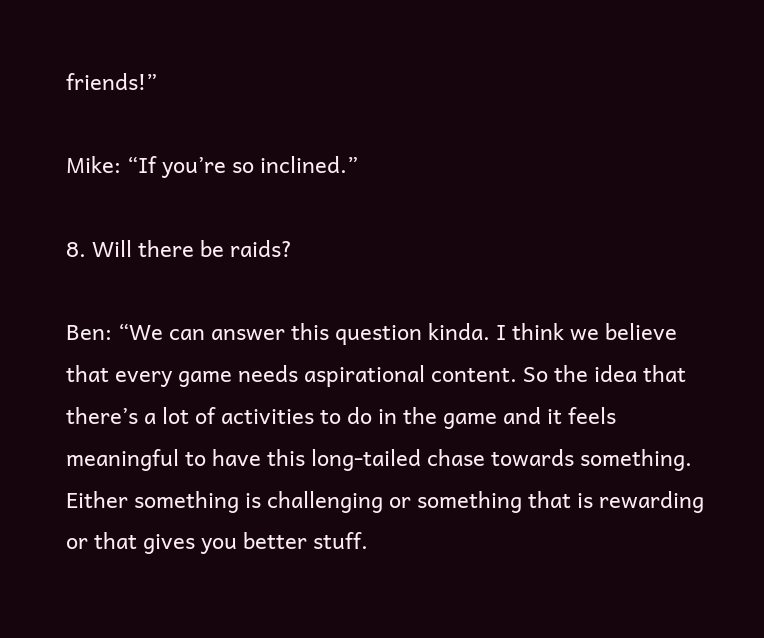friends!”

Mike: “If you’re so inclined.”

8. Will there be raids?

Ben: “We can answer this question kinda. I think we believe that every game needs aspirational content. So the idea that there’s a lot of activities to do in the game and it feels meaningful to have this long-tailed chase towards something. Either something is challenging or something that is rewarding or that gives you better stuff.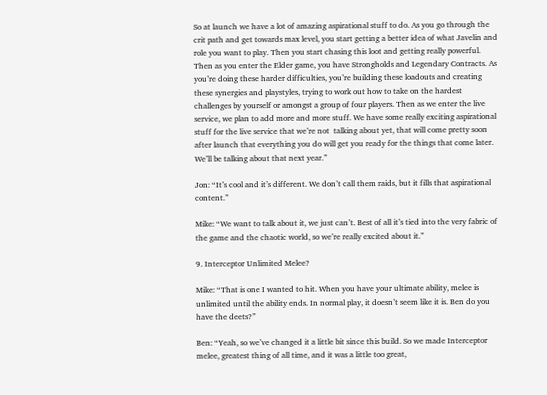So at launch we have a lot of amazing aspirational stuff to do. As you go through the crit path and get towards max level, you start getting a better idea of what Javelin and role you want to play. Then you start chasing this loot and getting really powerful. Then as you enter the Elder game, you have Strongholds and Legendary Contracts. As you’re doing these harder difficulties, you’re building these loadouts and creating these synergies and playstyles, trying to work out how to take on the hardest challenges by yourself or amongst a group of four players. Then as we enter the live service, we plan to add more and more stuff. We have some really exciting aspirational stuff for the live service that we’re not  talking about yet, that will come pretty soon after launch that everything you do will get you ready for the things that come later. We’ll be talking about that next year.”

Jon: “It’s cool and it’s different. We don’t call them raids, but it fills that aspirational content.”

Mike: “We want to talk about it, we just can’t. Best of all it’s tied into the very fabric of the game and the chaotic world, so we’re really excited about it.”

9. Interceptor Unlimited Melee?

Mike: “That is one I wanted to hit. When you have your ultimate ability, melee is unlimited until the ability ends. In normal play, it doesn’t seem like it is. Ben do you have the deets?”

Ben: “Yeah, so we’ve changed it a little bit since this build. So we made Interceptor melee, greatest thing of all time, and it was a little too great,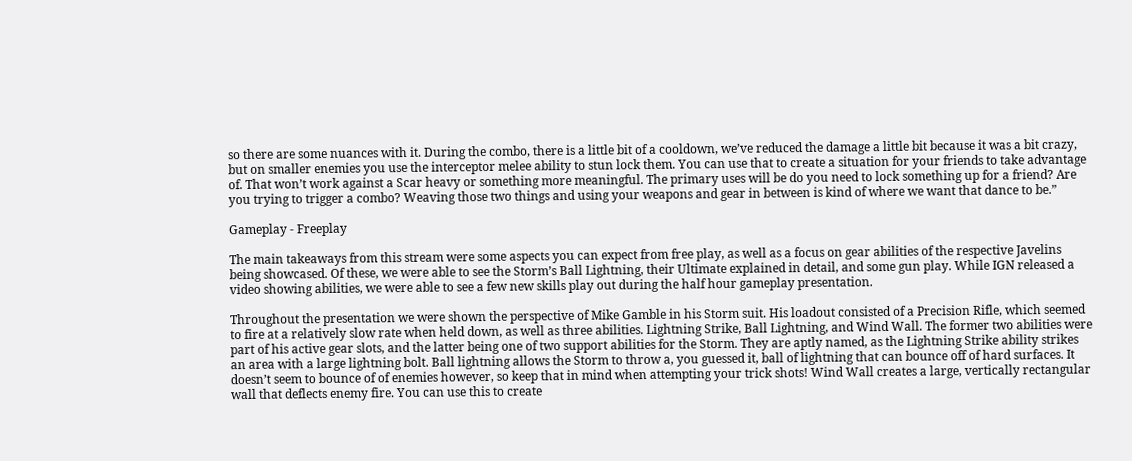so there are some nuances with it. During the combo, there is a little bit of a cooldown, we’ve reduced the damage a little bit because it was a bit crazy, but on smaller enemies you use the interceptor melee ability to stun lock them. You can use that to create a situation for your friends to take advantage of. That won’t work against a Scar heavy or something more meaningful. The primary uses will be do you need to lock something up for a friend? Are you trying to trigger a combo? Weaving those two things and using your weapons and gear in between is kind of where we want that dance to be.”

Gameplay - Freeplay

The main takeaways from this stream were some aspects you can expect from free play, as well as a focus on gear abilities of the respective Javelins being showcased. Of these, we were able to see the Storm’s Ball Lightning, their Ultimate explained in detail, and some gun play. While IGN released a video showing abilities, we were able to see a few new skills play out during the half hour gameplay presentation.

Throughout the presentation we were shown the perspective of Mike Gamble in his Storm suit. His loadout consisted of a Precision Rifle, which seemed to fire at a relatively slow rate when held down, as well as three abilities. Lightning Strike, Ball Lightning, and Wind Wall. The former two abilities were part of his active gear slots, and the latter being one of two support abilities for the Storm. They are aptly named, as the Lightning Strike ability strikes an area with a large lightning bolt. Ball lightning allows the Storm to throw a, you guessed it, ball of lightning that can bounce off of hard surfaces. It doesn’t seem to bounce of of enemies however, so keep that in mind when attempting your trick shots! Wind Wall creates a large, vertically rectangular wall that deflects enemy fire. You can use this to create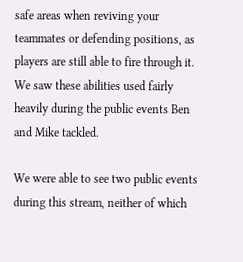safe areas when reviving your teammates or defending positions, as players are still able to fire through it. We saw these abilities used fairly heavily during the public events Ben and Mike tackled.

We were able to see two public events during this stream, neither of which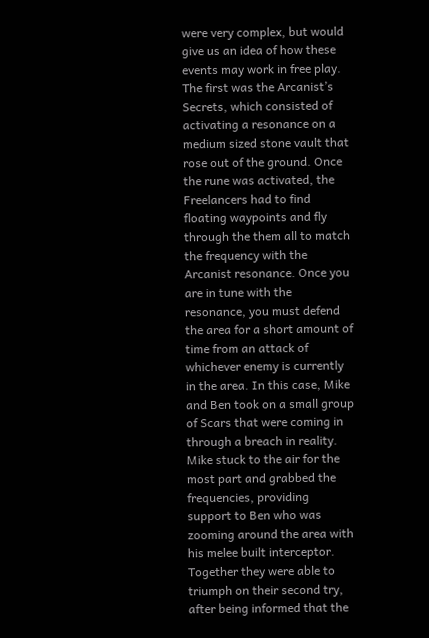were very complex, but would give us an idea of how these events may work in free play. The first was the Arcanist’s Secrets, which consisted of activating a resonance on a medium sized stone vault that rose out of the ground. Once the rune was activated, the Freelancers had to find floating waypoints and fly through the them all to match the frequency with the Arcanist resonance. Once you are in tune with the resonance, you must defend the area for a short amount of time from an attack of whichever enemy is currently in the area. In this case, Mike and Ben took on a small group of Scars that were coming in through a breach in reality. Mike stuck to the air for the most part and grabbed the frequencies, providing support to Ben who was zooming around the area with his melee built interceptor. Together they were able to triumph on their second try, after being informed that the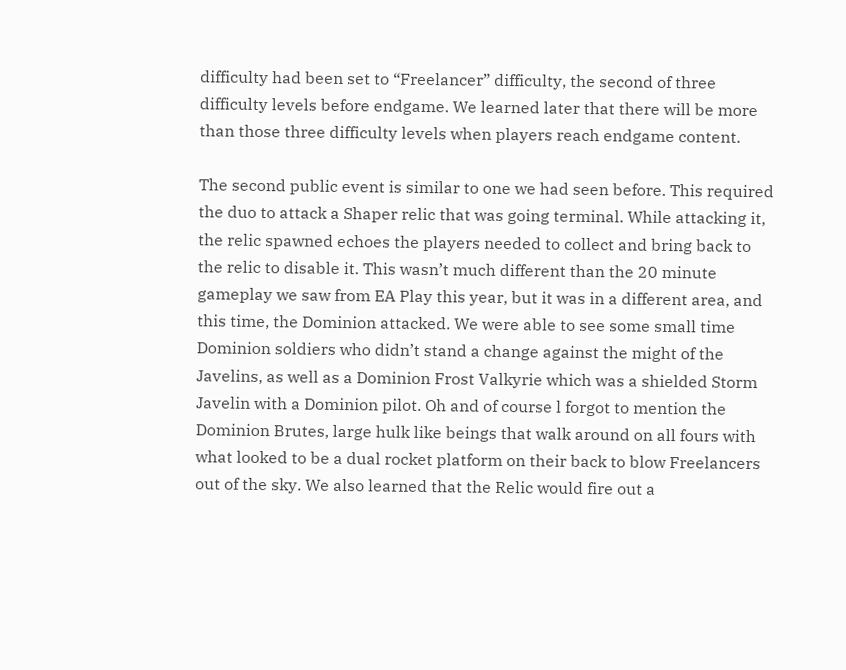difficulty had been set to “Freelancer” difficulty, the second of three difficulty levels before endgame. We learned later that there will be more than those three difficulty levels when players reach endgame content.

The second public event is similar to one we had seen before. This required the duo to attack a Shaper relic that was going terminal. While attacking it, the relic spawned echoes the players needed to collect and bring back to the relic to disable it. This wasn’t much different than the 20 minute gameplay we saw from EA Play this year, but it was in a different area, and this time, the Dominion attacked. We were able to see some small time Dominion soldiers who didn’t stand a change against the might of the Javelins, as well as a Dominion Frost Valkyrie which was a shielded Storm Javelin with a Dominion pilot. Oh and of course l forgot to mention the Dominion Brutes, large hulk like beings that walk around on all fours with what looked to be a dual rocket platform on their back to blow Freelancers out of the sky. We also learned that the Relic would fire out a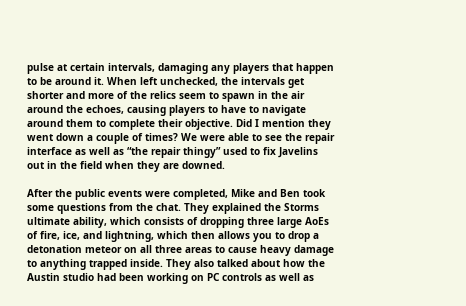pulse at certain intervals, damaging any players that happen to be around it. When left unchecked, the intervals get shorter and more of the relics seem to spawn in the air around the echoes, causing players to have to navigate around them to complete their objective. Did I mention they went down a couple of times? We were able to see the repair interface as well as “the repair thingy” used to fix Javelins out in the field when they are downed.

After the public events were completed, Mike and Ben took some questions from the chat. They explained the Storms ultimate ability, which consists of dropping three large AoEs of fire, ice, and lightning, which then allows you to drop a detonation meteor on all three areas to cause heavy damage to anything trapped inside. They also talked about how the Austin studio had been working on PC controls as well as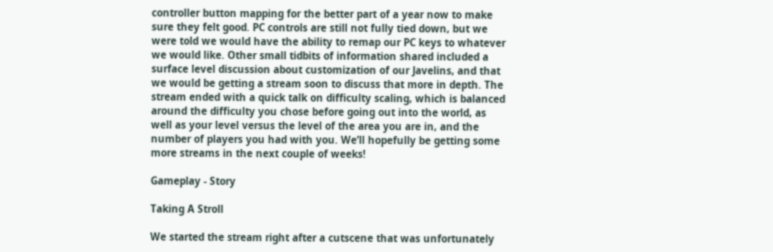controller button mapping for the better part of a year now to make sure they felt good. PC controls are still not fully tied down, but we were told we would have the ability to remap our PC keys to whatever we would like. Other small tidbits of information shared included a surface level discussion about customization of our Javelins, and that we would be getting a stream soon to discuss that more in depth. The stream ended with a quick talk on difficulty scaling, which is balanced around the difficulty you chose before going out into the world, as well as your level versus the level of the area you are in, and the number of players you had with you. We’ll hopefully be getting some more streams in the next couple of weeks!

Gameplay - Story

Taking A Stroll

We started the stream right after a cutscene that was unfortunately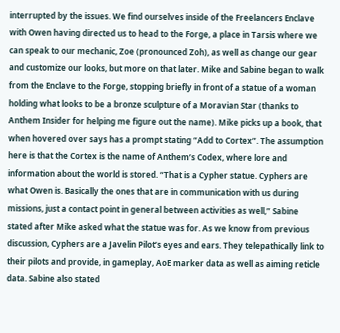interrupted by the issues. We find ourselves inside of the Freelancers Enclave with Owen having directed us to head to the Forge, a place in Tarsis where we can speak to our mechanic, Zoe (pronounced Zoh), as well as change our gear and customize our looks, but more on that later. Mike and Sabine began to walk from the Enclave to the Forge, stopping briefly in front of a statue of a woman holding what looks to be a bronze sculpture of a Moravian Star (thanks to Anthem Insider for helping me figure out the name). Mike picks up a book, that when hovered over says has a prompt stating “Add to Cortex”. The assumption here is that the Cortex is the name of Anthem’s Codex, where lore and information about the world is stored. “That is a Cypher statue. Cyphers are what Owen is. Basically the ones that are in communication with us during missions, just a contact point in general between activities as well,” Sabine stated after Mike asked what the statue was for. As we know from previous discussion, Cyphers are a Javelin Pilot’s eyes and ears. They telepathically link to their pilots and provide, in gameplay, AoE marker data as well as aiming reticle data. Sabine also stated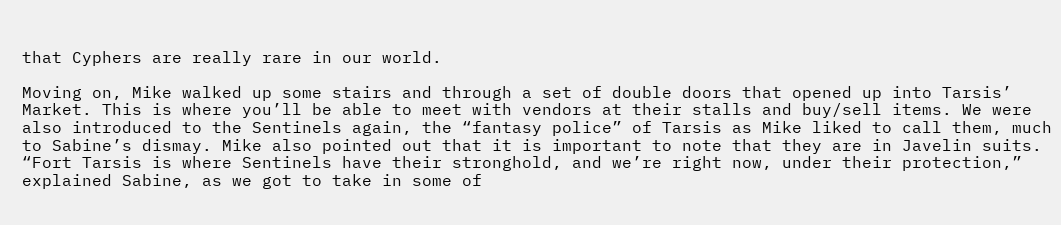that Cyphers are really rare in our world.

Moving on, Mike walked up some stairs and through a set of double doors that opened up into Tarsis’ Market. This is where you’ll be able to meet with vendors at their stalls and buy/sell items. We were also introduced to the Sentinels again, the “fantasy police” of Tarsis as Mike liked to call them, much to Sabine’s dismay. Mike also pointed out that it is important to note that they are in Javelin suits. “Fort Tarsis is where Sentinels have their stronghold, and we’re right now, under their protection,” explained Sabine, as we got to take in some of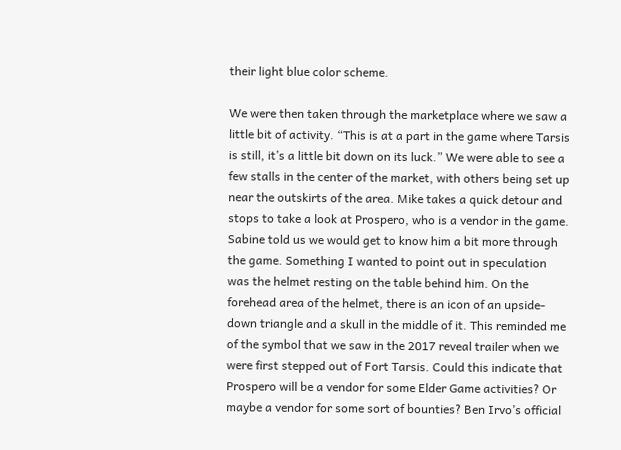their light blue color scheme.

We were then taken through the marketplace where we saw a little bit of activity. “This is at a part in the game where Tarsis is still, it’s a little bit down on its luck.” We were able to see a few stalls in the center of the market, with others being set up near the outskirts of the area. Mike takes a quick detour and stops to take a look at Prospero, who is a vendor in the game. Sabine told us we would get to know him a bit more through the game. Something I wanted to point out in speculation was the helmet resting on the table behind him. On the forehead area of the helmet, there is an icon of an upside-down triangle and a skull in the middle of it. This reminded me of the symbol that we saw in the 2017 reveal trailer when we were first stepped out of Fort Tarsis. Could this indicate that Prospero will be a vendor for some Elder Game activities? Or maybe a vendor for some sort of bounties? Ben Irvo’s official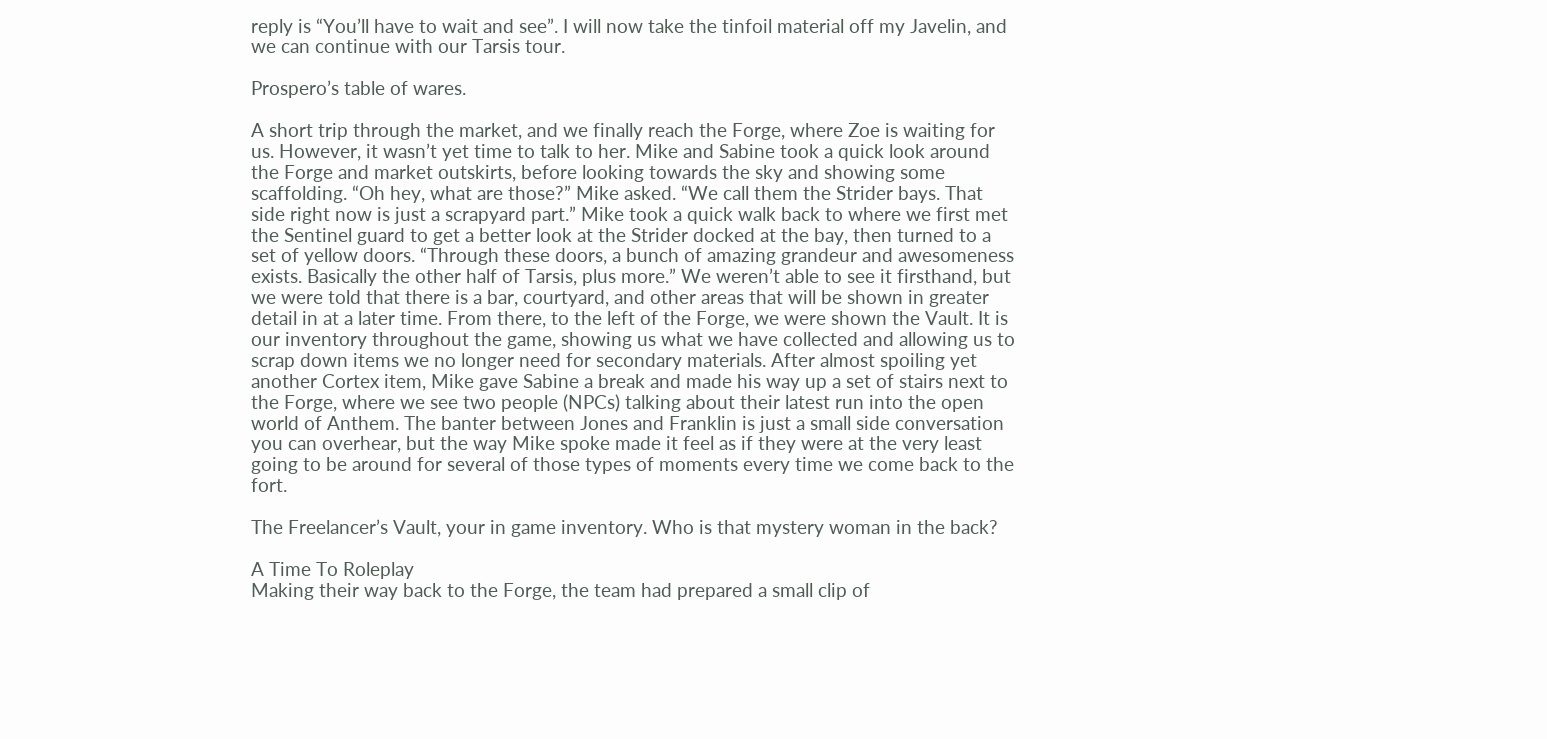reply is “You’ll have to wait and see”. I will now take the tinfoil material off my Javelin, and we can continue with our Tarsis tour.

Prospero’s table of wares.

A short trip through the market, and we finally reach the Forge, where Zoe is waiting for us. However, it wasn’t yet time to talk to her. Mike and Sabine took a quick look around the Forge and market outskirts, before looking towards the sky and showing some scaffolding. “Oh hey, what are those?” Mike asked. “We call them the Strider bays. That side right now is just a scrapyard part.” Mike took a quick walk back to where we first met the Sentinel guard to get a better look at the Strider docked at the bay, then turned to a set of yellow doors. “Through these doors, a bunch of amazing grandeur and awesomeness exists. Basically the other half of Tarsis, plus more.” We weren’t able to see it firsthand, but we were told that there is a bar, courtyard, and other areas that will be shown in greater detail in at a later time. From there, to the left of the Forge, we were shown the Vault. It is our inventory throughout the game, showing us what we have collected and allowing us to scrap down items we no longer need for secondary materials. After almost spoiling yet another Cortex item, Mike gave Sabine a break and made his way up a set of stairs next to the Forge, where we see two people (NPCs) talking about their latest run into the open world of Anthem. The banter between Jones and Franklin is just a small side conversation you can overhear, but the way Mike spoke made it feel as if they were at the very least going to be around for several of those types of moments every time we come back to the fort.

The Freelancer’s Vault, your in game inventory. Who is that mystery woman in the back?

A Time To Roleplay
Making their way back to the Forge, the team had prepared a small clip of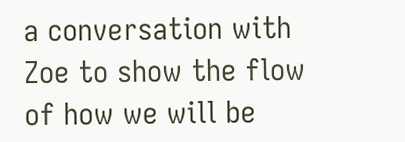a conversation with Zoe to show the flow of how we will be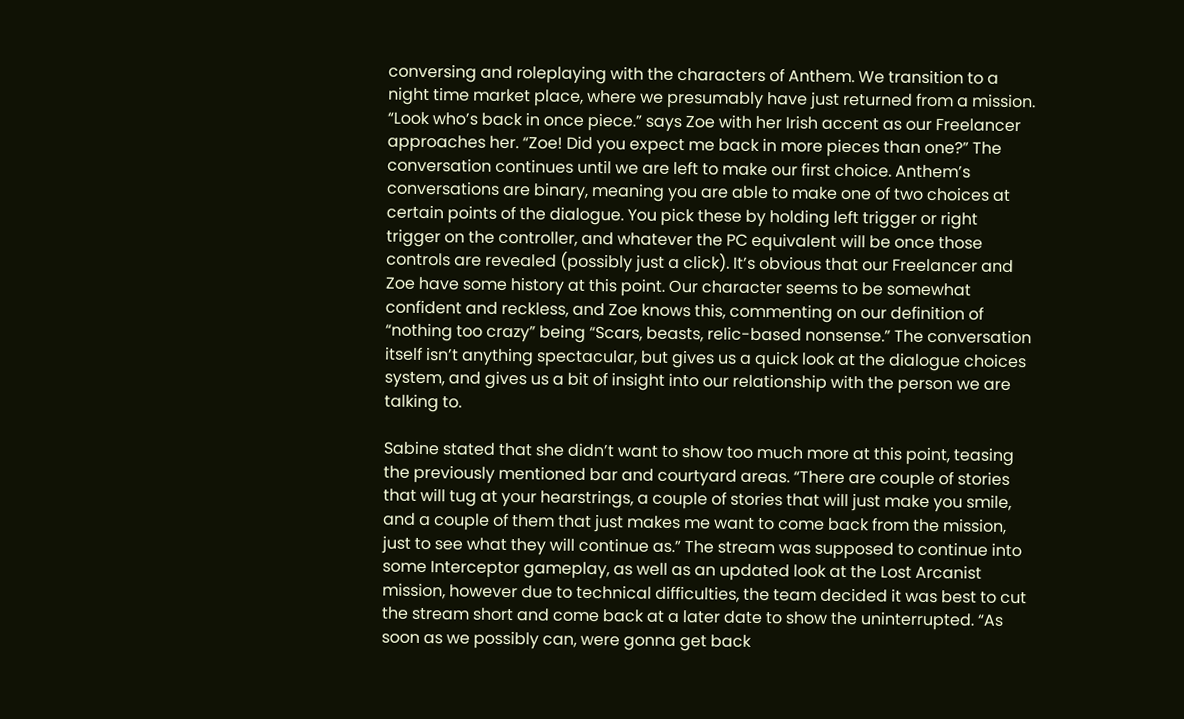conversing and roleplaying with the characters of Anthem. We transition to a night time market place, where we presumably have just returned from a mission. “Look who’s back in once piece.” says Zoe with her Irish accent as our Freelancer approaches her. “Zoe! Did you expect me back in more pieces than one?” The conversation continues until we are left to make our first choice. Anthem’s conversations are binary, meaning you are able to make one of two choices at certain points of the dialogue. You pick these by holding left trigger or right trigger on the controller, and whatever the PC equivalent will be once those controls are revealed (possibly just a click). It’s obvious that our Freelancer and Zoe have some history at this point. Our character seems to be somewhat confident and reckless, and Zoe knows this, commenting on our definition of “nothing too crazy” being “Scars, beasts, relic-based nonsense.” The conversation itself isn’t anything spectacular, but gives us a quick look at the dialogue choices system, and gives us a bit of insight into our relationship with the person we are talking to.

Sabine stated that she didn’t want to show too much more at this point, teasing the previously mentioned bar and courtyard areas. “There are couple of stories that will tug at your hearstrings, a couple of stories that will just make you smile, and a couple of them that just makes me want to come back from the mission, just to see what they will continue as.” The stream was supposed to continue into some Interceptor gameplay, as well as an updated look at the Lost Arcanist mission, however due to technical difficulties, the team decided it was best to cut the stream short and come back at a later date to show the uninterrupted. “As soon as we possibly can, were gonna get back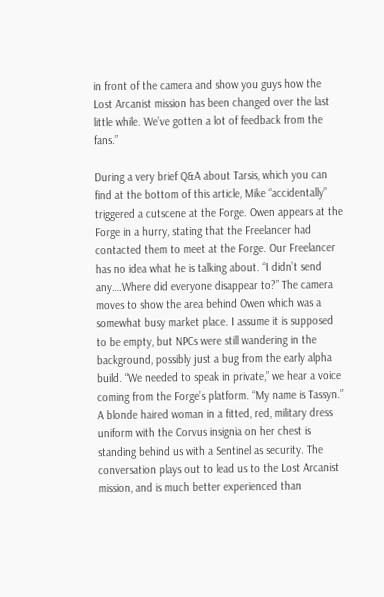in front of the camera and show you guys how the Lost Arcanist mission has been changed over the last little while. We’ve gotten a lot of feedback from the fans.”

During a very brief Q&A about Tarsis, which you can find at the bottom of this article, Mike “accidentally” triggered a cutscene at the Forge. Owen appears at the Forge in a hurry, stating that the Freelancer had contacted them to meet at the Forge. Our Freelancer has no idea what he is talking about. “I didn’t send any….Where did everyone disappear to?” The camera moves to show the area behind Owen which was a somewhat busy market place. I assume it is supposed to be empty, but NPCs were still wandering in the background, possibly just a bug from the early alpha build. “We needed to speak in private,” we hear a voice coming from the Forge’s platform. “My name is Tassyn.” A blonde haired woman in a fitted, red, military dress uniform with the Corvus insignia on her chest is standing behind us with a Sentinel as security. The conversation plays out to lead us to the Lost Arcanist mission, and is much better experienced than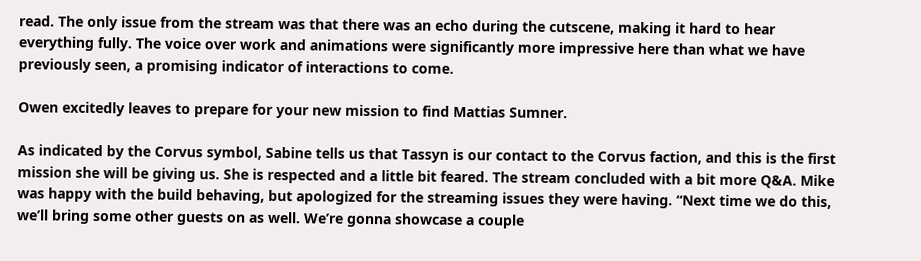read. The only issue from the stream was that there was an echo during the cutscene, making it hard to hear everything fully. The voice over work and animations were significantly more impressive here than what we have previously seen, a promising indicator of interactions to come.

Owen excitedly leaves to prepare for your new mission to find Mattias Sumner.

As indicated by the Corvus symbol, Sabine tells us that Tassyn is our contact to the Corvus faction, and this is the first mission she will be giving us. She is respected and a little bit feared. The stream concluded with a bit more Q&A. Mike was happy with the build behaving, but apologized for the streaming issues they were having. “Next time we do this, we’ll bring some other guests on as well. We’re gonna showcase a couple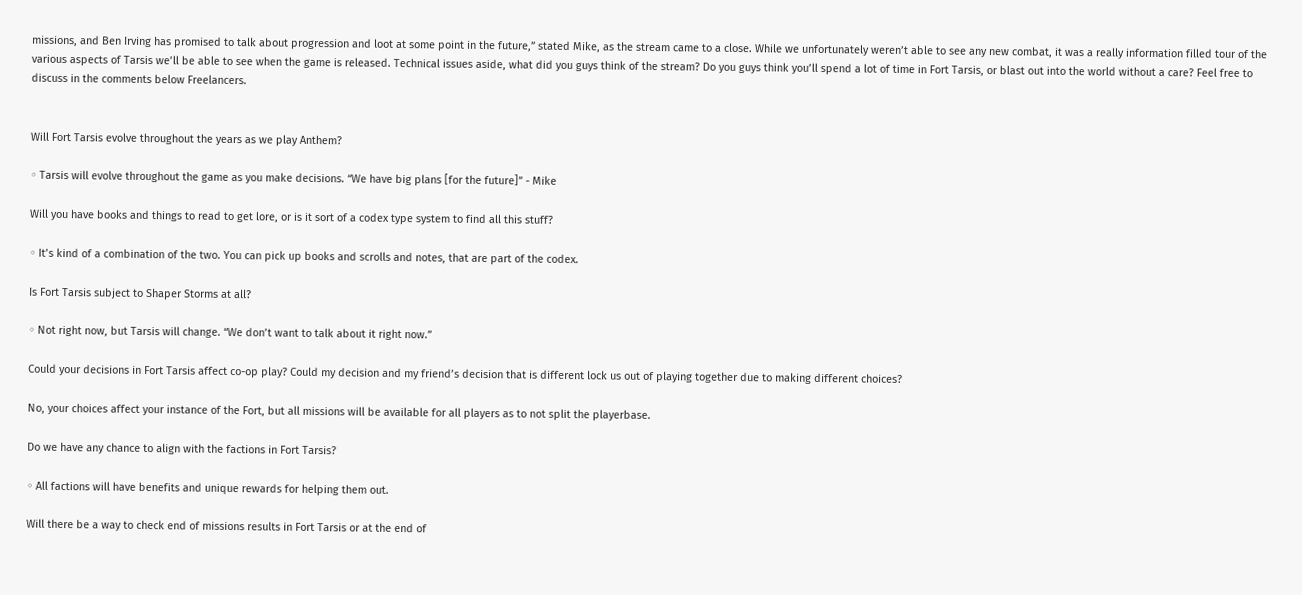missions, and Ben Irving has promised to talk about progression and loot at some point in the future,” stated Mike, as the stream came to a close. While we unfortunately weren’t able to see any new combat, it was a really information filled tour of the various aspects of Tarsis we’ll be able to see when the game is released. Technical issues aside, what did you guys think of the stream? Do you guys think you’ll spend a lot of time in Fort Tarsis, or blast out into the world without a care? Feel free to discuss in the comments below Freelancers.


Will Fort Tarsis evolve throughout the years as we play Anthem?

◦ Tarsis will evolve throughout the game as you make decisions. “We have big plans [for the future]” - Mike

Will you have books and things to read to get lore, or is it sort of a codex type system to find all this stuff?

◦ It’s kind of a combination of the two. You can pick up books and scrolls and notes, that are part of the codex.

Is Fort Tarsis subject to Shaper Storms at all?

◦ Not right now, but Tarsis will change. “We don’t want to talk about it right now.”

Could your decisions in Fort Tarsis affect co-op play? Could my decision and my friend’s decision that is different lock us out of playing together due to making different choices?

No, your choices affect your instance of the Fort, but all missions will be available for all players as to not split the playerbase.

Do we have any chance to align with the factions in Fort Tarsis?

◦ All factions will have benefits and unique rewards for helping them out.

Will there be a way to check end of missions results in Fort Tarsis or at the end of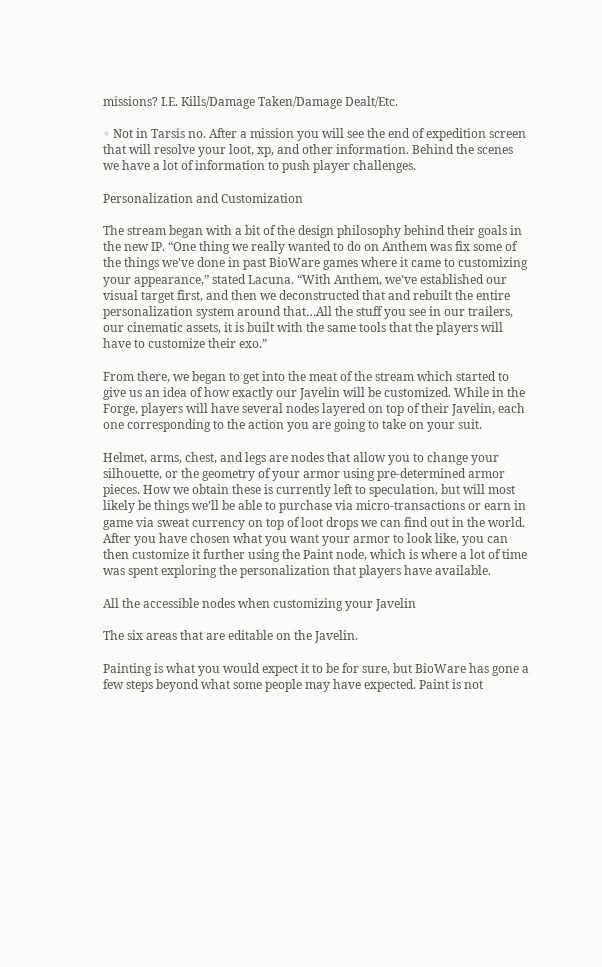missions? I.E. Kills/Damage Taken/Damage Dealt/Etc.

◦ Not in Tarsis no. After a mission you will see the end of expedition screen that will resolve your loot, xp, and other information. Behind the scenes we have a lot of information to push player challenges.

Personalization and Customization

The stream began with a bit of the design philosophy behind their goals in the new IP. “One thing we really wanted to do on Anthem was fix some of the things we’ve done in past BioWare games where it came to customizing your appearance,” stated Lacuna. “With Anthem, we’ve established our visual target first, and then we deconstructed that and rebuilt the entire personalization system around that…All the stuff you see in our trailers, our cinematic assets, it is built with the same tools that the players will have to customize their exo.”

From there, we began to get into the meat of the stream which started to give us an idea of how exactly our Javelin will be customized. While in the Forge, players will have several nodes layered on top of their Javelin, each one corresponding to the action you are going to take on your suit.

Helmet, arms, chest, and legs are nodes that allow you to change your silhouette, or the geometry of your armor using pre-determined armor pieces. How we obtain these is currently left to speculation, but will most likely be things we’ll be able to purchase via micro-transactions or earn in game via sweat currency on top of loot drops we can find out in the world. After you have chosen what you want your armor to look like, you can then customize it further using the Paint node, which is where a lot of time was spent exploring the personalization that players have available.

All the accessible nodes when customizing your Javelin

The six areas that are editable on the Javelin.

Painting is what you would expect it to be for sure, but BioWare has gone a few steps beyond what some people may have expected. Paint is not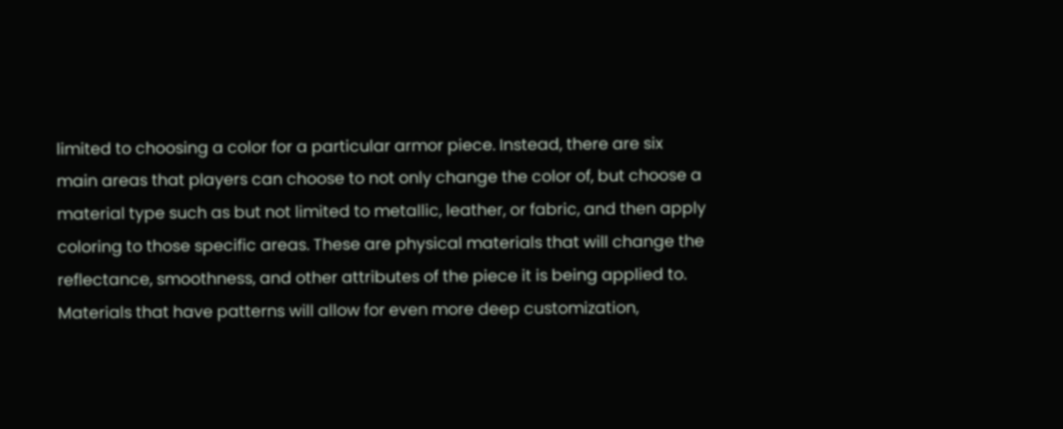limited to choosing a color for a particular armor piece. Instead, there are six main areas that players can choose to not only change the color of, but choose a material type such as but not limited to metallic, leather, or fabric, and then apply coloring to those specific areas. These are physical materials that will change the reflectance, smoothness, and other attributes of the piece it is being applied to. Materials that have patterns will allow for even more deep customization,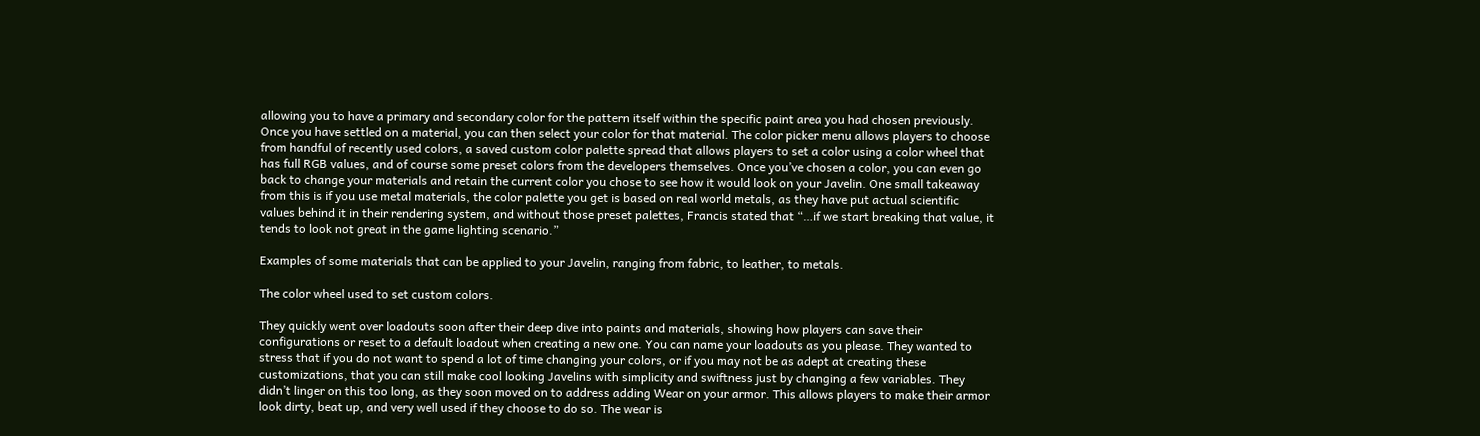allowing you to have a primary and secondary color for the pattern itself within the specific paint area you had chosen previously. Once you have settled on a material, you can then select your color for that material. The color picker menu allows players to choose from handful of recently used colors, a saved custom color palette spread that allows players to set a color using a color wheel that has full RGB values, and of course some preset colors from the developers themselves. Once you’ve chosen a color, you can even go back to change your materials and retain the current color you chose to see how it would look on your Javelin. One small takeaway from this is if you use metal materials, the color palette you get is based on real world metals, as they have put actual scientific values behind it in their rendering system, and without those preset palettes, Francis stated that “…if we start breaking that value, it tends to look not great in the game lighting scenario.”

Examples of some materials that can be applied to your Javelin, ranging from fabric, to leather, to metals.

The color wheel used to set custom colors.

They quickly went over loadouts soon after their deep dive into paints and materials, showing how players can save their configurations or reset to a default loadout when creating a new one. You can name your loadouts as you please. They wanted to stress that if you do not want to spend a lot of time changing your colors, or if you may not be as adept at creating these customizations, that you can still make cool looking Javelins with simplicity and swiftness just by changing a few variables. They didn’t linger on this too long, as they soon moved on to address adding Wear on your armor. This allows players to make their armor look dirty, beat up, and very well used if they choose to do so. The wear is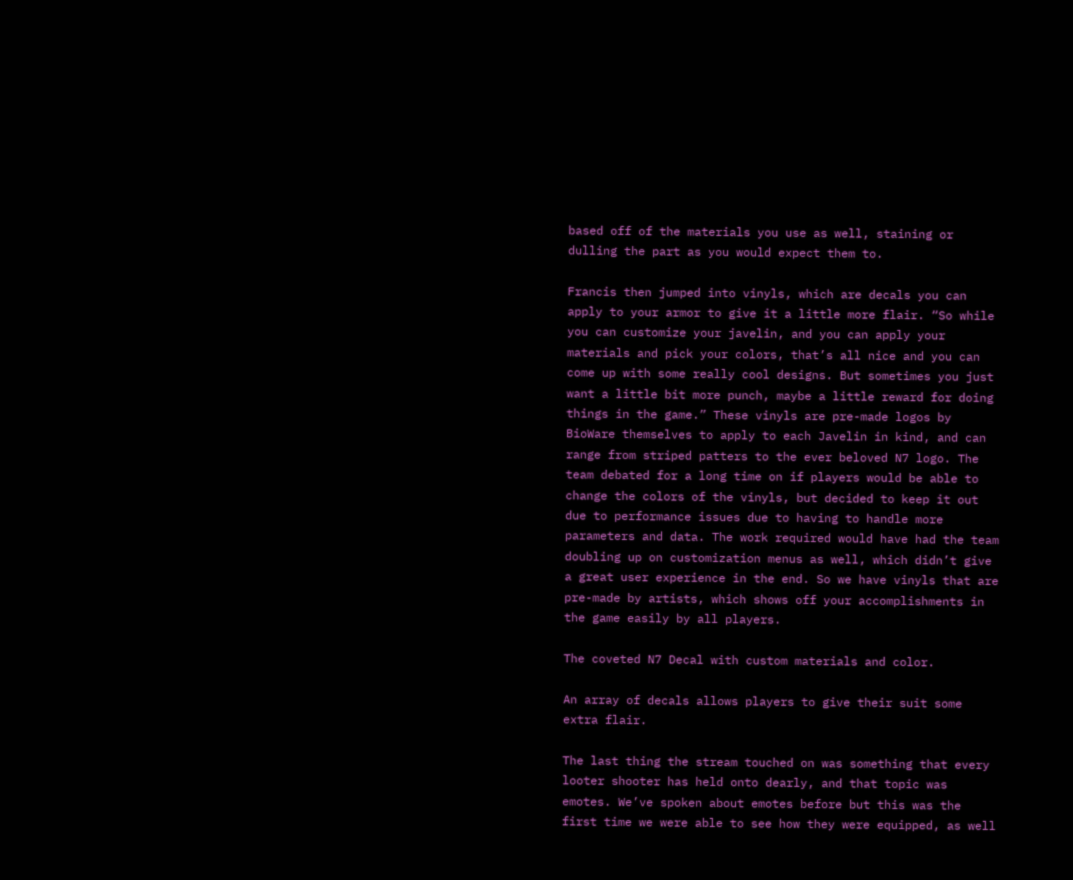based off of the materials you use as well, staining or dulling the part as you would expect them to.

Francis then jumped into vinyls, which are decals you can apply to your armor to give it a little more flair. “So while you can customize your javelin, and you can apply your materials and pick your colors, that’s all nice and you can come up with some really cool designs. But sometimes you just want a little bit more punch, maybe a little reward for doing things in the game.” These vinyls are pre-made logos by BioWare themselves to apply to each Javelin in kind, and can range from striped patters to the ever beloved N7 logo. The team debated for a long time on if players would be able to change the colors of the vinyls, but decided to keep it out due to performance issues due to having to handle more parameters and data. The work required would have had the team doubling up on customization menus as well, which didn’t give a great user experience in the end. So we have vinyls that are pre-made by artists, which shows off your accomplishments in the game easily by all players.

The coveted N7 Decal with custom materials and color.

An array of decals allows players to give their suit some extra flair.

The last thing the stream touched on was something that every looter shooter has held onto dearly, and that topic was emotes. We’ve spoken about emotes before but this was the first time we were able to see how they were equipped, as well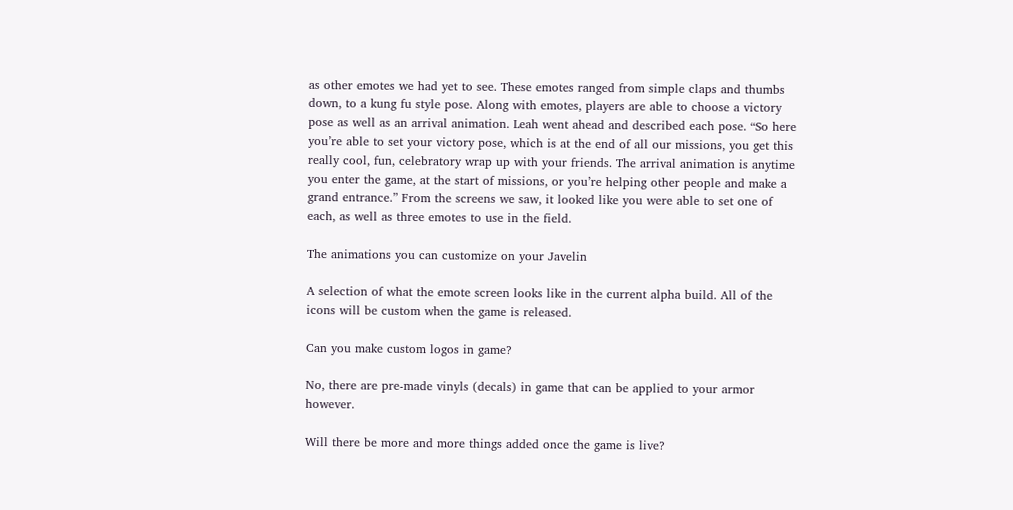as other emotes we had yet to see. These emotes ranged from simple claps and thumbs down, to a kung fu style pose. Along with emotes, players are able to choose a victory pose as well as an arrival animation. Leah went ahead and described each pose. “So here you’re able to set your victory pose, which is at the end of all our missions, you get this really cool, fun, celebratory wrap up with your friends. The arrival animation is anytime you enter the game, at the start of missions, or you’re helping other people and make a grand entrance.” From the screens we saw, it looked like you were able to set one of each, as well as three emotes to use in the field.

The animations you can customize on your Javelin

A selection of what the emote screen looks like in the current alpha build. All of the icons will be custom when the game is released.

Can you make custom logos in game?

No, there are pre-made vinyls (decals) in game that can be applied to your armor however.

Will there be more and more things added once the game is live?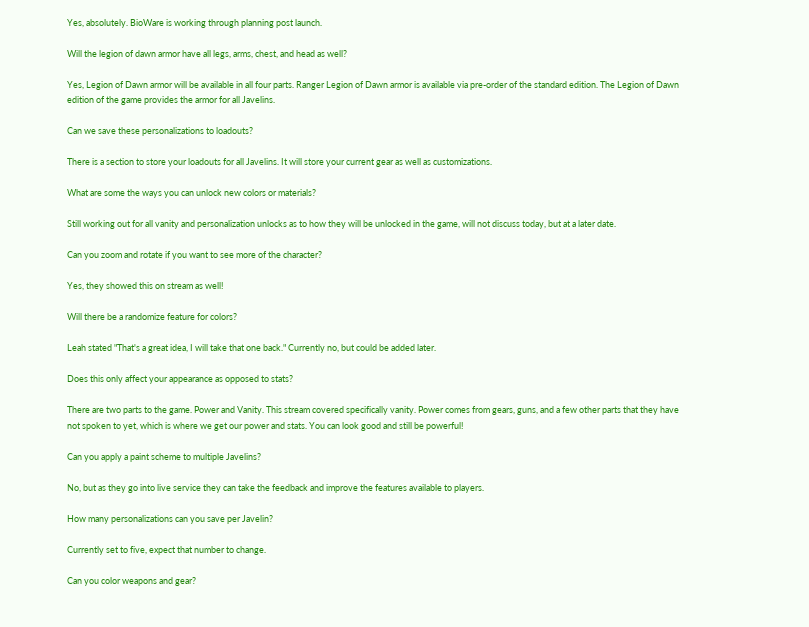Yes, absolutely. BioWare is working through planning post launch.

Will the legion of dawn armor have all legs, arms, chest, and head as well?

Yes, Legion of Dawn armor will be available in all four parts. Ranger Legion of Dawn armor is available via pre-order of the standard edition. The Legion of Dawn edition of the game provides the armor for all Javelins.

Can we save these personalizations to loadouts?

There is a section to store your loadouts for all Javelins. It will store your current gear as well as customizations.

What are some the ways you can unlock new colors or materials?

Still working out for all vanity and personalization unlocks as to how they will be unlocked in the game, will not discuss today, but at a later date.

Can you zoom and rotate if you want to see more of the character?

Yes, they showed this on stream as well!

Will there be a randomize feature for colors?

Leah stated "That's a great idea, I will take that one back." Currently no, but could be added later.

Does this only affect your appearance as opposed to stats?

There are two parts to the game. Power and Vanity. This stream covered specifically vanity. Power comes from gears, guns, and a few other parts that they have not spoken to yet, which is where we get our power and stats. You can look good and still be powerful!

Can you apply a paint scheme to multiple Javelins?

No, but as they go into live service they can take the feedback and improve the features available to players.

How many personalizations can you save per Javelin?

Currently set to five, expect that number to change.

Can you color weapons and gear?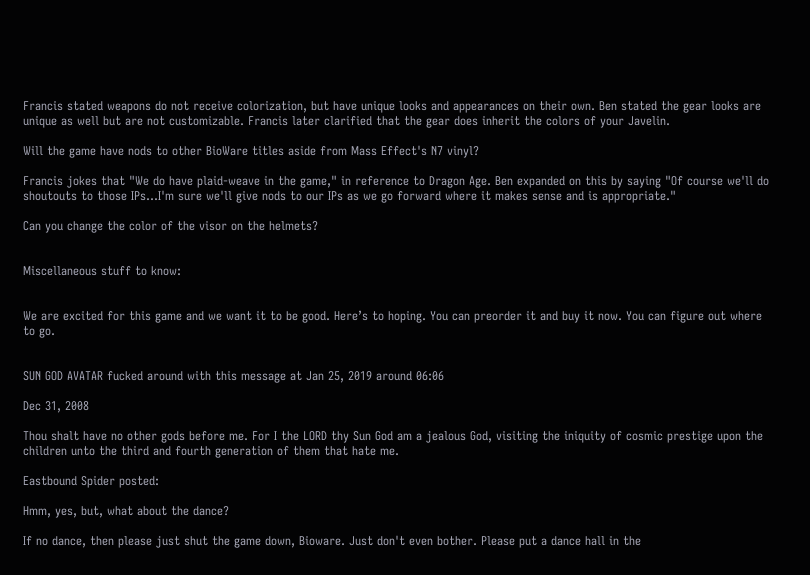Francis stated weapons do not receive colorization, but have unique looks and appearances on their own. Ben stated the gear looks are unique as well but are not customizable. Francis later clarified that the gear does inherit the colors of your Javelin.

Will the game have nods to other BioWare titles aside from Mass Effect's N7 vinyl?

Francis jokes that "We do have plaid-weave in the game," in reference to Dragon Age. Ben expanded on this by saying "Of course we'll do shoutouts to those IPs...I'm sure we'll give nods to our IPs as we go forward where it makes sense and is appropriate."

Can you change the color of the visor on the helmets?


Miscellaneous stuff to know:


We are excited for this game and we want it to be good. Here’s to hoping. You can preorder it and buy it now. You can figure out where to go.


SUN GOD AVATAR fucked around with this message at Jan 25, 2019 around 06:06

Dec 31, 2008

Thou shalt have no other gods before me. For I the LORD thy Sun God am a jealous God, visiting the iniquity of cosmic prestige upon the children unto the third and fourth generation of them that hate me.

Eastbound Spider posted:

Hmm, yes, but, what about the dance?

If no dance, then please just shut the game down, Bioware. Just don't even bother. Please put a dance hall in the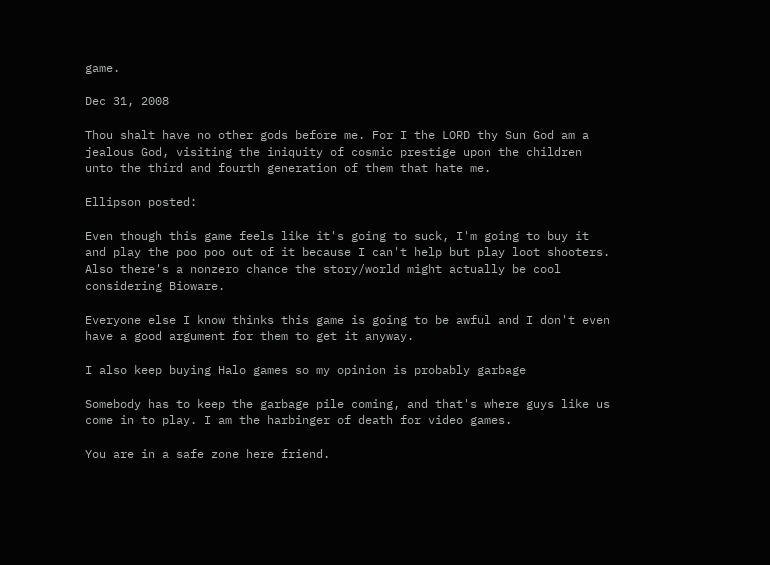game.

Dec 31, 2008

Thou shalt have no other gods before me. For I the LORD thy Sun God am a jealous God, visiting the iniquity of cosmic prestige upon the children unto the third and fourth generation of them that hate me.

Ellipson posted:

Even though this game feels like it's going to suck, I'm going to buy it and play the poo poo out of it because I can't help but play loot shooters. Also there's a nonzero chance the story/world might actually be cool considering Bioware.

Everyone else I know thinks this game is going to be awful and I don't even have a good argument for them to get it anyway.

I also keep buying Halo games so my opinion is probably garbage

Somebody has to keep the garbage pile coming, and that's where guys like us come in to play. I am the harbinger of death for video games.

You are in a safe zone here friend.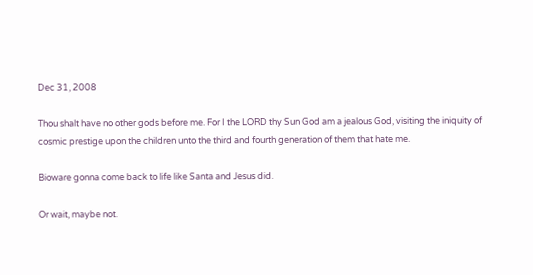Dec 31, 2008

Thou shalt have no other gods before me. For I the LORD thy Sun God am a jealous God, visiting the iniquity of cosmic prestige upon the children unto the third and fourth generation of them that hate me.

Bioware gonna come back to life like Santa and Jesus did.

Or wait, maybe not.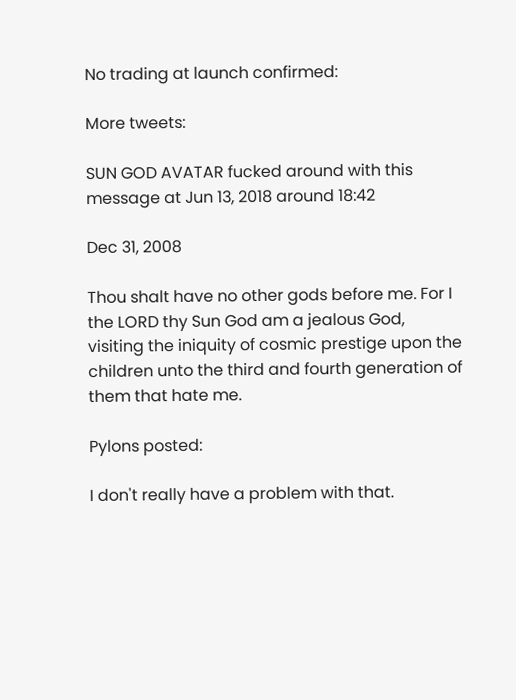No trading at launch confirmed:

More tweets:

SUN GOD AVATAR fucked around with this message at Jun 13, 2018 around 18:42

Dec 31, 2008

Thou shalt have no other gods before me. For I the LORD thy Sun God am a jealous God, visiting the iniquity of cosmic prestige upon the children unto the third and fourth generation of them that hate me.

Pylons posted:

I don't really have a problem with that.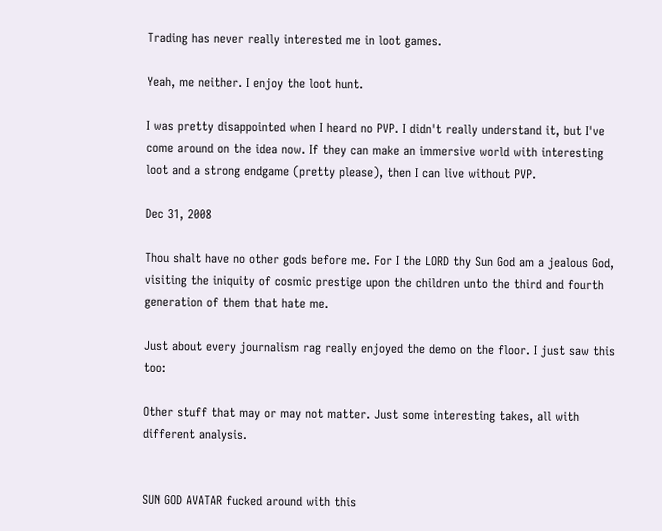Trading has never really interested me in loot games.

Yeah, me neither. I enjoy the loot hunt.

I was pretty disappointed when I heard no PVP. I didn't really understand it, but I've come around on the idea now. If they can make an immersive world with interesting loot and a strong endgame (pretty please), then I can live without PVP.

Dec 31, 2008

Thou shalt have no other gods before me. For I the LORD thy Sun God am a jealous God, visiting the iniquity of cosmic prestige upon the children unto the third and fourth generation of them that hate me.

Just about every journalism rag really enjoyed the demo on the floor. I just saw this too:

Other stuff that may or may not matter. Just some interesting takes, all with different analysis.


SUN GOD AVATAR fucked around with this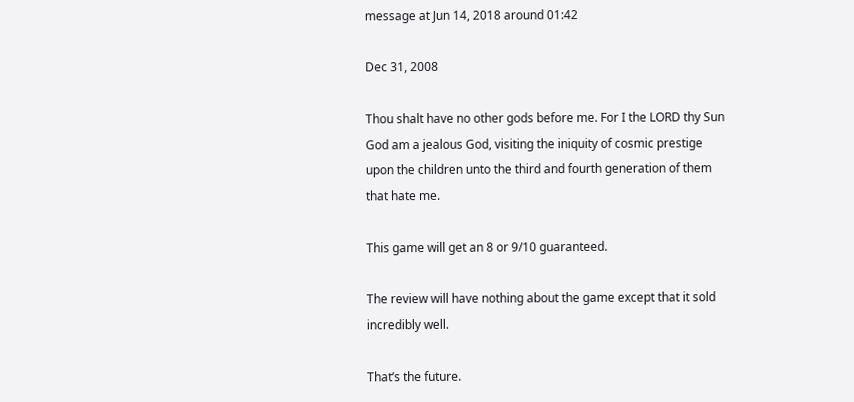message at Jun 14, 2018 around 01:42

Dec 31, 2008

Thou shalt have no other gods before me. For I the LORD thy Sun God am a jealous God, visiting the iniquity of cosmic prestige upon the children unto the third and fourth generation of them that hate me.

This game will get an 8 or 9/10 guaranteed.

The review will have nothing about the game except that it sold incredibly well.

That’s the future.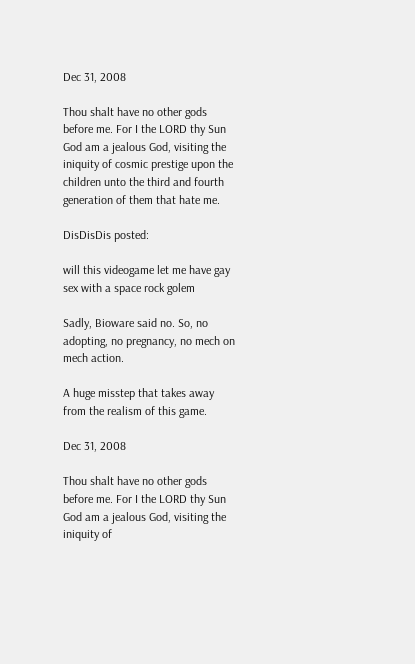Dec 31, 2008

Thou shalt have no other gods before me. For I the LORD thy Sun God am a jealous God, visiting the iniquity of cosmic prestige upon the children unto the third and fourth generation of them that hate me.

DisDisDis posted:

will this videogame let me have gay sex with a space rock golem

Sadly, Bioware said no. So, no adopting, no pregnancy, no mech on mech action.

A huge misstep that takes away from the realism of this game.

Dec 31, 2008

Thou shalt have no other gods before me. For I the LORD thy Sun God am a jealous God, visiting the iniquity of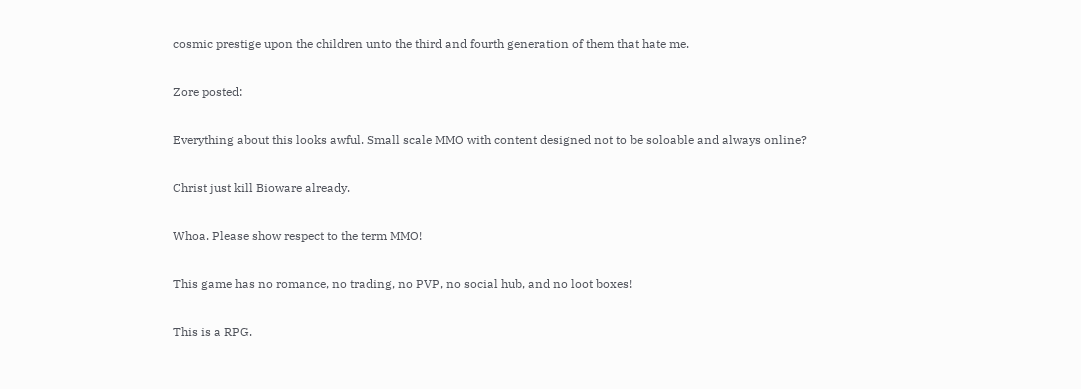cosmic prestige upon the children unto the third and fourth generation of them that hate me.

Zore posted:

Everything about this looks awful. Small scale MMO with content designed not to be soloable and always online?

Christ just kill Bioware already.

Whoa. Please show respect to the term MMO!

This game has no romance, no trading, no PVP, no social hub, and no loot boxes!

This is a RPG.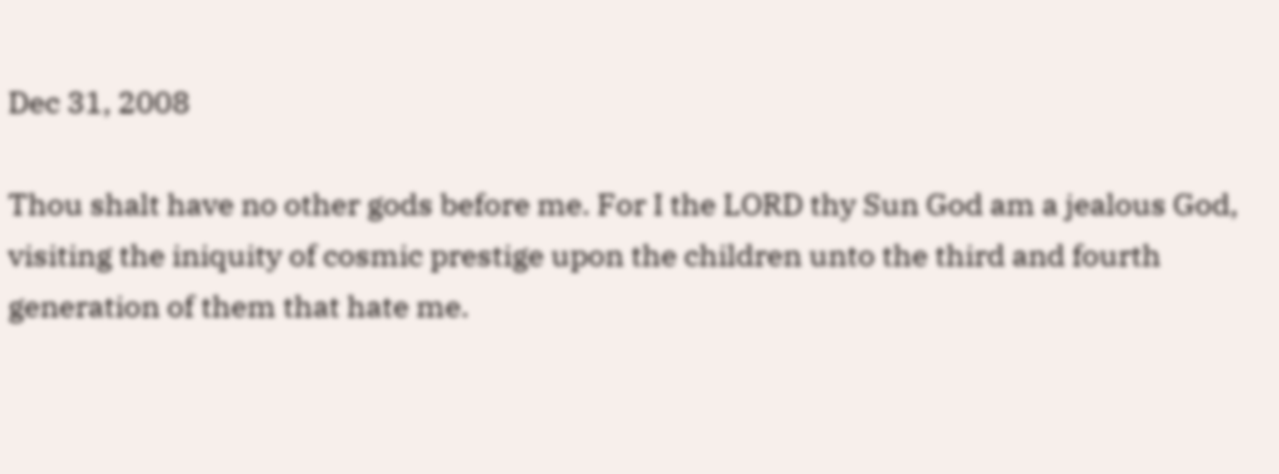Dec 31, 2008

Thou shalt have no other gods before me. For I the LORD thy Sun God am a jealous God, visiting the iniquity of cosmic prestige upon the children unto the third and fourth generation of them that hate me.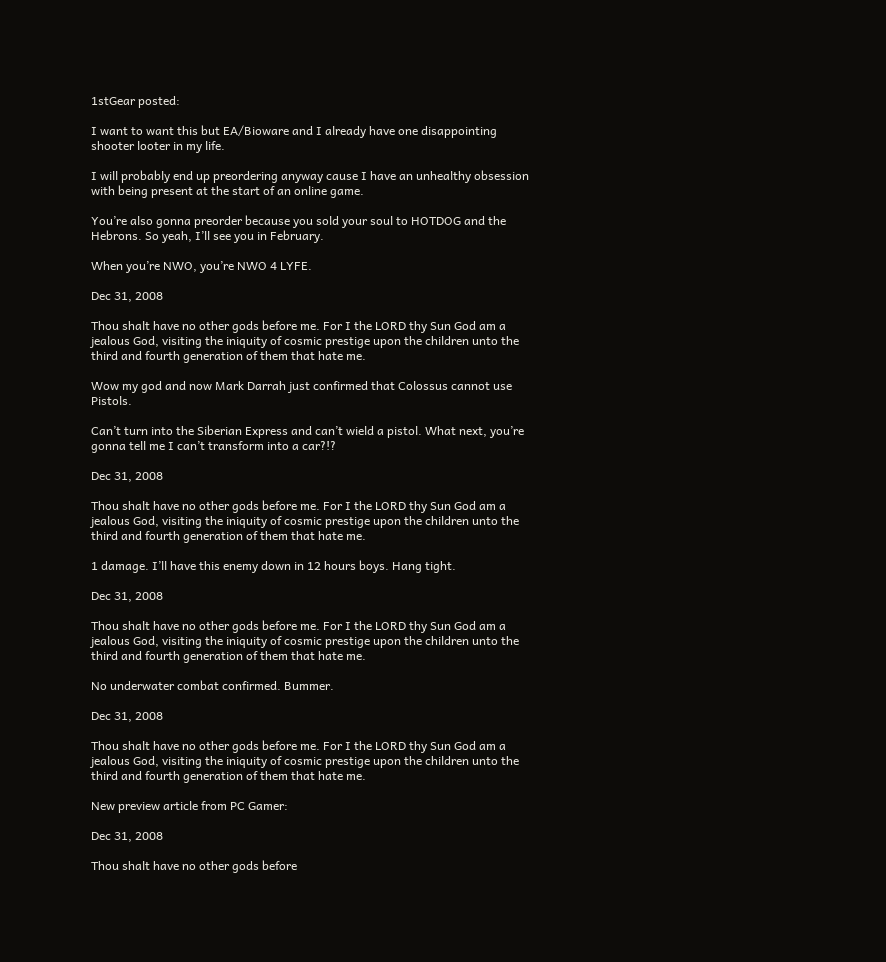1stGear posted:

I want to want this but EA/Bioware and I already have one disappointing shooter looter in my life.

I will probably end up preordering anyway cause I have an unhealthy obsession with being present at the start of an online game.

You’re also gonna preorder because you sold your soul to HOTDOG and the Hebrons. So yeah, I’ll see you in February.

When you’re NWO, you’re NWO 4 LYFE.

Dec 31, 2008

Thou shalt have no other gods before me. For I the LORD thy Sun God am a jealous God, visiting the iniquity of cosmic prestige upon the children unto the third and fourth generation of them that hate me.

Wow my god and now Mark Darrah just confirmed that Colossus cannot use Pistols.

Can’t turn into the Siberian Express and can’t wield a pistol. What next, you’re gonna tell me I can’t transform into a car?!?

Dec 31, 2008

Thou shalt have no other gods before me. For I the LORD thy Sun God am a jealous God, visiting the iniquity of cosmic prestige upon the children unto the third and fourth generation of them that hate me.

1 damage. I’ll have this enemy down in 12 hours boys. Hang tight.

Dec 31, 2008

Thou shalt have no other gods before me. For I the LORD thy Sun God am a jealous God, visiting the iniquity of cosmic prestige upon the children unto the third and fourth generation of them that hate me.

No underwater combat confirmed. Bummer.

Dec 31, 2008

Thou shalt have no other gods before me. For I the LORD thy Sun God am a jealous God, visiting the iniquity of cosmic prestige upon the children unto the third and fourth generation of them that hate me.

New preview article from PC Gamer:

Dec 31, 2008

Thou shalt have no other gods before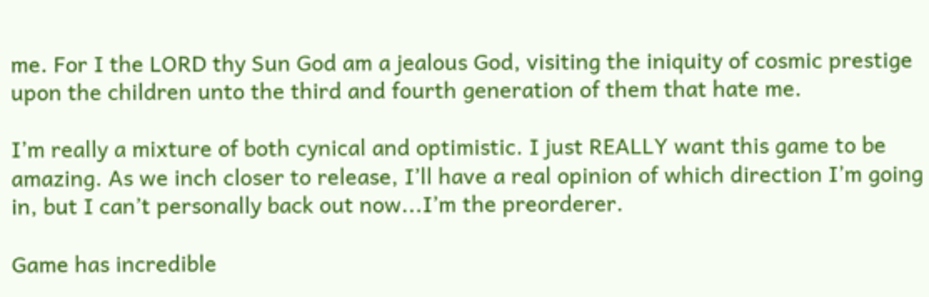me. For I the LORD thy Sun God am a jealous God, visiting the iniquity of cosmic prestige upon the children unto the third and fourth generation of them that hate me.

I’m really a mixture of both cynical and optimistic. I just REALLY want this game to be amazing. As we inch closer to release, I’ll have a real opinion of which direction I’m going in, but I can’t personally back out now...I’m the preorderer.

Game has incredible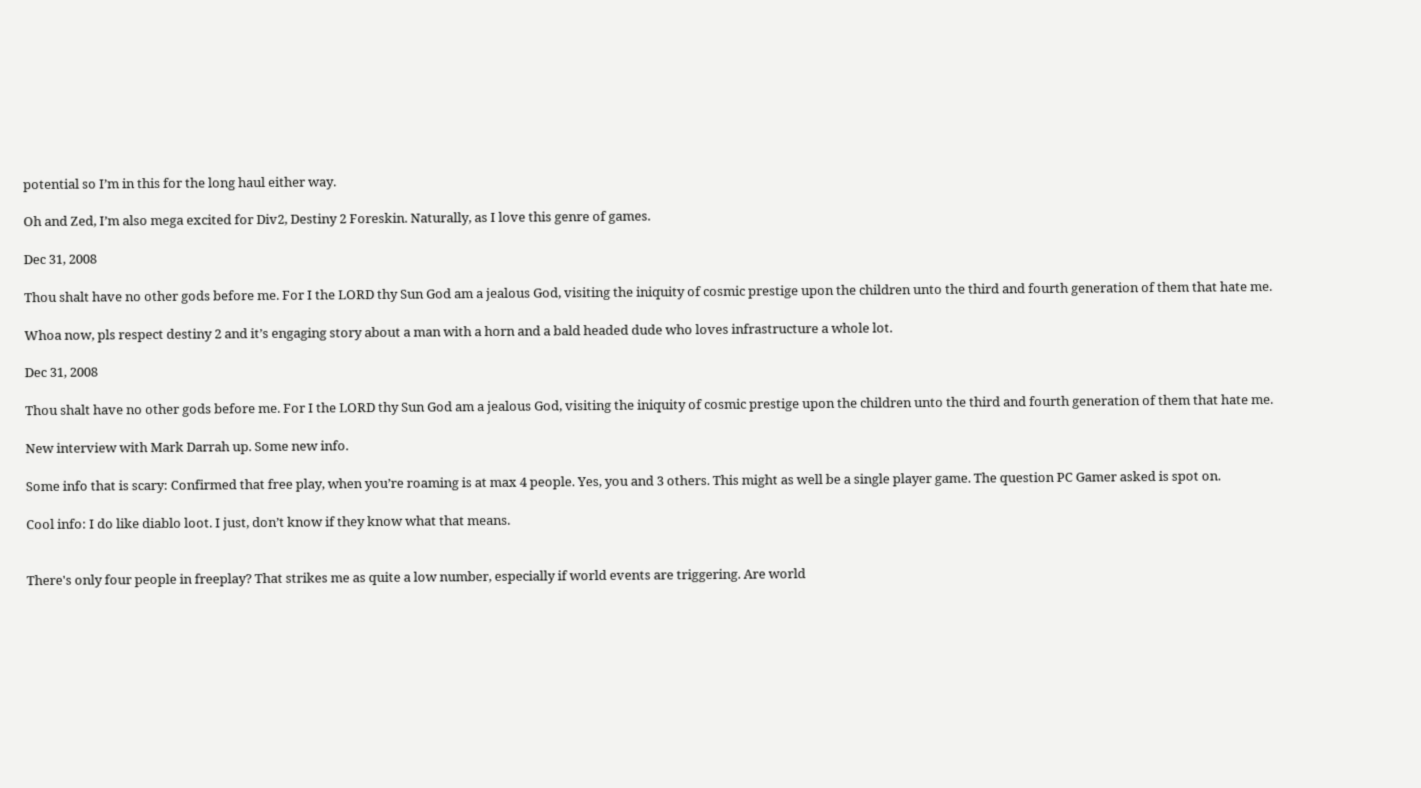potential so I’m in this for the long haul either way.

Oh and Zed, I’m also mega excited for Div2, Destiny 2 Foreskin. Naturally, as I love this genre of games.

Dec 31, 2008

Thou shalt have no other gods before me. For I the LORD thy Sun God am a jealous God, visiting the iniquity of cosmic prestige upon the children unto the third and fourth generation of them that hate me.

Whoa now, pls respect destiny 2 and it’s engaging story about a man with a horn and a bald headed dude who loves infrastructure a whole lot.

Dec 31, 2008

Thou shalt have no other gods before me. For I the LORD thy Sun God am a jealous God, visiting the iniquity of cosmic prestige upon the children unto the third and fourth generation of them that hate me.

New interview with Mark Darrah up. Some new info.

Some info that is scary: Confirmed that free play, when you’re roaming is at max 4 people. Yes, you and 3 others. This might as well be a single player game. The question PC Gamer asked is spot on.

Cool info: I do like diablo loot. I just, don’t know if they know what that means.


There's only four people in freeplay? That strikes me as quite a low number, especially if world events are triggering. Are world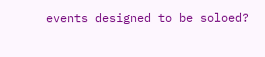events designed to be soloed?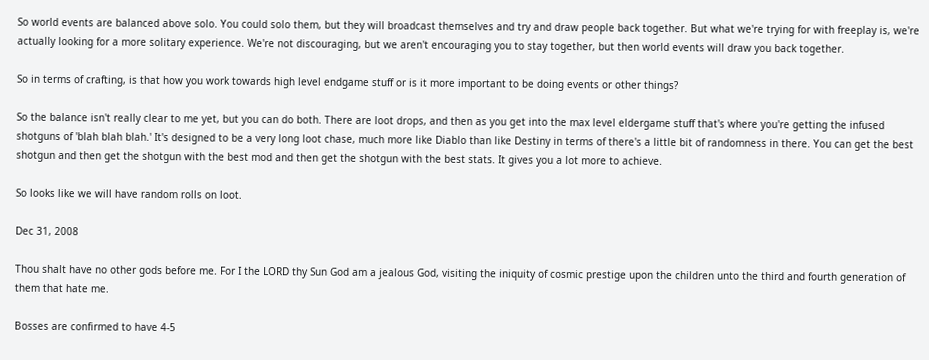So world events are balanced above solo. You could solo them, but they will broadcast themselves and try and draw people back together. But what we're trying for with freeplay is, we're actually looking for a more solitary experience. We're not discouraging, but we aren't encouraging you to stay together, but then world events will draw you back together.

So in terms of crafting, is that how you work towards high level endgame stuff or is it more important to be doing events or other things?

So the balance isn't really clear to me yet, but you can do both. There are loot drops, and then as you get into the max level eldergame stuff that's where you're getting the infused shotguns of 'blah blah blah.' It's designed to be a very long loot chase, much more like Diablo than like Destiny in terms of there's a little bit of randomness in there. You can get the best shotgun and then get the shotgun with the best mod and then get the shotgun with the best stats. It gives you a lot more to achieve.

So looks like we will have random rolls on loot.

Dec 31, 2008

Thou shalt have no other gods before me. For I the LORD thy Sun God am a jealous God, visiting the iniquity of cosmic prestige upon the children unto the third and fourth generation of them that hate me.

Bosses are confirmed to have 4-5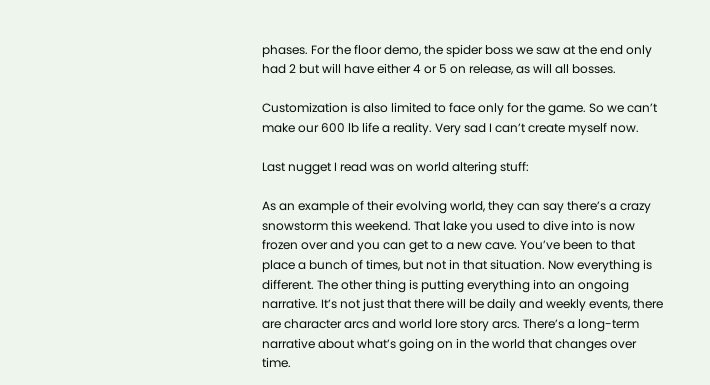phases. For the floor demo, the spider boss we saw at the end only had 2 but will have either 4 or 5 on release, as will all bosses.

Customization is also limited to face only for the game. So we can’t make our 600 lb life a reality. Very sad I can’t create myself now.

Last nugget I read was on world altering stuff:

As an example of their evolving world, they can say there’s a crazy snowstorm this weekend. That lake you used to dive into is now frozen over and you can get to a new cave. You’ve been to that place a bunch of times, but not in that situation. Now everything is different. The other thing is putting everything into an ongoing narrative. It’s not just that there will be daily and weekly events, there are character arcs and world lore story arcs. There’s a long-term narrative about what’s going on in the world that changes over time.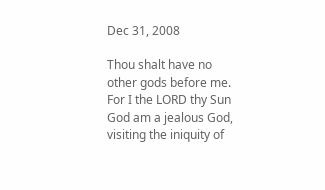Dec 31, 2008

Thou shalt have no other gods before me. For I the LORD thy Sun God am a jealous God, visiting the iniquity of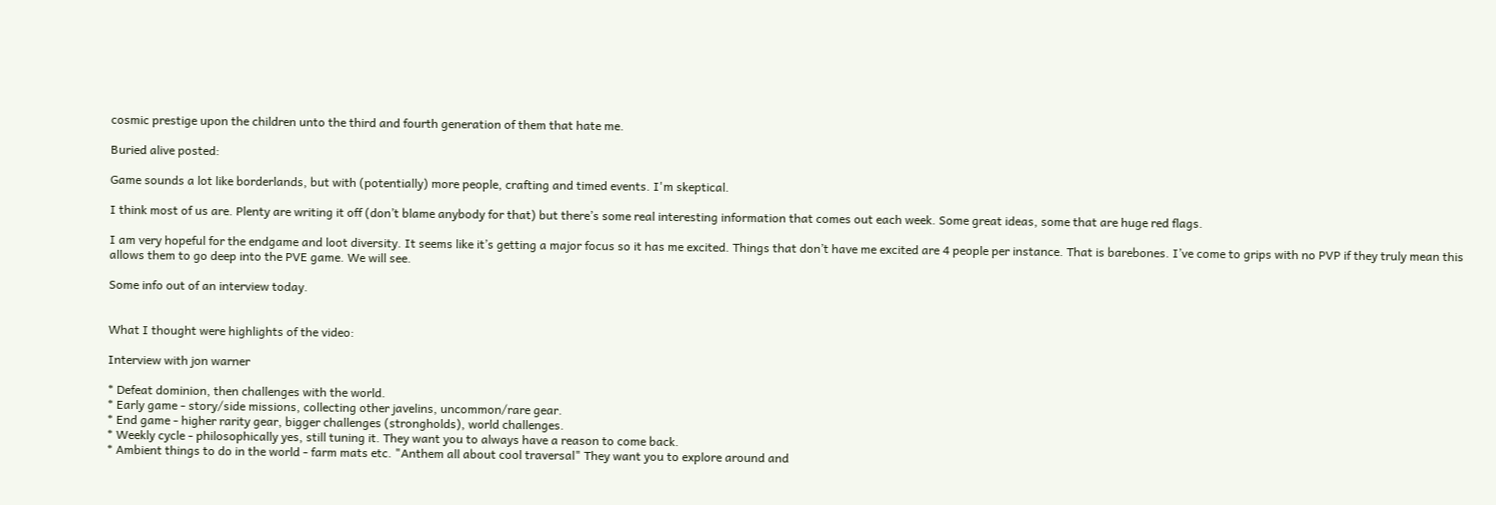cosmic prestige upon the children unto the third and fourth generation of them that hate me.

Buried alive posted:

Game sounds a lot like borderlands, but with (potentially) more people, crafting and timed events. I'm skeptical.

I think most of us are. Plenty are writing it off (don’t blame anybody for that) but there’s some real interesting information that comes out each week. Some great ideas, some that are huge red flags.

I am very hopeful for the endgame and loot diversity. It seems like it’s getting a major focus so it has me excited. Things that don’t have me excited are 4 people per instance. That is barebones. I’ve come to grips with no PVP if they truly mean this allows them to go deep into the PVE game. We will see.

Some info out of an interview today.


What I thought were highlights of the video:

Interview with jon warner

* Defeat dominion, then challenges with the world.
* Early game - story/side missions, collecting other javelins, uncommon/rare gear.
* End game - higher rarity gear, bigger challenges (strongholds), world challenges.
* Weekly cycle - philosophically yes, still tuning it. They want you to always have a reason to come back.
* Ambient things to do in the world - farm mats etc. "Anthem all about cool traversal" They want you to explore around and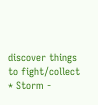discover things to fight/collect
* Storm -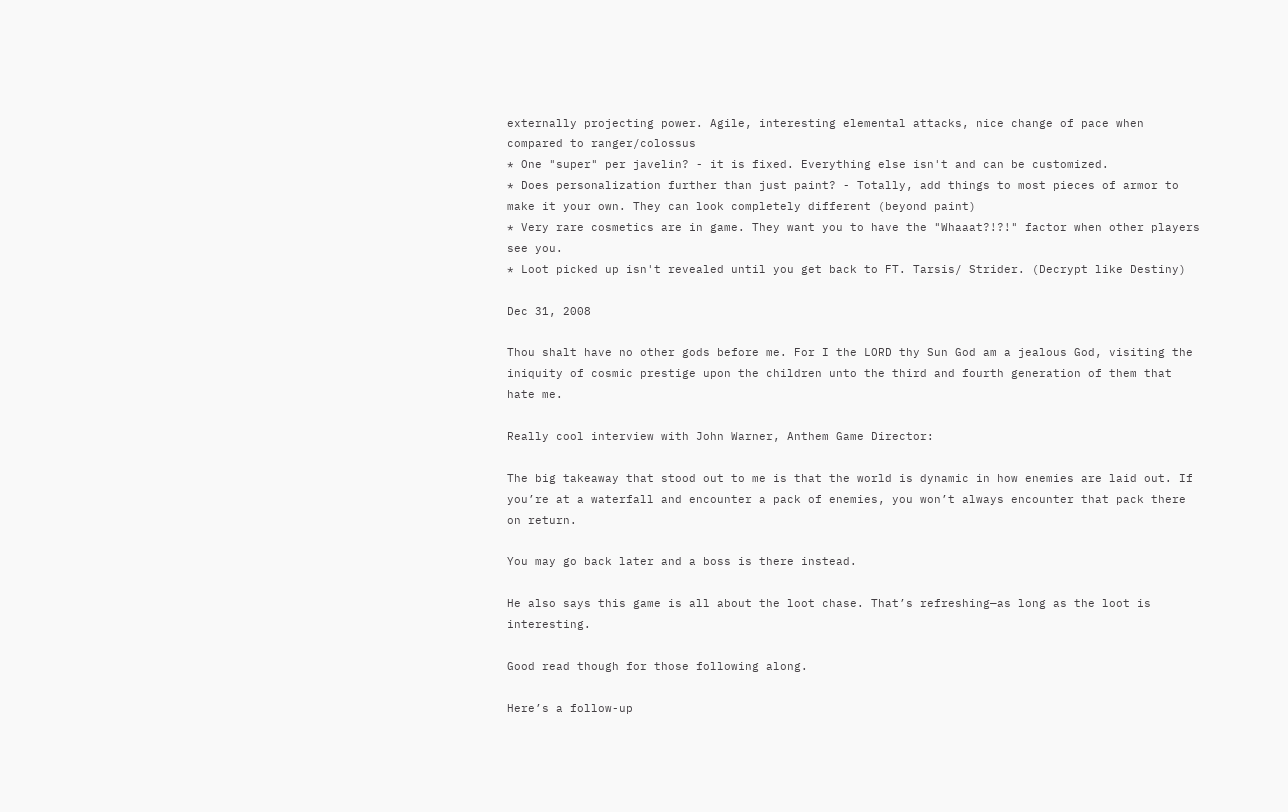externally projecting power. Agile, interesting elemental attacks, nice change of pace when compared to ranger/colossus
* One "super" per javelin? - it is fixed. Everything else isn't and can be customized.
* Does personalization further than just paint? - Totally, add things to most pieces of armor to make it your own. They can look completely different (beyond paint)
* Very rare cosmetics are in game. They want you to have the "Whaaat?!?!" factor when other players see you.
* Loot picked up isn't revealed until you get back to FT. Tarsis/ Strider. (Decrypt like Destiny)

Dec 31, 2008

Thou shalt have no other gods before me. For I the LORD thy Sun God am a jealous God, visiting the iniquity of cosmic prestige upon the children unto the third and fourth generation of them that hate me.

Really cool interview with John Warner, Anthem Game Director:

The big takeaway that stood out to me is that the world is dynamic in how enemies are laid out. If you’re at a waterfall and encounter a pack of enemies, you won’t always encounter that pack there on return.

You may go back later and a boss is there instead.

He also says this game is all about the loot chase. That’s refreshing—as long as the loot is interesting.

Good read though for those following along.

Here’s a follow-up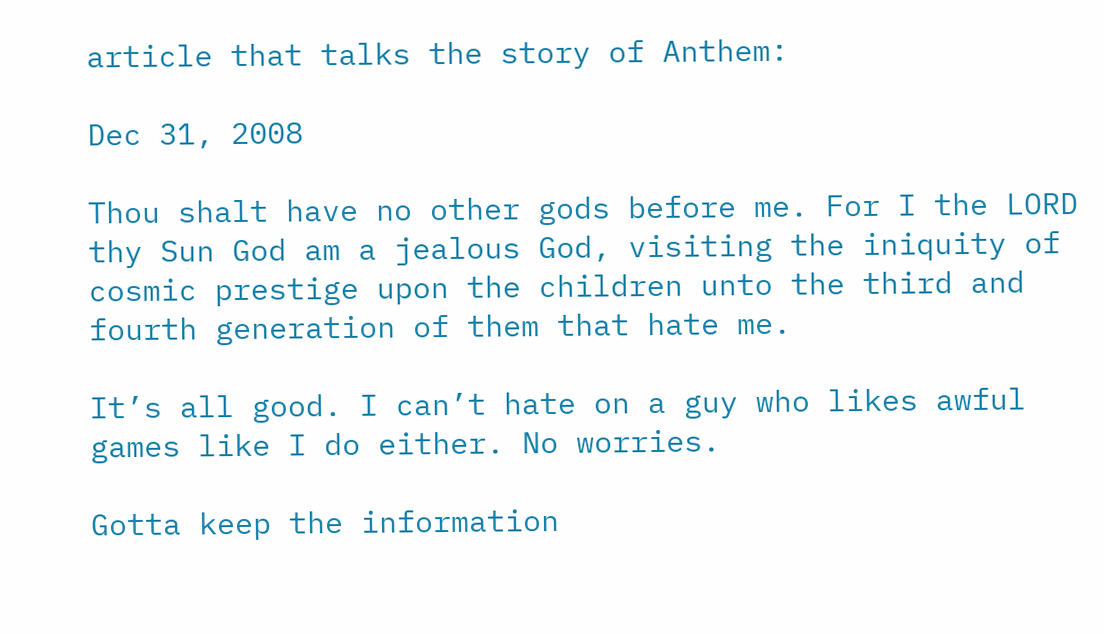article that talks the story of Anthem:

Dec 31, 2008

Thou shalt have no other gods before me. For I the LORD thy Sun God am a jealous God, visiting the iniquity of cosmic prestige upon the children unto the third and fourth generation of them that hate me.

It’s all good. I can’t hate on a guy who likes awful games like I do either. No worries.

Gotta keep the information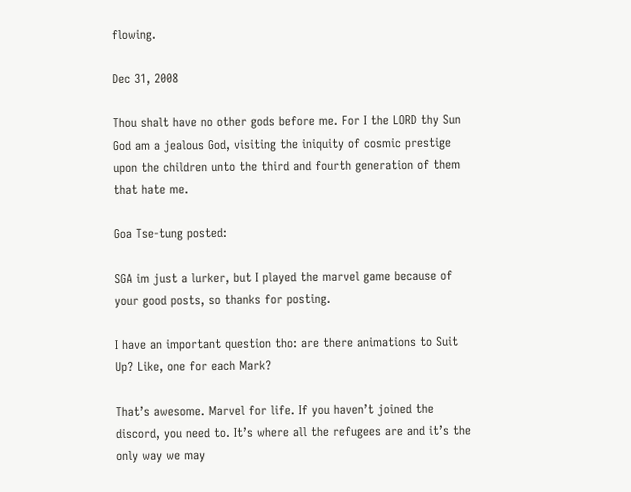flowing.

Dec 31, 2008

Thou shalt have no other gods before me. For I the LORD thy Sun God am a jealous God, visiting the iniquity of cosmic prestige upon the children unto the third and fourth generation of them that hate me.

Goa Tse-tung posted:

SGA im just a lurker, but I played the marvel game because of your good posts, so thanks for posting.

I have an important question tho: are there animations to Suit Up? Like, one for each Mark?

That’s awesome. Marvel for life. If you haven’t joined the discord, you need to. It’s where all the refugees are and it’s the only way we may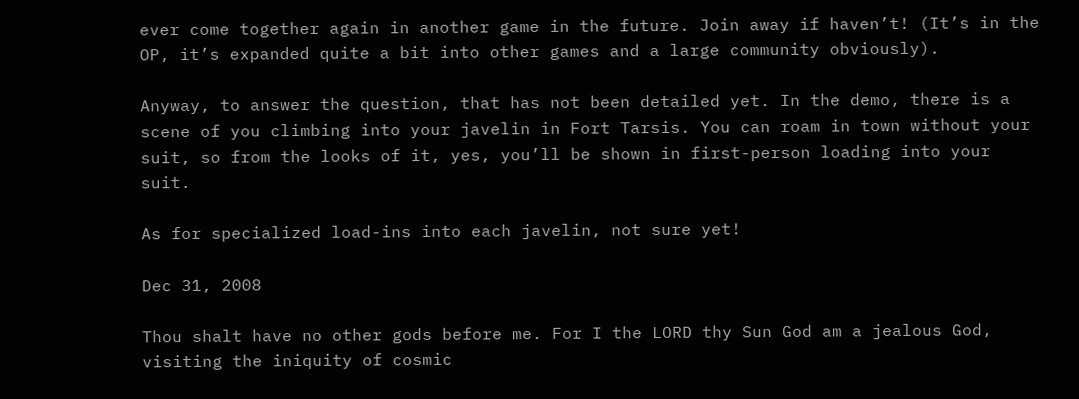ever come together again in another game in the future. Join away if haven’t! (It’s in the OP, it’s expanded quite a bit into other games and a large community obviously).

Anyway, to answer the question, that has not been detailed yet. In the demo, there is a scene of you climbing into your javelin in Fort Tarsis. You can roam in town without your suit, so from the looks of it, yes, you’ll be shown in first-person loading into your suit.

As for specialized load-ins into each javelin, not sure yet!

Dec 31, 2008

Thou shalt have no other gods before me. For I the LORD thy Sun God am a jealous God, visiting the iniquity of cosmic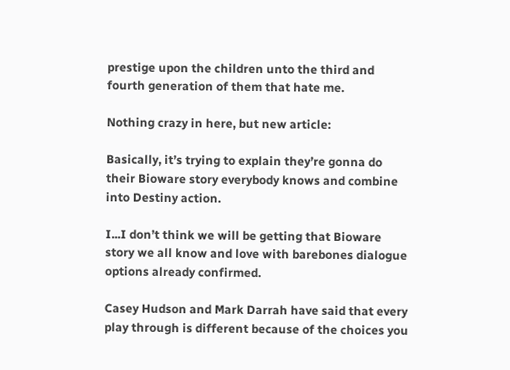prestige upon the children unto the third and fourth generation of them that hate me.

Nothing crazy in here, but new article:

Basically, it’s trying to explain they’re gonna do their Bioware story everybody knows and combine into Destiny action.

I...I don’t think we will be getting that Bioware story we all know and love with barebones dialogue options already confirmed.

Casey Hudson and Mark Darrah have said that every play through is different because of the choices you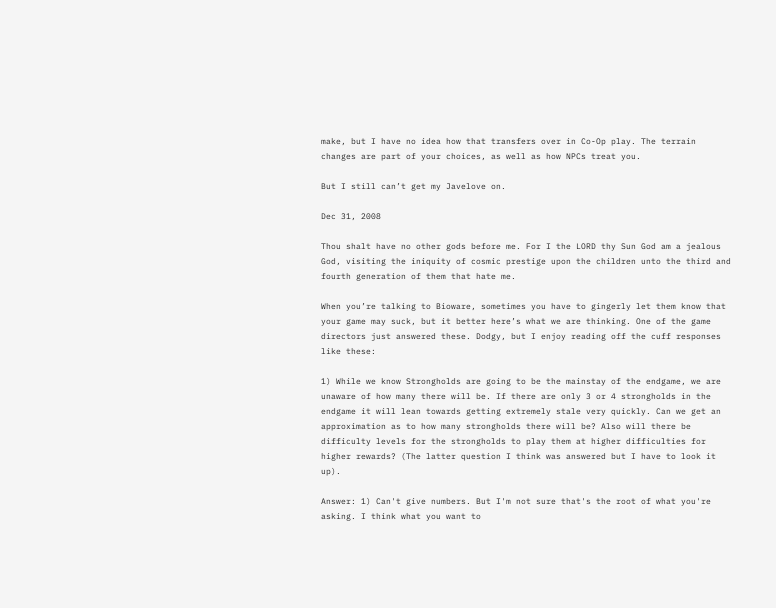make, but I have no idea how that transfers over in Co-Op play. The terrain changes are part of your choices, as well as how NPCs treat you.

But I still can’t get my Javelove on.

Dec 31, 2008

Thou shalt have no other gods before me. For I the LORD thy Sun God am a jealous God, visiting the iniquity of cosmic prestige upon the children unto the third and fourth generation of them that hate me.

When you’re talking to Bioware, sometimes you have to gingerly let them know that your game may suck, but it better here’s what we are thinking. One of the game directors just answered these. Dodgy, but I enjoy reading off the cuff responses like these:

1) While we know Strongholds are going to be the mainstay of the endgame, we are unaware of how many there will be. If there are only 3 or 4 strongholds in the endgame it will lean towards getting extremely stale very quickly. Can we get an approximation as to how many strongholds there will be? Also will there be difficulty levels for the strongholds to play them at higher difficulties for higher rewards? (The latter question I think was answered but I have to look it up).

Answer: 1) Can't give numbers. But I'm not sure that's the root of what you're asking. I think what you want to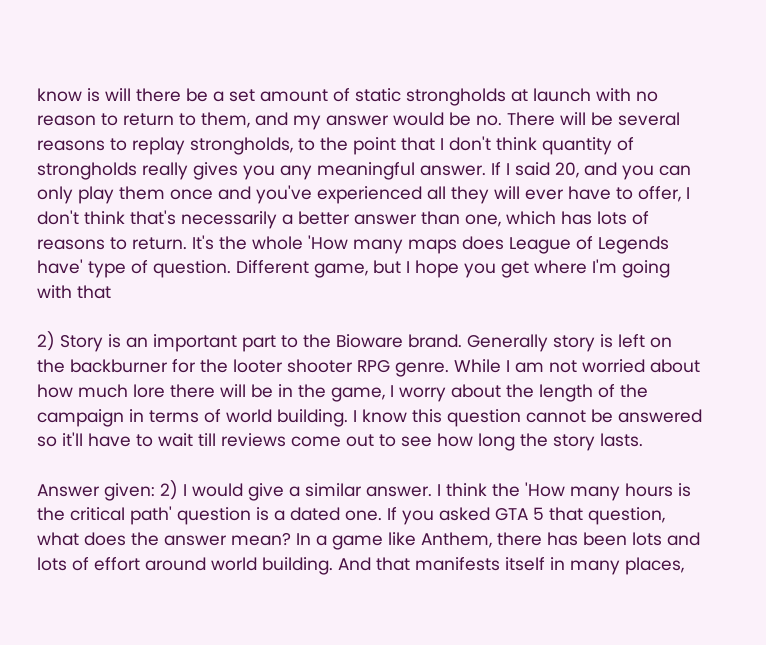know is will there be a set amount of static strongholds at launch with no reason to return to them, and my answer would be no. There will be several reasons to replay strongholds, to the point that I don't think quantity of strongholds really gives you any meaningful answer. If I said 20, and you can only play them once and you've experienced all they will ever have to offer, I don't think that's necessarily a better answer than one, which has lots of reasons to return. It's the whole 'How many maps does League of Legends have' type of question. Different game, but I hope you get where I'm going with that

2) Story is an important part to the Bioware brand. Generally story is left on the backburner for the looter shooter RPG genre. While I am not worried about how much lore there will be in the game, I worry about the length of the campaign in terms of world building. I know this question cannot be answered so it'll have to wait till reviews come out to see how long the story lasts.

Answer given: 2) I would give a similar answer. I think the 'How many hours is the critical path' question is a dated one. If you asked GTA 5 that question, what does the answer mean? In a game like Anthem, there has been lots and lots of effort around world building. And that manifests itself in many places,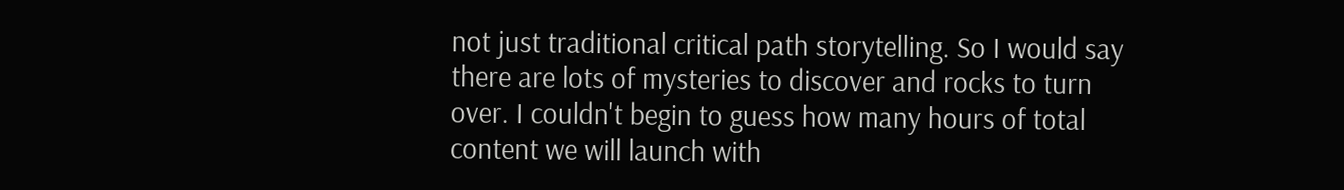not just traditional critical path storytelling. So I would say there are lots of mysteries to discover and rocks to turn over. I couldn't begin to guess how many hours of total content we will launch with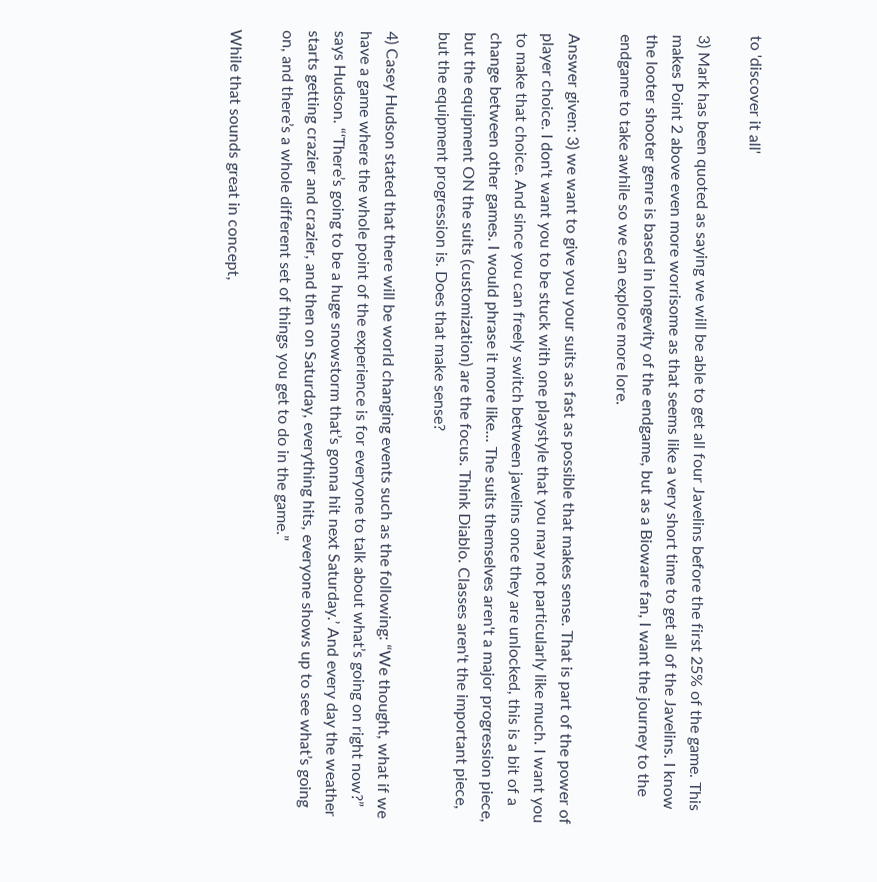to 'discover it all'

3) Mark has been quoted as saying we will be able to get all four Javelins before the first 25% of the game. This makes Point 2 above even more worrisome as that seems like a very short time to get all of the Javelins. I know the looter shooter genre is based in longevity of the endgame, but as a Bioware fan, I want the journey to the endgame to take awhile so we can explore more lore.

Answer given: 3) we want to give you your suits as fast as possible that makes sense. That is part of the power of player choice. I don't want you to be stuck with one playstyle that you may not particularly like much. I want you to make that choice. And since you can freely switch between javelins once they are unlocked, this is a bit of a change between other games. I would phrase it more like... The suits themselves aren't a major progression piece, but the equipment ON the suits (customization) are the focus. Think Diablo. Classes aren't the important piece, but the equipment progression is. Does that make sense?

4) Casey Hudson stated that there will be world changing events such as the following: “We thought, what if we have a game where the whole point of the experience is for everyone to talk about what’s going on right now?” says Hudson. “‘There’s going to be a huge snowstorm that’s gonna hit next Saturday.’ And every day the weather starts getting crazier and crazier, and then on Saturday, everything hits, everyone shows up to see what’s going on, and there’s a whole different set of things you get to do in the game.”

While that sounds great in concept,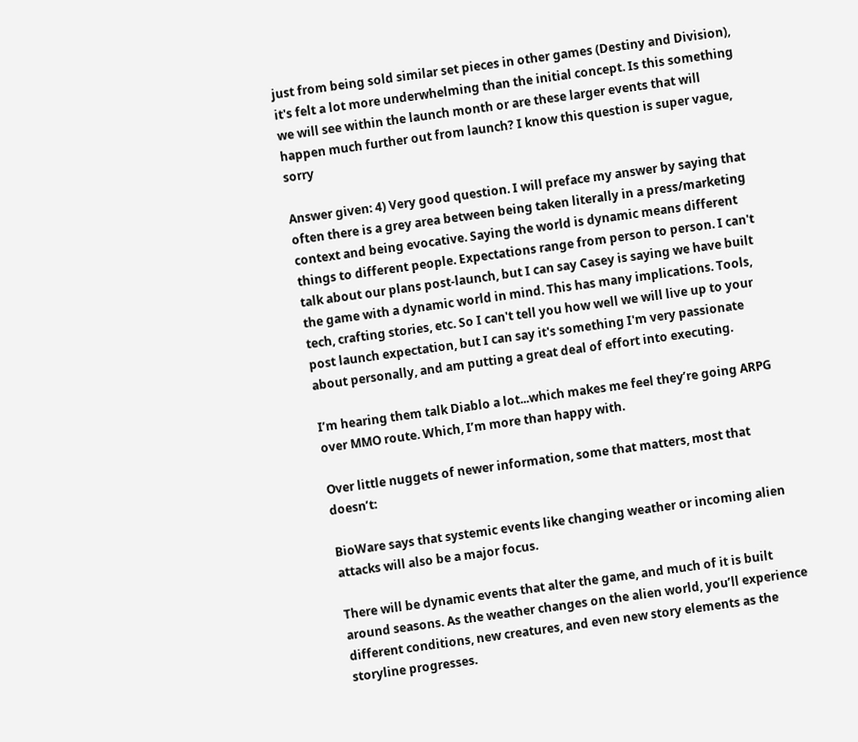just from being sold similar set pieces in other games (Destiny and Division), it's felt a lot more underwhelming than the initial concept. Is this something we will see within the launch month or are these larger events that will happen much further out from launch? I know this question is super vague, sorry

Answer given: 4) Very good question. I will preface my answer by saying that often there is a grey area between being taken literally in a press/marketing context and being evocative. Saying the world is dynamic means different things to different people. Expectations range from person to person. I can't talk about our plans post-launch, but I can say Casey is saying we have built the game with a dynamic world in mind. This has many implications. Tools, tech, crafting stories, etc. So I can't tell you how well we will live up to your post launch expectation, but I can say it's something I'm very passionate about personally, and am putting a great deal of effort into executing.

I’m hearing them talk Diablo a lot...which makes me feel they’re going ARPG over MMO route. Which, I’m more than happy with.

Over little nuggets of newer information, some that matters, most that doesn’t:

BioWare says that systemic events like changing weather or incoming alien attacks will also be a major focus.

There will be dynamic events that alter the game, and much of it is built around seasons. As the weather changes on the alien world, you’ll experience different conditions, new creatures, and even new story elements as the storyline progresses.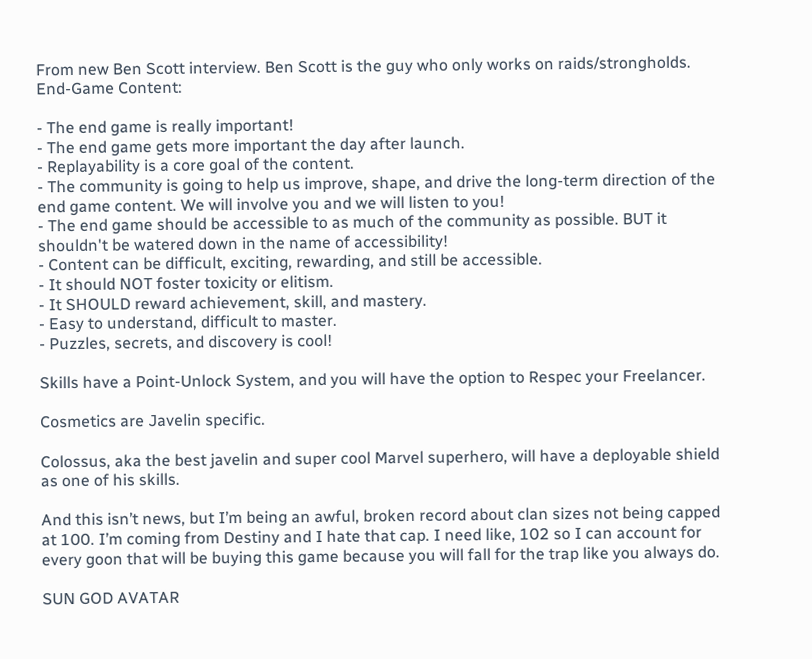From new Ben Scott interview. Ben Scott is the guy who only works on raids/strongholds. End-Game Content:

- The end game is really important!
- The end game gets more important the day after launch.
- Replayability is a core goal of the content.
- The community is going to help us improve, shape, and drive the long-term direction of the end game content. We will involve you and we will listen to you!
- The end game should be accessible to as much of the community as possible. BUT it shouldn't be watered down in the name of accessibility!
- Content can be difficult, exciting, rewarding, and still be accessible.
- It should NOT foster toxicity or elitism.
- It SHOULD reward achievement, skill, and mastery.
- Easy to understand, difficult to master.
- Puzzles, secrets, and discovery is cool!

Skills have a Point-Unlock System, and you will have the option to Respec your Freelancer.

Cosmetics are Javelin specific.

Colossus, aka the best javelin and super cool Marvel superhero, will have a deployable shield as one of his skills.

And this isn’t news, but I’m being an awful, broken record about clan sizes not being capped at 100. I’m coming from Destiny and I hate that cap. I need like, 102 so I can account for every goon that will be buying this game because you will fall for the trap like you always do.

SUN GOD AVATAR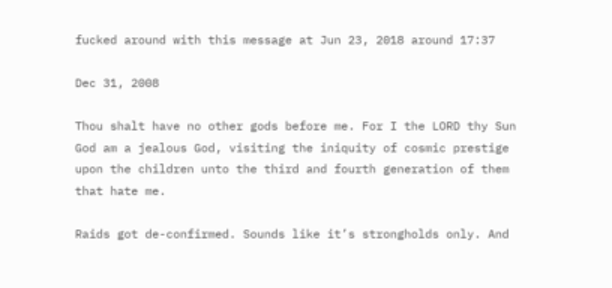fucked around with this message at Jun 23, 2018 around 17:37

Dec 31, 2008

Thou shalt have no other gods before me. For I the LORD thy Sun God am a jealous God, visiting the iniquity of cosmic prestige upon the children unto the third and fourth generation of them that hate me.

Raids got de-confirmed. Sounds like it’s strongholds only. And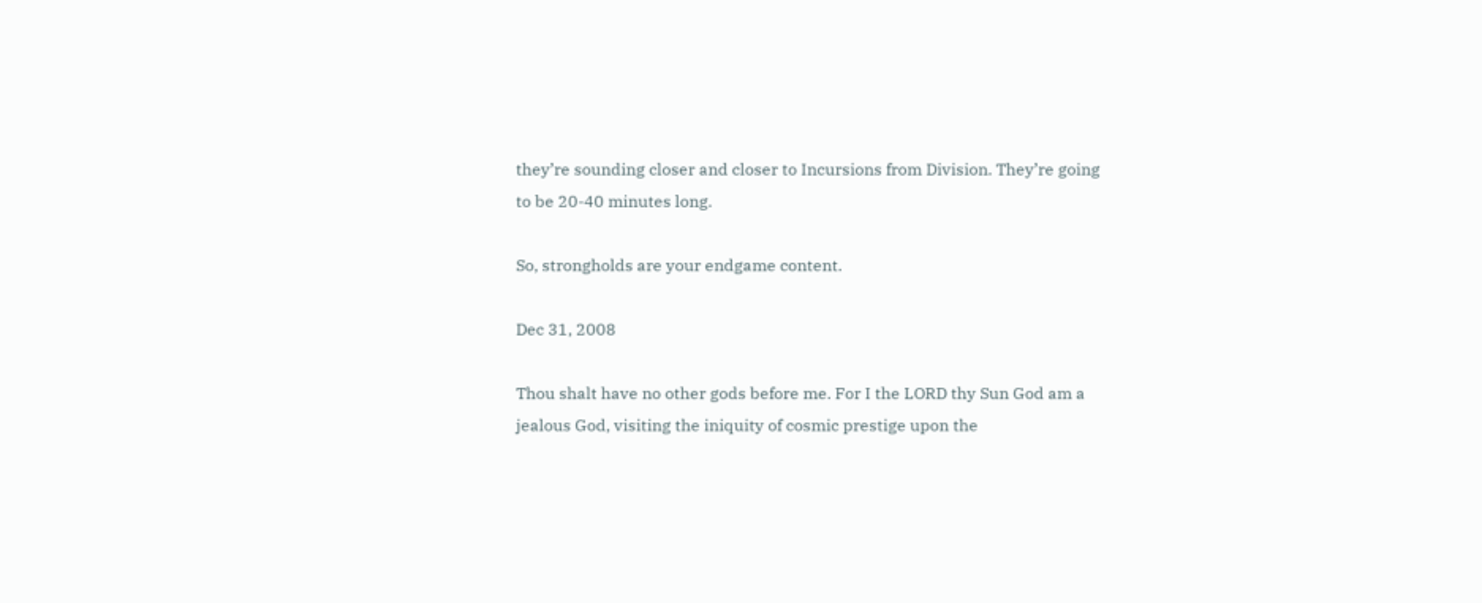they’re sounding closer and closer to Incursions from Division. They’re going to be 20-40 minutes long.

So, strongholds are your endgame content.

Dec 31, 2008

Thou shalt have no other gods before me. For I the LORD thy Sun God am a jealous God, visiting the iniquity of cosmic prestige upon the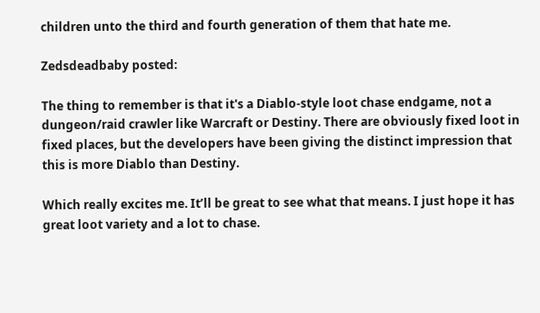children unto the third and fourth generation of them that hate me.

Zedsdeadbaby posted:

The thing to remember is that it's a Diablo-style loot chase endgame, not a dungeon/raid crawler like Warcraft or Destiny. There are obviously fixed loot in fixed places, but the developers have been giving the distinct impression that this is more Diablo than Destiny.

Which really excites me. It’ll be great to see what that means. I just hope it has great loot variety and a lot to chase.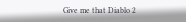Give me that Diablo 2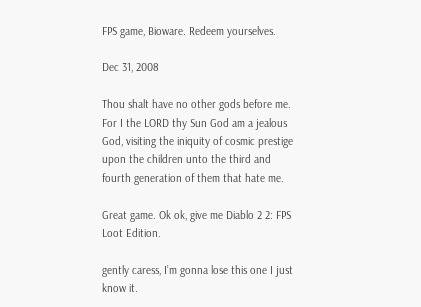FPS game, Bioware. Redeem yourselves.

Dec 31, 2008

Thou shalt have no other gods before me. For I the LORD thy Sun God am a jealous God, visiting the iniquity of cosmic prestige upon the children unto the third and fourth generation of them that hate me.

Great game. Ok ok, give me Diablo 2 2: FPS Loot Edition.

gently caress, I’m gonna lose this one I just know it.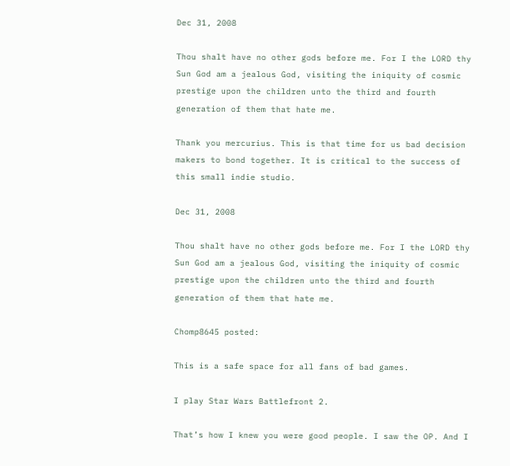Dec 31, 2008

Thou shalt have no other gods before me. For I the LORD thy Sun God am a jealous God, visiting the iniquity of cosmic prestige upon the children unto the third and fourth generation of them that hate me.

Thank you mercurius. This is that time for us bad decision makers to bond together. It is critical to the success of this small indie studio.

Dec 31, 2008

Thou shalt have no other gods before me. For I the LORD thy Sun God am a jealous God, visiting the iniquity of cosmic prestige upon the children unto the third and fourth generation of them that hate me.

Chomp8645 posted:

This is a safe space for all fans of bad games.

I play Star Wars Battlefront 2.

That’s how I knew you were good people. I saw the OP. And I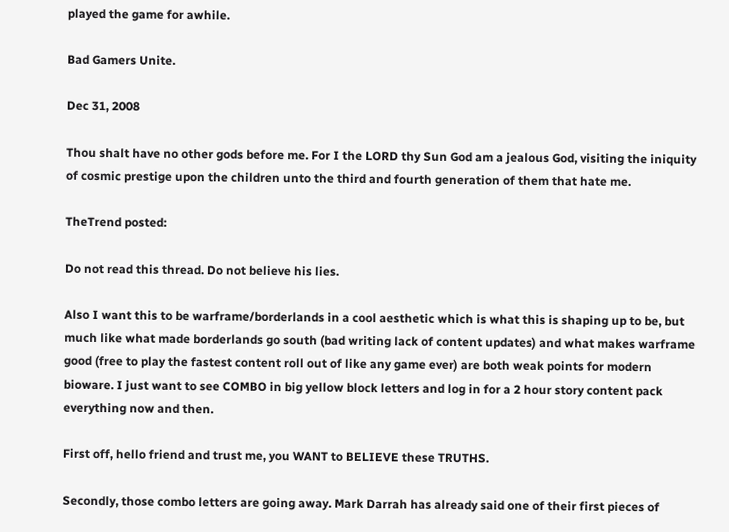played the game for awhile.

Bad Gamers Unite.

Dec 31, 2008

Thou shalt have no other gods before me. For I the LORD thy Sun God am a jealous God, visiting the iniquity of cosmic prestige upon the children unto the third and fourth generation of them that hate me.

TheTrend posted:

Do not read this thread. Do not believe his lies.

Also I want this to be warframe/borderlands in a cool aesthetic which is what this is shaping up to be, but much like what made borderlands go south (bad writing lack of content updates) and what makes warframe good (free to play the fastest content roll out of like any game ever) are both weak points for modern bioware. I just want to see COMBO in big yellow block letters and log in for a 2 hour story content pack everything now and then.

First off, hello friend and trust me, you WANT to BELIEVE these TRUTHS.

Secondly, those combo letters are going away. Mark Darrah has already said one of their first pieces of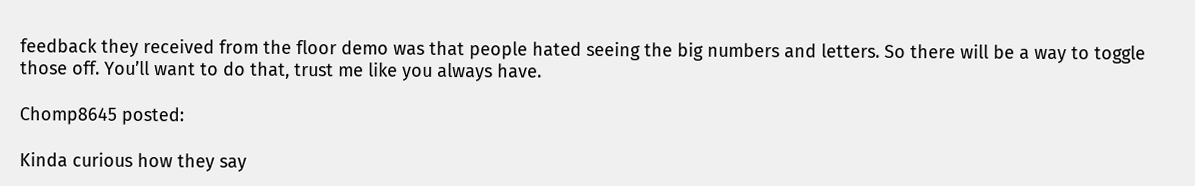feedback they received from the floor demo was that people hated seeing the big numbers and letters. So there will be a way to toggle those off. You’ll want to do that, trust me like you always have.

Chomp8645 posted:

Kinda curious how they say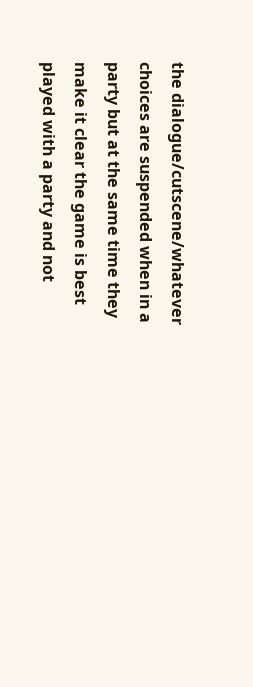the dialogue/cutscene/whatever choices are suspended when in a party but at the same time they make it clear the game is best played with a party and not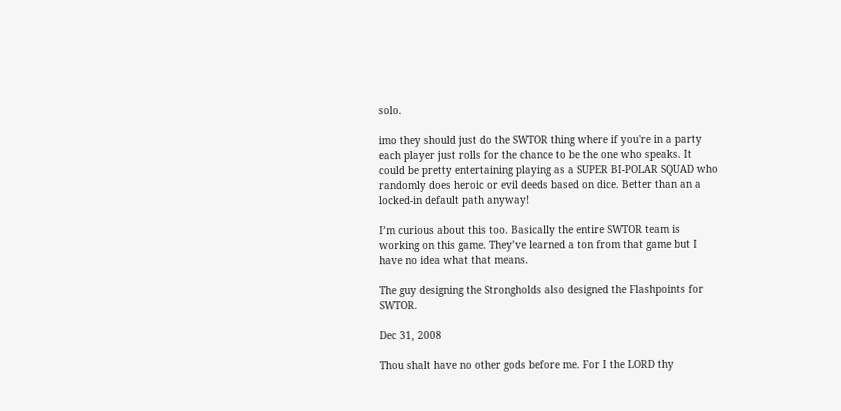solo.

imo they should just do the SWTOR thing where if you're in a party each player just rolls for the chance to be the one who speaks. It could be pretty entertaining playing as a SUPER BI-POLAR SQUAD who randomly does heroic or evil deeds based on dice. Better than an a locked-in default path anyway!

I’m curious about this too. Basically the entire SWTOR team is working on this game. They’ve learned a ton from that game but I have no idea what that means.

The guy designing the Strongholds also designed the Flashpoints for SWTOR.

Dec 31, 2008

Thou shalt have no other gods before me. For I the LORD thy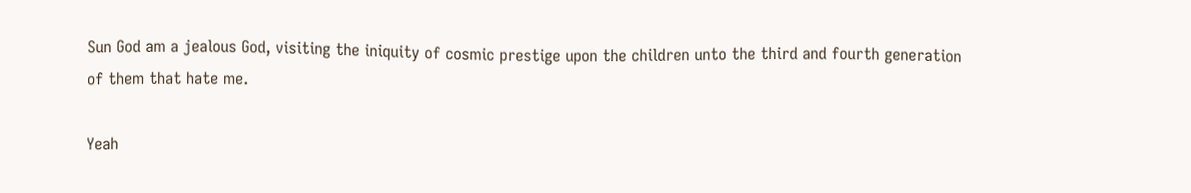Sun God am a jealous God, visiting the iniquity of cosmic prestige upon the children unto the third and fourth generation of them that hate me.

Yeah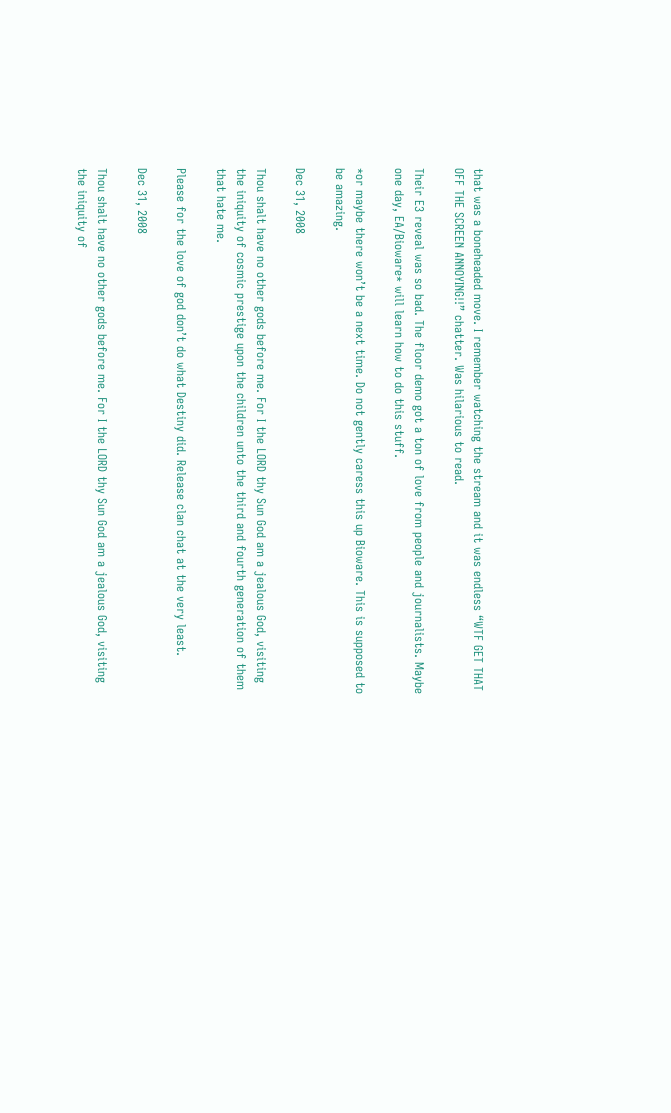that was a boneheaded move. I remember watching the stream and it was endless “WTF GET THAT OFF THE SCREEN ANNOYING!!” chatter. Was hilarious to read.

Their E3 reveal was so bad. The floor demo got a ton of love from people and journalists. Maybe one day, EA/Bioware* will learn how to do this stuff.

*or maybe there won’t be a next time. Do not gently caress this up Bioware. This is supposed to be amazing.

Dec 31, 2008

Thou shalt have no other gods before me. For I the LORD thy Sun God am a jealous God, visiting the iniquity of cosmic prestige upon the children unto the third and fourth generation of them that hate me.

Please for the love of god don’t do what Destiny did. Release clan chat at the very least.

Dec 31, 2008

Thou shalt have no other gods before me. For I the LORD thy Sun God am a jealous God, visiting the iniquity of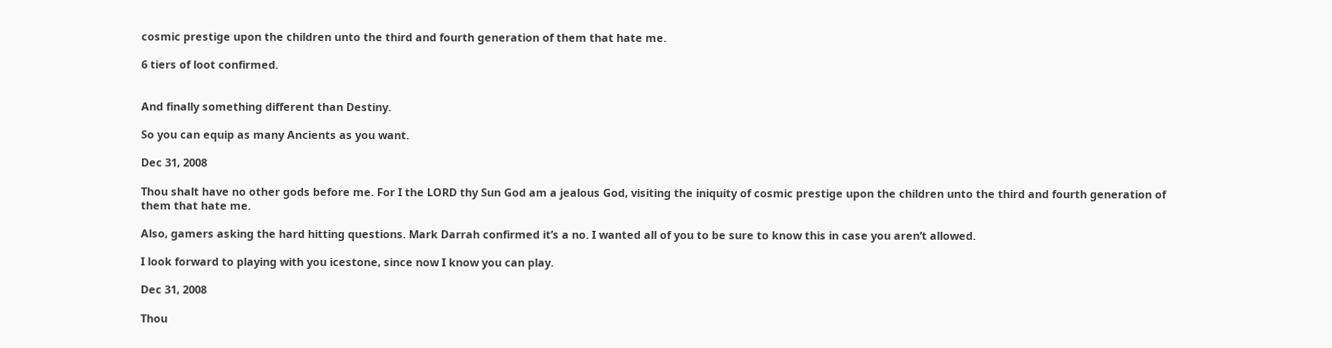cosmic prestige upon the children unto the third and fourth generation of them that hate me.

6 tiers of loot confirmed.


And finally something different than Destiny.

So you can equip as many Ancients as you want.

Dec 31, 2008

Thou shalt have no other gods before me. For I the LORD thy Sun God am a jealous God, visiting the iniquity of cosmic prestige upon the children unto the third and fourth generation of them that hate me.

Also, gamers asking the hard hitting questions. Mark Darrah confirmed it’s a no. I wanted all of you to be sure to know this in case you aren’t allowed.

I look forward to playing with you icestone, since now I know you can play.

Dec 31, 2008

Thou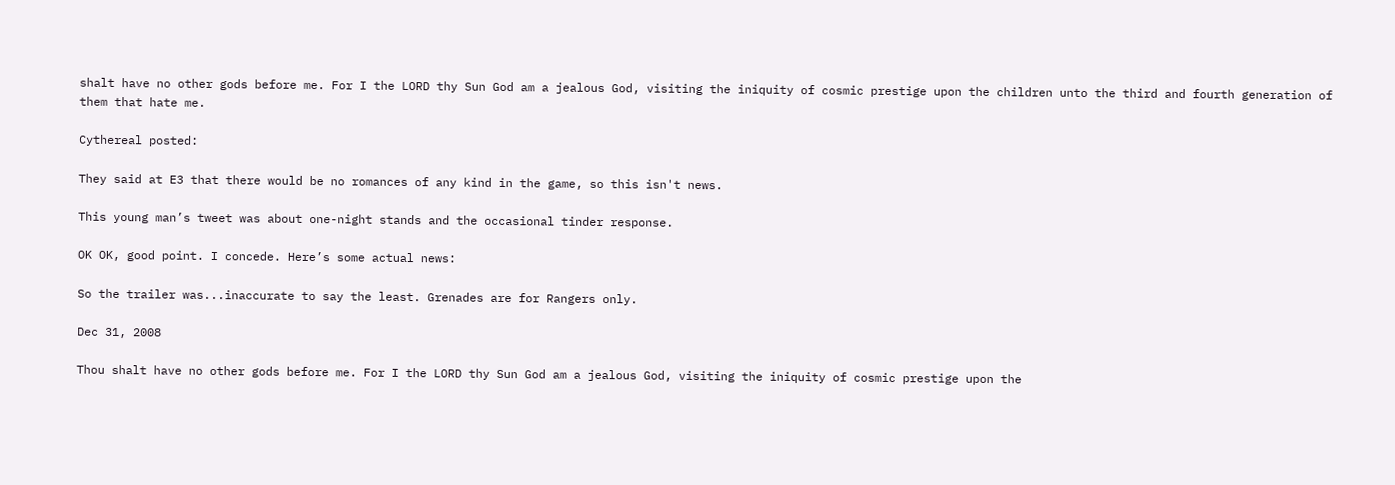shalt have no other gods before me. For I the LORD thy Sun God am a jealous God, visiting the iniquity of cosmic prestige upon the children unto the third and fourth generation of them that hate me.

Cythereal posted:

They said at E3 that there would be no romances of any kind in the game, so this isn't news.

This young man’s tweet was about one-night stands and the occasional tinder response.

OK OK, good point. I concede. Here’s some actual news:

So the trailer was...inaccurate to say the least. Grenades are for Rangers only.

Dec 31, 2008

Thou shalt have no other gods before me. For I the LORD thy Sun God am a jealous God, visiting the iniquity of cosmic prestige upon the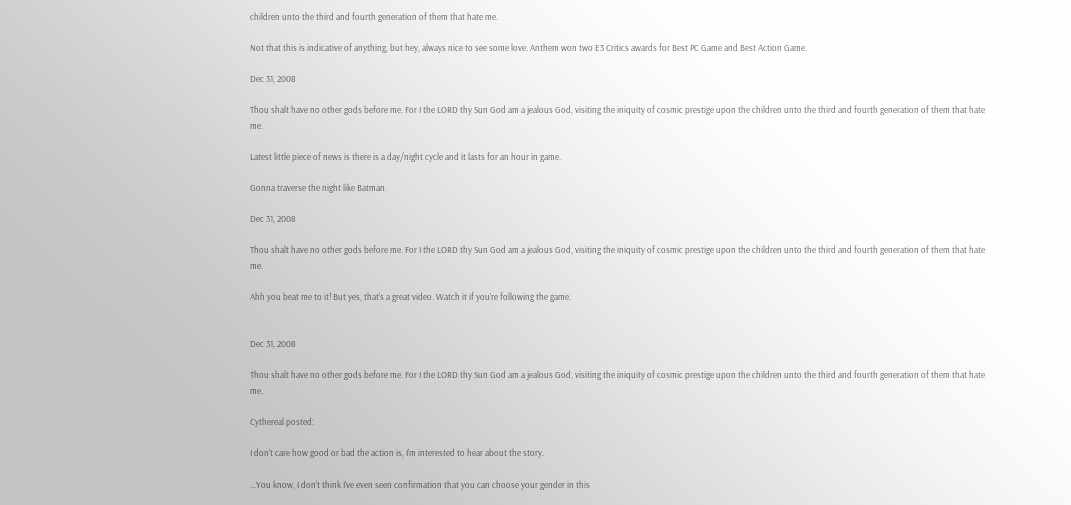children unto the third and fourth generation of them that hate me.

Not that this is indicative of anything, but hey, always nice to see some love. Anthem won two E3 Critics awards for Best PC Game and Best Action Game.

Dec 31, 2008

Thou shalt have no other gods before me. For I the LORD thy Sun God am a jealous God, visiting the iniquity of cosmic prestige upon the children unto the third and fourth generation of them that hate me.

Latest little piece of news is there is a day/night cycle and it lasts for an hour in game.

Gonna traverse the night like Batman.

Dec 31, 2008

Thou shalt have no other gods before me. For I the LORD thy Sun God am a jealous God, visiting the iniquity of cosmic prestige upon the children unto the third and fourth generation of them that hate me.

Ahh you beat me to it! But yes, that’s a great video. Watch it if you’re following the game.


Dec 31, 2008

Thou shalt have no other gods before me. For I the LORD thy Sun God am a jealous God, visiting the iniquity of cosmic prestige upon the children unto the third and fourth generation of them that hate me.

Cythereal posted:

I don't care how good or bad the action is, I'm interested to hear about the story.

...You know, I don't think I've even seen confirmation that you can choose your gender in this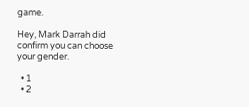game.

Hey, Mark Darrah did confirm you can choose your gender.

  • 1
  • 2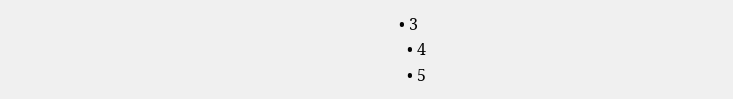• 3
  • 4
  • 5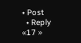• Post
  • Reply
«17 »